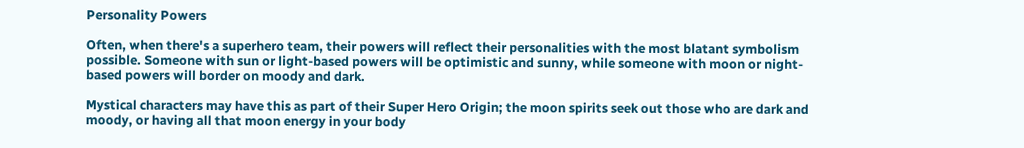Personality Powers

Often, when there's a superhero team, their powers will reflect their personalities with the most blatant symbolism possible. Someone with sun or light-based powers will be optimistic and sunny, while someone with moon or night-based powers will border on moody and dark.

Mystical characters may have this as part of their Super Hero Origin; the moon spirits seek out those who are dark and moody, or having all that moon energy in your body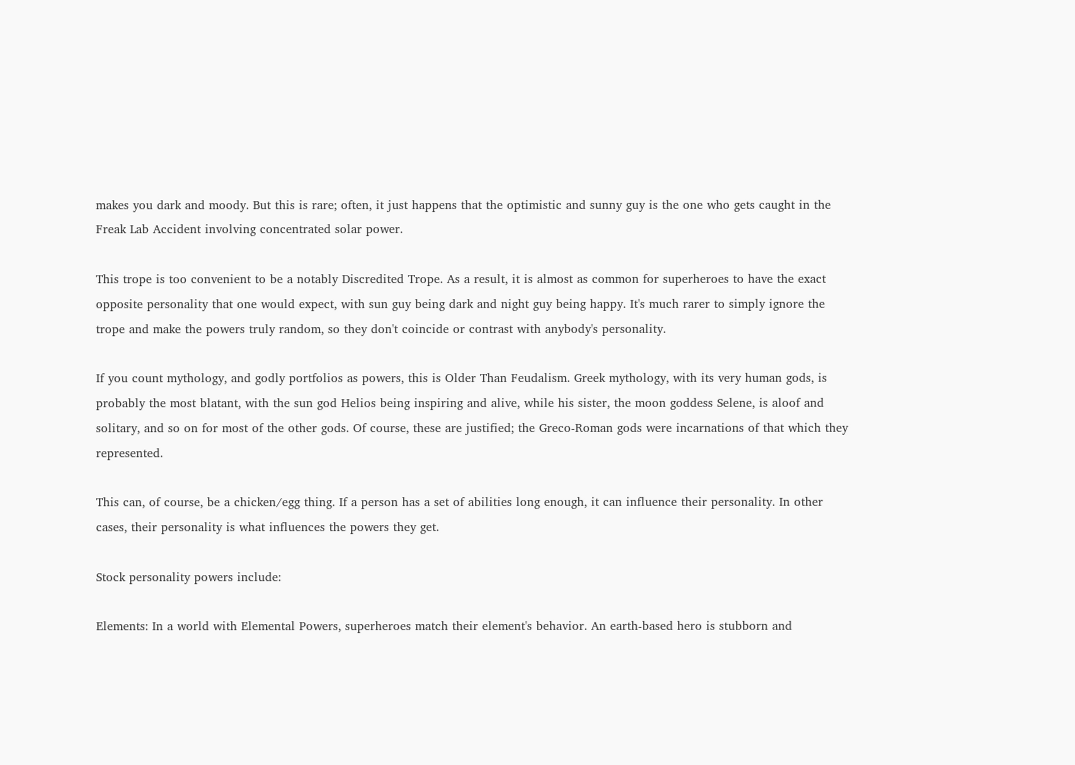makes you dark and moody. But this is rare; often, it just happens that the optimistic and sunny guy is the one who gets caught in the Freak Lab Accident involving concentrated solar power.

This trope is too convenient to be a notably Discredited Trope. As a result, it is almost as common for superheroes to have the exact opposite personality that one would expect, with sun guy being dark and night guy being happy. It's much rarer to simply ignore the trope and make the powers truly random, so they don't coincide or contrast with anybody's personality.

If you count mythology, and godly portfolios as powers, this is Older Than Feudalism. Greek mythology, with its very human gods, is probably the most blatant, with the sun god Helios being inspiring and alive, while his sister, the moon goddess Selene, is aloof and solitary, and so on for most of the other gods. Of course, these are justified; the Greco-Roman gods were incarnations of that which they represented.

This can, of course, be a chicken/egg thing. If a person has a set of abilities long enough, it can influence their personality. In other cases, their personality is what influences the powers they get.

Stock personality powers include:

Elements: In a world with Elemental Powers, superheroes match their element's behavior. An earth-based hero is stubborn and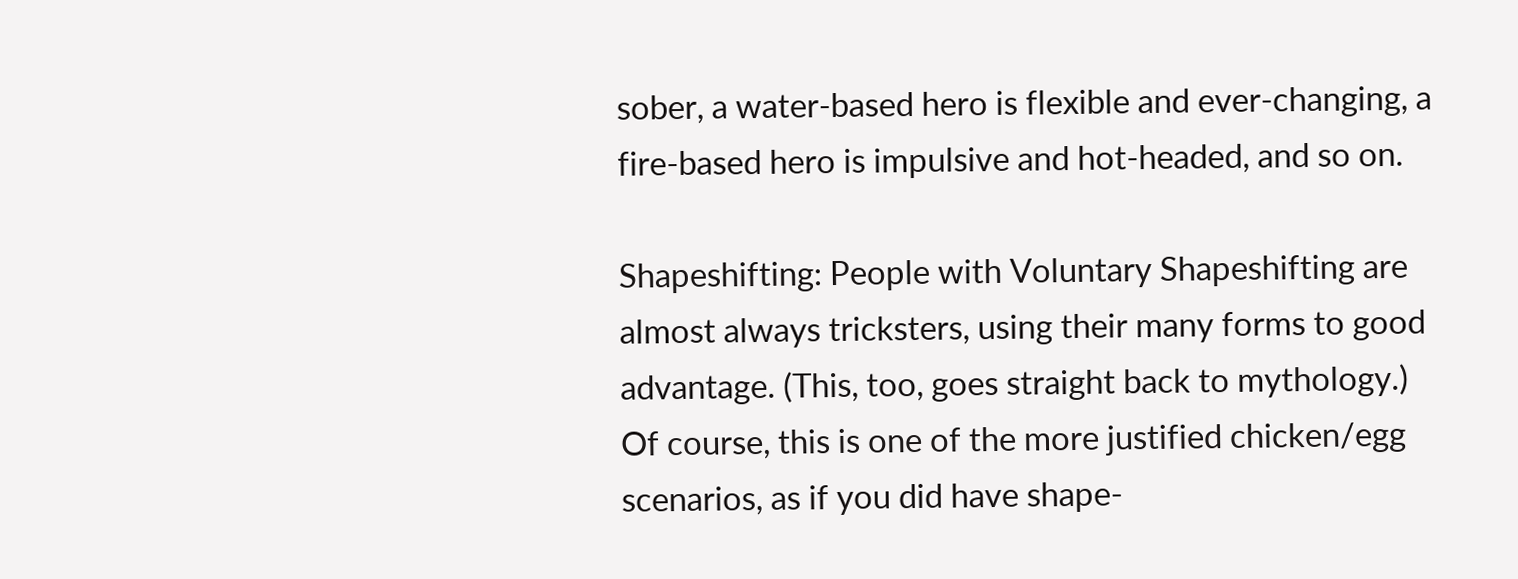sober, a water-based hero is flexible and ever-changing, a fire-based hero is impulsive and hot-headed, and so on.

Shapeshifting: People with Voluntary Shapeshifting are almost always tricksters, using their many forms to good advantage. (This, too, goes straight back to mythology.) Of course, this is one of the more justified chicken/egg scenarios, as if you did have shape-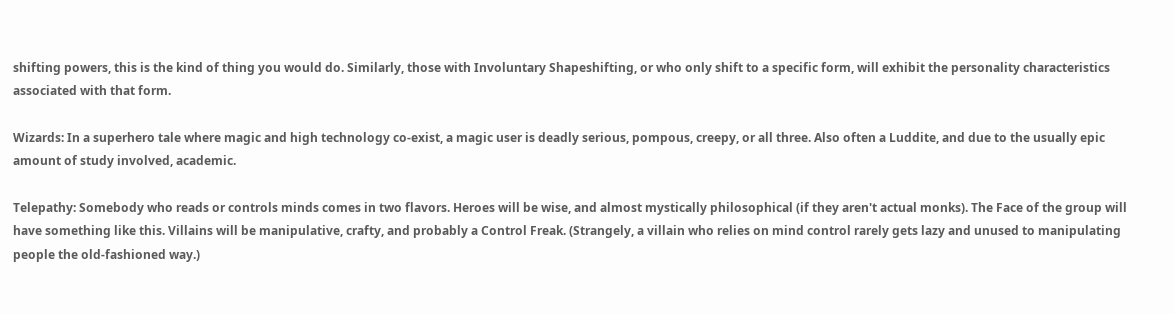shifting powers, this is the kind of thing you would do. Similarly, those with Involuntary Shapeshifting, or who only shift to a specific form, will exhibit the personality characteristics associated with that form.

Wizards: In a superhero tale where magic and high technology co-exist, a magic user is deadly serious, pompous, creepy, or all three. Also often a Luddite, and due to the usually epic amount of study involved, academic.

Telepathy: Somebody who reads or controls minds comes in two flavors. Heroes will be wise, and almost mystically philosophical (if they aren't actual monks). The Face of the group will have something like this. Villains will be manipulative, crafty, and probably a Control Freak. (Strangely, a villain who relies on mind control rarely gets lazy and unused to manipulating people the old-fashioned way.)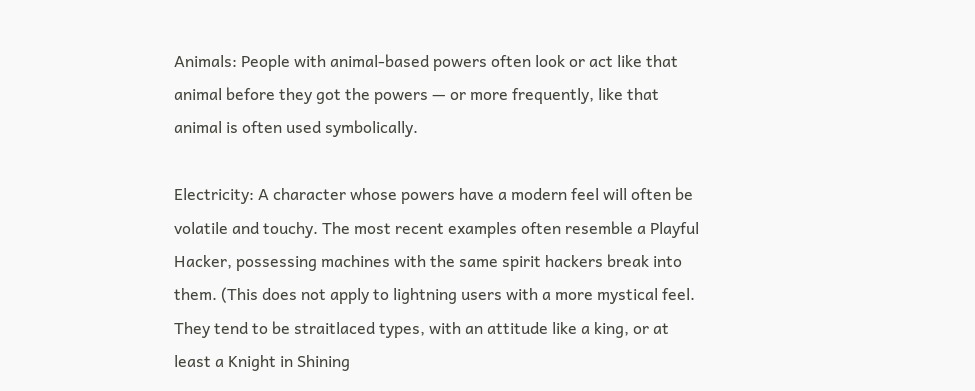Animals: People with animal-based powers often look or act like that animal before they got the powers — or more frequently, like that animal is often used symbolically.

Electricity: A character whose powers have a modern feel will often be volatile and touchy. The most recent examples often resemble a Playful Hacker, possessing machines with the same spirit hackers break into them. (This does not apply to lightning users with a more mystical feel. They tend to be straitlaced types, with an attitude like a king, or at least a Knight in Shining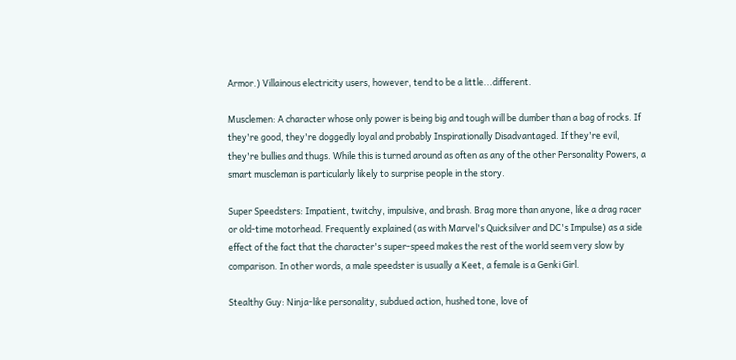Armor.) Villainous electricity users, however, tend to be a little...different.

Musclemen: A character whose only power is being big and tough will be dumber than a bag of rocks. If they're good, they're doggedly loyal and probably Inspirationally Disadvantaged. If they're evil, they're bullies and thugs. While this is turned around as often as any of the other Personality Powers, a smart muscleman is particularly likely to surprise people in the story.

Super Speedsters: Impatient, twitchy, impulsive, and brash. Brag more than anyone, like a drag racer or old-time motorhead. Frequently explained (as with Marvel's Quicksilver and DC's Impulse) as a side effect of the fact that the character's super-speed makes the rest of the world seem very slow by comparison. In other words, a male speedster is usually a Keet, a female is a Genki Girl.

Stealthy Guy: Ninja-like personality, subdued action, hushed tone, love of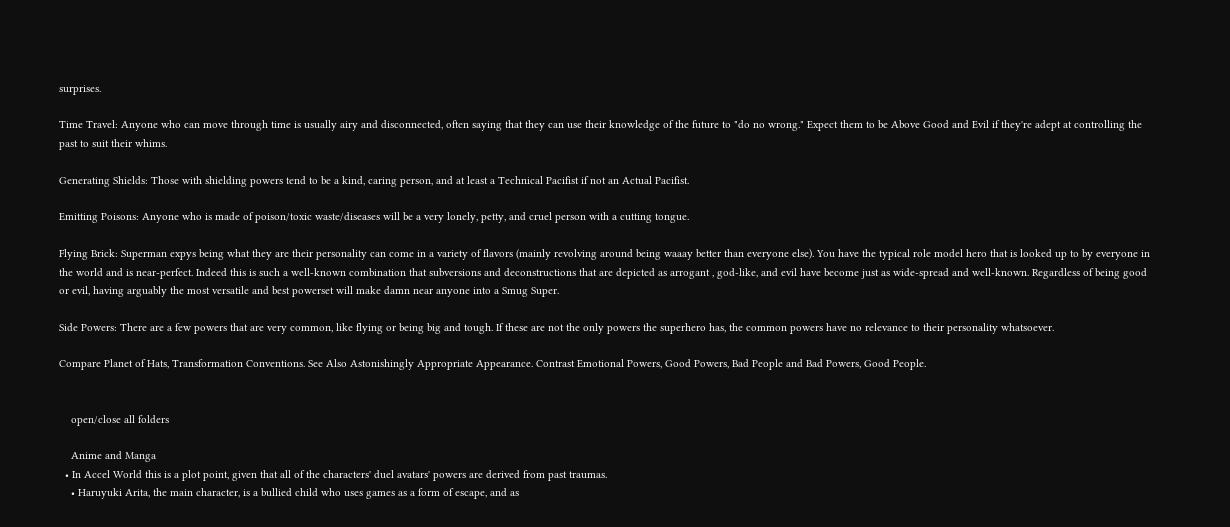surprises.

Time Travel: Anyone who can move through time is usually airy and disconnected, often saying that they can use their knowledge of the future to "do no wrong." Expect them to be Above Good and Evil if they're adept at controlling the past to suit their whims.

Generating Shields: Those with shielding powers tend to be a kind, caring person, and at least a Technical Pacifist if not an Actual Pacifist.

Emitting Poisons: Anyone who is made of poison/toxic waste/diseases will be a very lonely, petty, and cruel person with a cutting tongue.

Flying Brick: Superman expys being what they are their personality can come in a variety of flavors (mainly revolving around being waaay better than everyone else). You have the typical role model hero that is looked up to by everyone in the world and is near-perfect. Indeed this is such a well-known combination that subversions and deconstructions that are depicted as arrogant , god-like, and evil have become just as wide-spread and well-known. Regardless of being good or evil, having arguably the most versatile and best powerset will make damn near anyone into a Smug Super.

Side Powers: There are a few powers that are very common, like flying or being big and tough. If these are not the only powers the superhero has, the common powers have no relevance to their personality whatsoever.

Compare Planet of Hats, Transformation Conventions. See Also Astonishingly Appropriate Appearance. Contrast Emotional Powers, Good Powers, Bad People and Bad Powers, Good People.


    open/close all folders

    Anime and Manga
  • In Accel World this is a plot point, given that all of the characters' duel avatars' powers are derived from past traumas.
    • Haruyuki Arita, the main character, is a bullied child who uses games as a form of escape, and as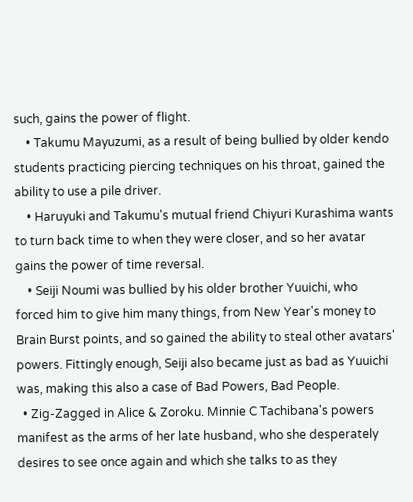such, gains the power of flight.
    • Takumu Mayuzumi, as a result of being bullied by older kendo students practicing piercing techniques on his throat, gained the ability to use a pile driver.
    • Haruyuki and Takumu's mutual friend Chiyuri Kurashima wants to turn back time to when they were closer, and so her avatar gains the power of time reversal.
    • Seiji Noumi was bullied by his older brother Yuuichi, who forced him to give him many things, from New Year's money to Brain Burst points, and so gained the ability to steal other avatars' powers. Fittingly enough, Seiji also became just as bad as Yuuichi was, making this also a case of Bad Powers, Bad People.
  • Zig-Zagged in Alice & Zoroku. Minnie C Tachibana's powers manifest as the arms of her late husband, who she desperately desires to see once again and which she talks to as they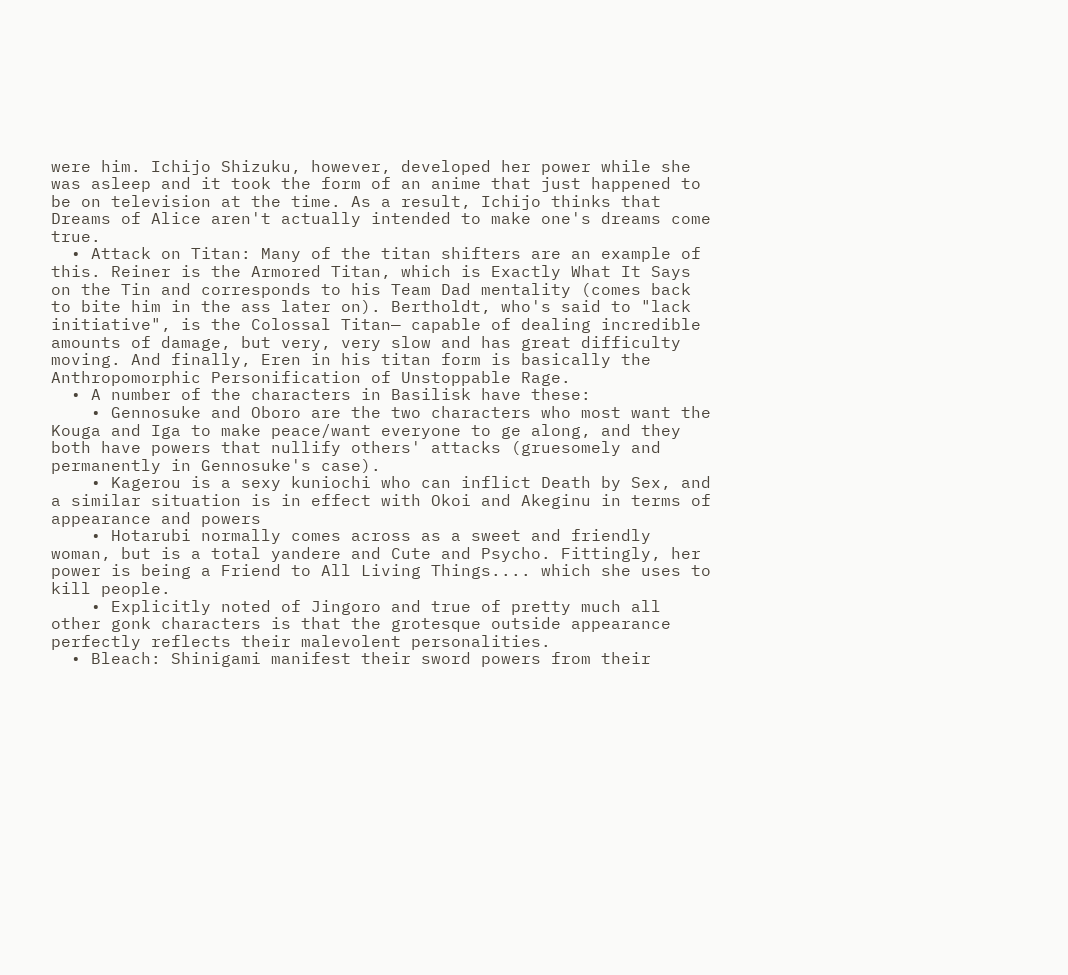were him. Ichijo Shizuku, however, developed her power while she was asleep and it took the form of an anime that just happened to be on television at the time. As a result, Ichijo thinks that Dreams of Alice aren't actually intended to make one's dreams come true.
  • Attack on Titan: Many of the titan shifters are an example of this. Reiner is the Armored Titan, which is Exactly What It Says on the Tin and corresponds to his Team Dad mentality (comes back to bite him in the ass later on). Bertholdt, who's said to "lack initiative", is the Colossal Titan— capable of dealing incredible amounts of damage, but very, very slow and has great difficulty moving. And finally, Eren in his titan form is basically the Anthropomorphic Personification of Unstoppable Rage.
  • A number of the characters in Basilisk have these:
    • Gennosuke and Oboro are the two characters who most want the Kouga and Iga to make peace/want everyone to ge along, and they both have powers that nullify others' attacks (gruesomely and permanently in Gennosuke's case).
    • Kagerou is a sexy kuniochi who can inflict Death by Sex, and a similar situation is in effect with Okoi and Akeginu in terms of appearance and powers
    • Hotarubi normally comes across as a sweet and friendly woman, but is a total yandere and Cute and Psycho. Fittingly, her power is being a Friend to All Living Things.... which she uses to kill people.
    • Explicitly noted of Jingoro and true of pretty much all other gonk characters is that the grotesque outside appearance perfectly reflects their malevolent personalities.
  • Bleach: Shinigami manifest their sword powers from their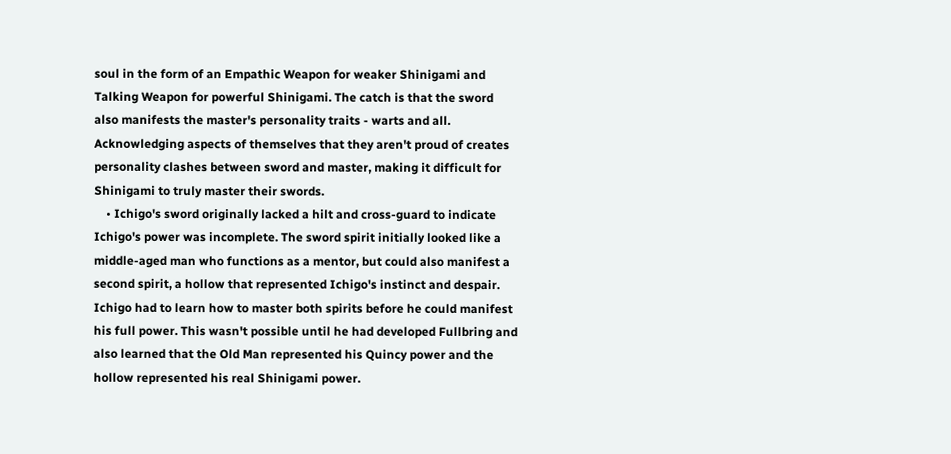soul in the form of an Empathic Weapon for weaker Shinigami and Talking Weapon for powerful Shinigami. The catch is that the sword also manifests the master's personality traits - warts and all. Acknowledging aspects of themselves that they aren't proud of creates personality clashes between sword and master, making it difficult for Shinigami to truly master their swords.
    • Ichigo's sword originally lacked a hilt and cross-guard to indicate Ichigo's power was incomplete. The sword spirit initially looked like a middle-aged man who functions as a mentor, but could also manifest a second spirit, a hollow that represented Ichigo's instinct and despair. Ichigo had to learn how to master both spirits before he could manifest his full power. This wasn't possible until he had developed Fullbring and also learned that the Old Man represented his Quincy power and the hollow represented his real Shinigami power.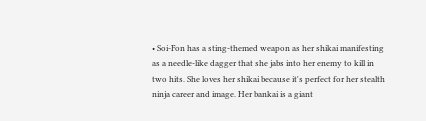• Soi-Fon has a sting-themed weapon as her shikai manifesting as a needle-like dagger that she jabs into her enemy to kill in two hits. She loves her shikai because it's perfect for her stealth ninja career and image. Her bankai is a giant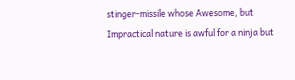stinger-missile whose Awesome, but Impractical nature is awful for a ninja but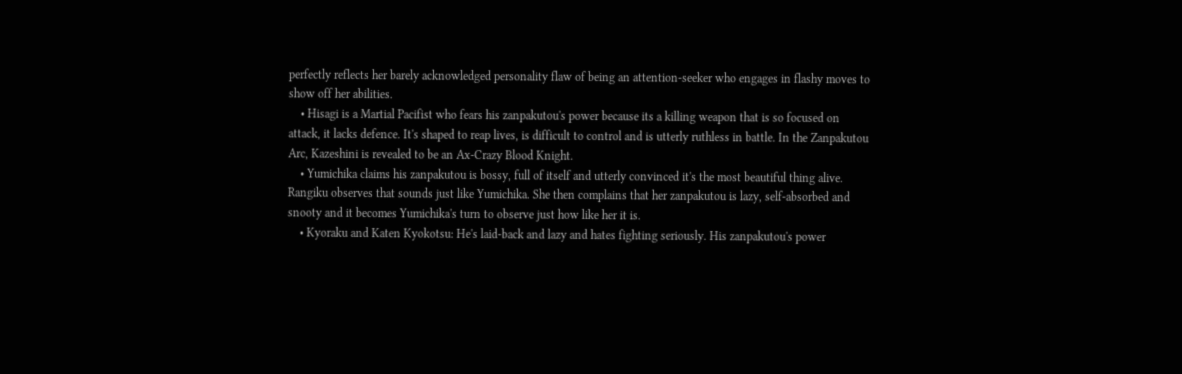perfectly reflects her barely acknowledged personality flaw of being an attention-seeker who engages in flashy moves to show off her abilities.
    • Hisagi is a Martial Pacifist who fears his zanpakutou's power because its a killing weapon that is so focused on attack, it lacks defence. It's shaped to reap lives, is difficult to control and is utterly ruthless in battle. In the Zanpakutou Arc, Kazeshini is revealed to be an Ax-Crazy Blood Knight.
    • Yumichika claims his zanpakutou is bossy, full of itself and utterly convinced it's the most beautiful thing alive. Rangiku observes that sounds just like Yumichika. She then complains that her zanpakutou is lazy, self-absorbed and snooty and it becomes Yumichika's turn to observe just how like her it is.
    • Kyoraku and Katen Kyokotsu: He's laid-back and lazy and hates fighting seriously. His zanpakutou's power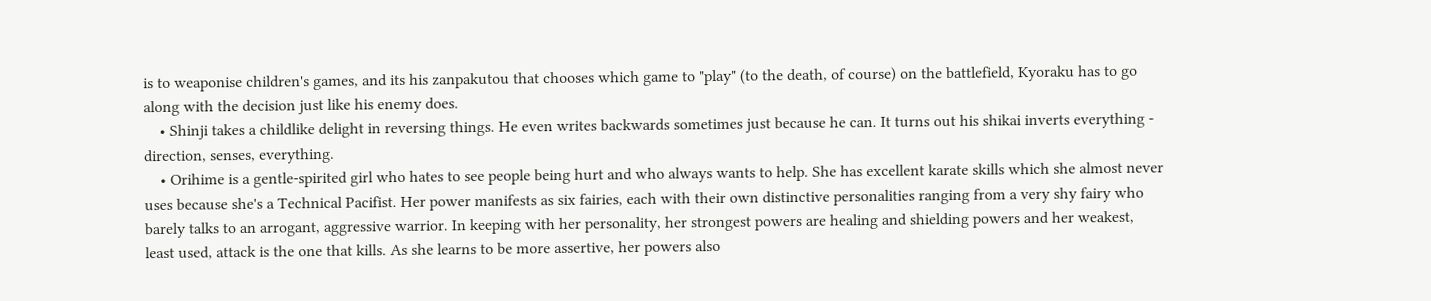is to weaponise children's games, and its his zanpakutou that chooses which game to "play" (to the death, of course) on the battlefield, Kyoraku has to go along with the decision just like his enemy does.
    • Shinji takes a childlike delight in reversing things. He even writes backwards sometimes just because he can. It turns out his shikai inverts everything - direction, senses, everything.
    • Orihime is a gentle-spirited girl who hates to see people being hurt and who always wants to help. She has excellent karate skills which she almost never uses because she's a Technical Pacifist. Her power manifests as six fairies, each with their own distinctive personalities ranging from a very shy fairy who barely talks to an arrogant, aggressive warrior. In keeping with her personality, her strongest powers are healing and shielding powers and her weakest, least used, attack is the one that kills. As she learns to be more assertive, her powers also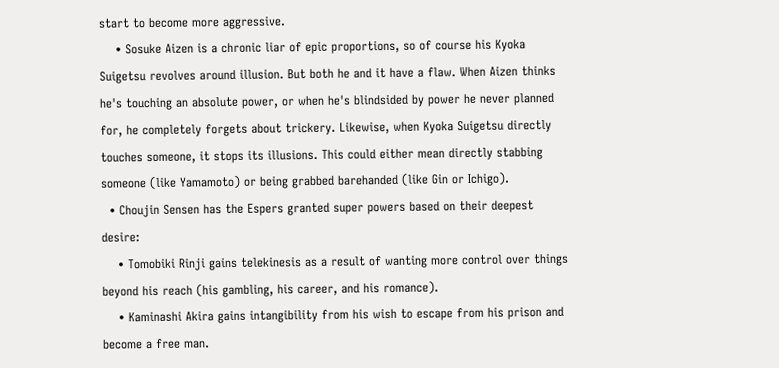start to become more aggressive.
    • Sosuke Aizen is a chronic liar of epic proportions, so of course his Kyoka Suigetsu revolves around illusion. But both he and it have a flaw. When Aizen thinks he's touching an absolute power, or when he's blindsided by power he never planned for, he completely forgets about trickery. Likewise, when Kyoka Suigetsu directly touches someone, it stops its illusions. This could either mean directly stabbing someone (like Yamamoto) or being grabbed barehanded (like Gin or Ichigo).
  • Choujin Sensen has the Espers granted super powers based on their deepest desire:
    • Tomobiki Rinji gains telekinesis as a result of wanting more control over things beyond his reach (his gambling, his career, and his romance).
    • Kaminashi Akira gains intangibility from his wish to escape from his prison and become a free man.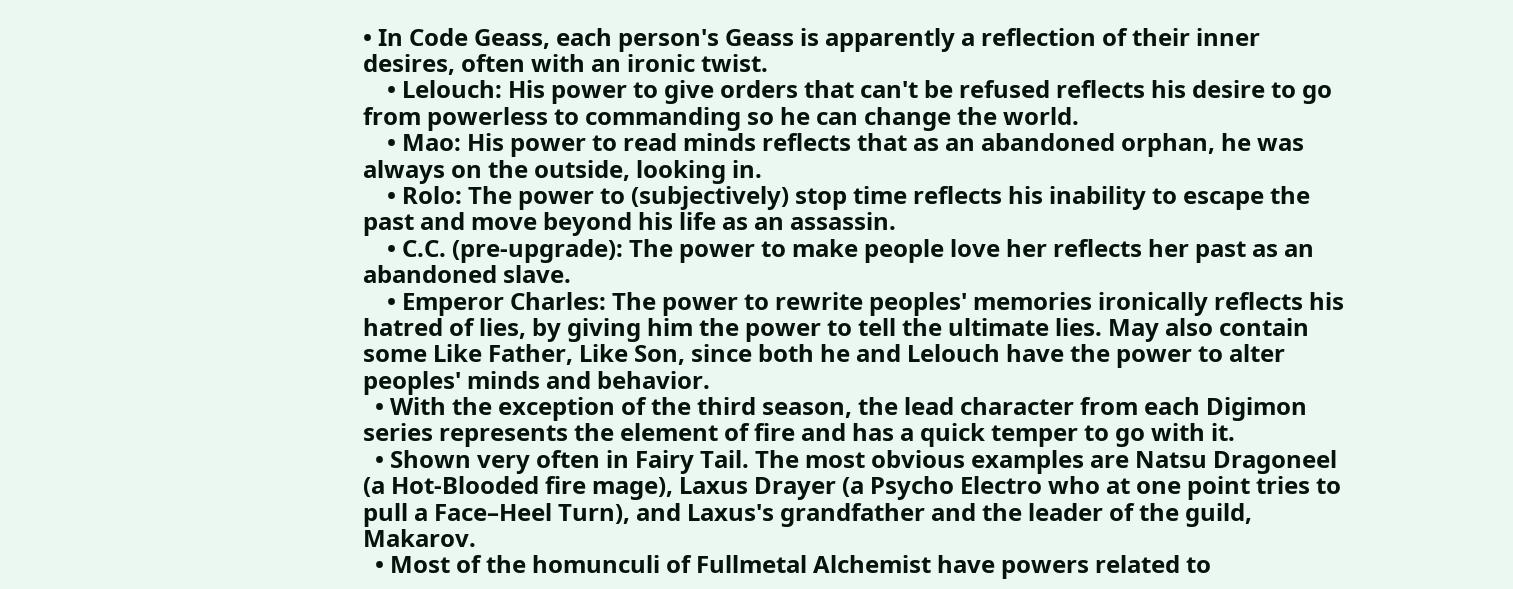• In Code Geass, each person's Geass is apparently a reflection of their inner desires, often with an ironic twist.
    • Lelouch: His power to give orders that can't be refused reflects his desire to go from powerless to commanding so he can change the world.
    • Mao: His power to read minds reflects that as an abandoned orphan, he was always on the outside, looking in.
    • Rolo: The power to (subjectively) stop time reflects his inability to escape the past and move beyond his life as an assassin.
    • C.C. (pre-upgrade): The power to make people love her reflects her past as an abandoned slave.
    • Emperor Charles: The power to rewrite peoples' memories ironically reflects his hatred of lies, by giving him the power to tell the ultimate lies. May also contain some Like Father, Like Son, since both he and Lelouch have the power to alter peoples' minds and behavior.
  • With the exception of the third season, the lead character from each Digimon series represents the element of fire and has a quick temper to go with it.
  • Shown very often in Fairy Tail. The most obvious examples are Natsu Dragoneel (a Hot-Blooded fire mage), Laxus Drayer (a Psycho Electro who at one point tries to pull a Face–Heel Turn), and Laxus's grandfather and the leader of the guild, Makarov.
  • Most of the homunculi of Fullmetal Alchemist have powers related to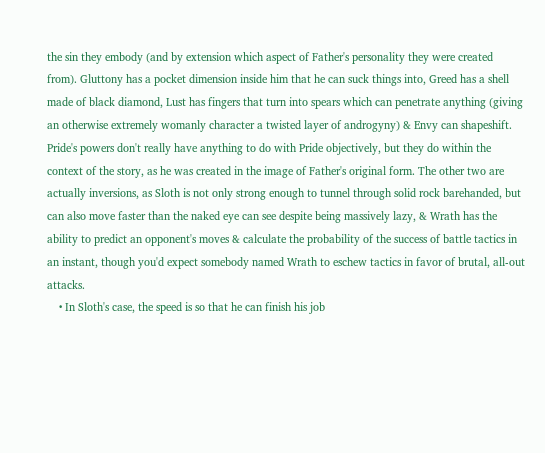the sin they embody (and by extension which aspect of Father's personality they were created from). Gluttony has a pocket dimension inside him that he can suck things into, Greed has a shell made of black diamond, Lust has fingers that turn into spears which can penetrate anything (giving an otherwise extremely womanly character a twisted layer of androgyny) & Envy can shapeshift. Pride's powers don't really have anything to do with Pride objectively, but they do within the context of the story, as he was created in the image of Father's original form. The other two are actually inversions, as Sloth is not only strong enough to tunnel through solid rock barehanded, but can also move faster than the naked eye can see despite being massively lazy, & Wrath has the ability to predict an opponent's moves & calculate the probability of the success of battle tactics in an instant, though you'd expect somebody named Wrath to eschew tactics in favor of brutal, all-out attacks.
    • In Sloth's case, the speed is so that he can finish his job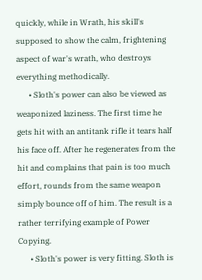quickly, while in Wrath, his skill's supposed to show the calm, frightening aspect of war's wrath, who destroys everything methodically.
      • Sloth's power can also be viewed as weaponized laziness. The first time he gets hit with an antitank rifle it tears half his face off. After he regenerates from the hit and complains that pain is too much effort, rounds from the same weapon simply bounce off of him. The result is a rather terrifying example of Power Copying.
      • Sloth's power is very fitting. Sloth is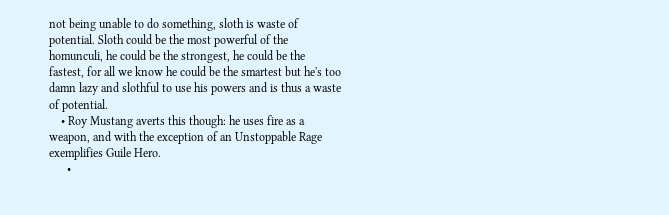not being unable to do something, sloth is waste of potential. Sloth could be the most powerful of the homunculi, he could be the strongest, he could be the fastest, for all we know he could be the smartest but he's too damn lazy and slothful to use his powers and is thus a waste of potential.
    • Roy Mustang averts this though: he uses fire as a weapon, and with the exception of an Unstoppable Rage exemplifies Guile Hero.
      •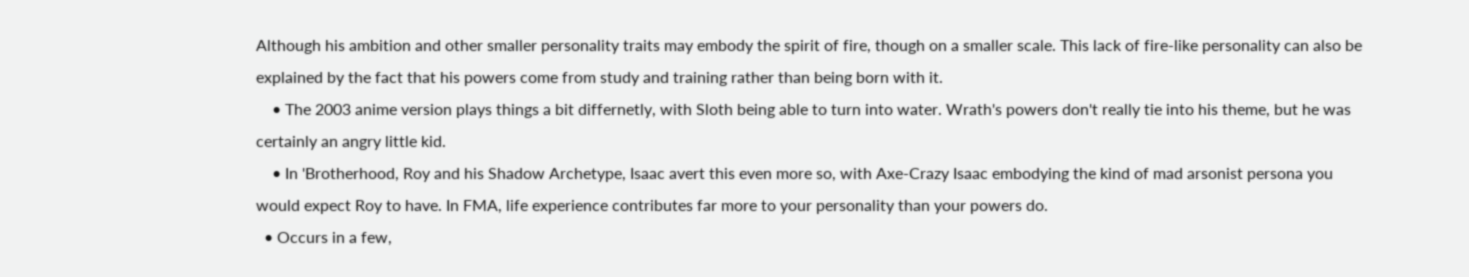Although his ambition and other smaller personality traits may embody the spirit of fire, though on a smaller scale. This lack of fire-like personality can also be explained by the fact that his powers come from study and training rather than being born with it.
    • The 2003 anime version plays things a bit differnetly, with Sloth being able to turn into water. Wrath's powers don't really tie into his theme, but he was certainly an angry little kid.
    • In 'Brotherhood, Roy and his Shadow Archetype, Isaac avert this even more so, with Axe-Crazy Isaac embodying the kind of mad arsonist persona you would expect Roy to have. In FMA, life experience contributes far more to your personality than your powers do.
  • Occurs in a few,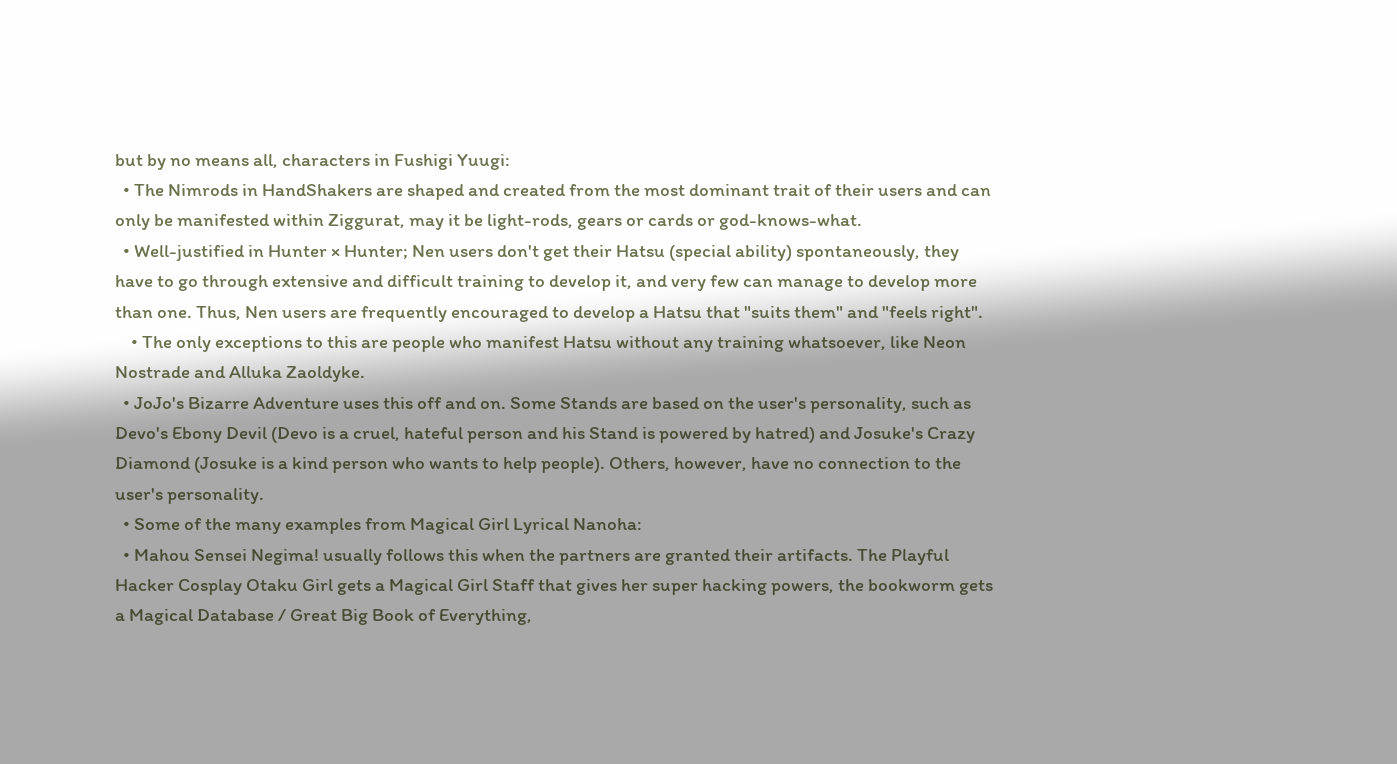but by no means all, characters in Fushigi Yuugi:
  • The Nimrods in HandShakers are shaped and created from the most dominant trait of their users and can only be manifested within Ziggurat, may it be light-rods, gears or cards or god-knows-what.
  • Well-justified in Hunter × Hunter; Nen users don't get their Hatsu (special ability) spontaneously, they have to go through extensive and difficult training to develop it, and very few can manage to develop more than one. Thus, Nen users are frequently encouraged to develop a Hatsu that "suits them" and "feels right".
    • The only exceptions to this are people who manifest Hatsu without any training whatsoever, like Neon Nostrade and Alluka Zaoldyke.
  • JoJo's Bizarre Adventure uses this off and on. Some Stands are based on the user's personality, such as Devo's Ebony Devil (Devo is a cruel, hateful person and his Stand is powered by hatred) and Josuke's Crazy Diamond (Josuke is a kind person who wants to help people). Others, however, have no connection to the user's personality.
  • Some of the many examples from Magical Girl Lyrical Nanoha:
  • Mahou Sensei Negima! usually follows this when the partners are granted their artifacts. The Playful Hacker Cosplay Otaku Girl gets a Magical Girl Staff that gives her super hacking powers, the bookworm gets a Magical Database / Great Big Book of Everything,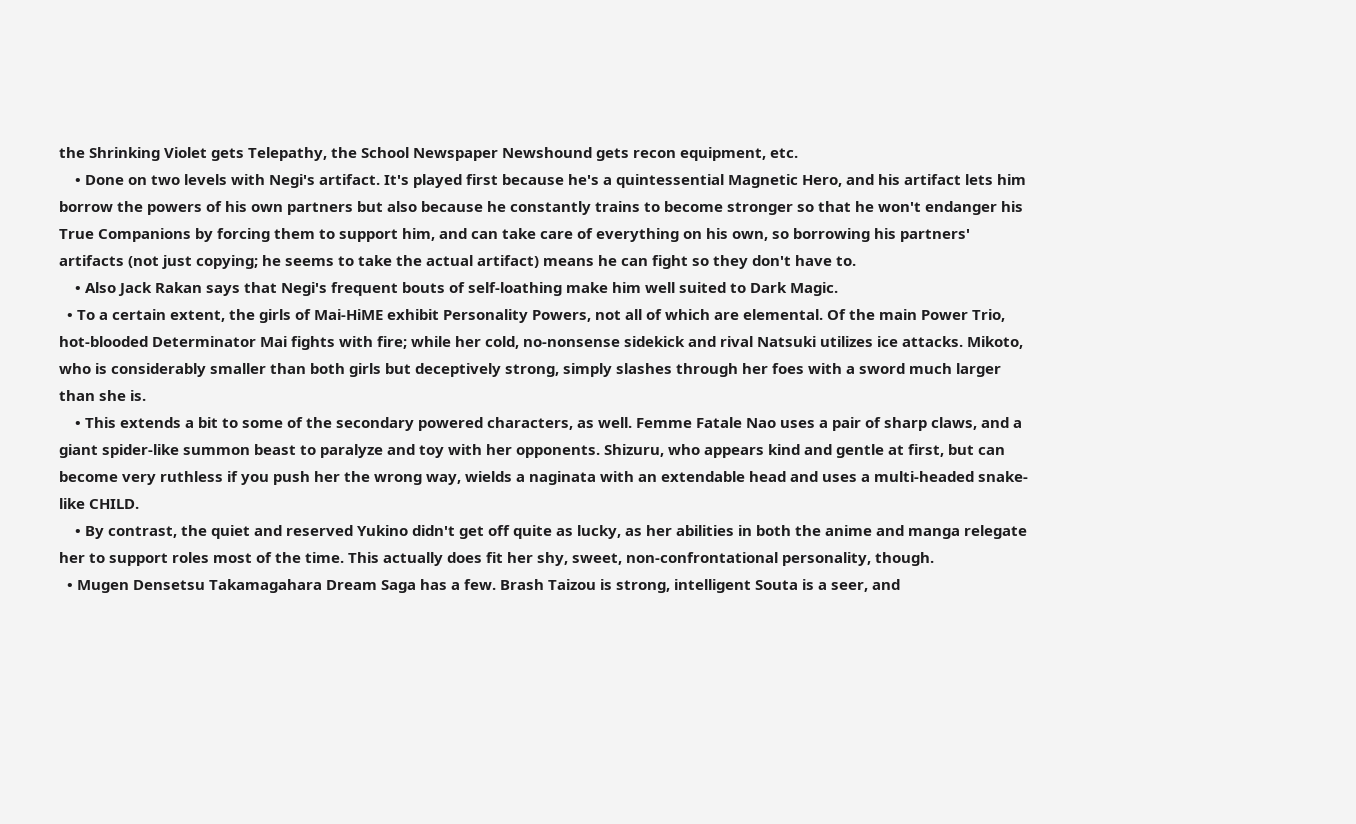the Shrinking Violet gets Telepathy, the School Newspaper Newshound gets recon equipment, etc.
    • Done on two levels with Negi's artifact. It's played first because he's a quintessential Magnetic Hero, and his artifact lets him borrow the powers of his own partners but also because he constantly trains to become stronger so that he won't endanger his True Companions by forcing them to support him, and can take care of everything on his own, so borrowing his partners' artifacts (not just copying; he seems to take the actual artifact) means he can fight so they don't have to.
    • Also Jack Rakan says that Negi's frequent bouts of self-loathing make him well suited to Dark Magic.
  • To a certain extent, the girls of Mai-HiME exhibit Personality Powers, not all of which are elemental. Of the main Power Trio, hot-blooded Determinator Mai fights with fire; while her cold, no-nonsense sidekick and rival Natsuki utilizes ice attacks. Mikoto, who is considerably smaller than both girls but deceptively strong, simply slashes through her foes with a sword much larger than she is.
    • This extends a bit to some of the secondary powered characters, as well. Femme Fatale Nao uses a pair of sharp claws, and a giant spider-like summon beast to paralyze and toy with her opponents. Shizuru, who appears kind and gentle at first, but can become very ruthless if you push her the wrong way, wields a naginata with an extendable head and uses a multi-headed snake-like CHILD.
    • By contrast, the quiet and reserved Yukino didn't get off quite as lucky, as her abilities in both the anime and manga relegate her to support roles most of the time. This actually does fit her shy, sweet, non-confrontational personality, though.
  • Mugen Densetsu Takamagahara Dream Saga has a few. Brash Taizou is strong, intelligent Souta is a seer, and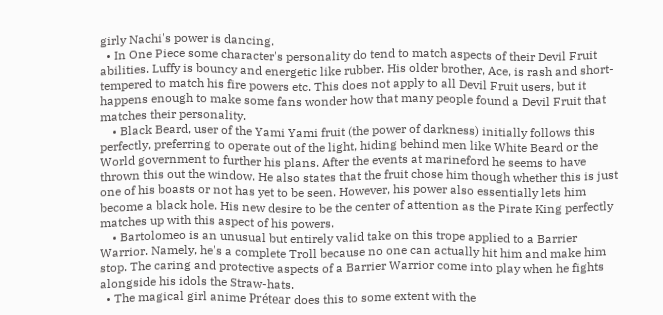girly Nachi's power is dancing.
  • In One Piece some character's personality do tend to match aspects of their Devil Fruit abilities. Luffy is bouncy and energetic like rubber. His older brother, Ace, is rash and short-tempered to match his fire powers etc. This does not apply to all Devil Fruit users, but it happens enough to make some fans wonder how that many people found a Devil Fruit that matches their personality.
    • Black Beard, user of the Yami Yami fruit (the power of darkness) initially follows this perfectly, preferring to operate out of the light, hiding behind men like White Beard or the World government to further his plans. After the events at marineford he seems to have thrown this out the window. He also states that the fruit chose him though whether this is just one of his boasts or not has yet to be seen. However, his power also essentially lets him become a black hole. His new desire to be the center of attention as the Pirate King perfectly matches up with this aspect of his powers.
    • Bartolomeo is an unusual but entirely valid take on this trope applied to a Barrier Warrior. Namely, he's a complete Troll because no one can actually hit him and make him stop. The caring and protective aspects of a Barrier Warrior come into play when he fights alongside his idols the Straw-hats.
  • The magical girl anime Prétear does this to some extent with the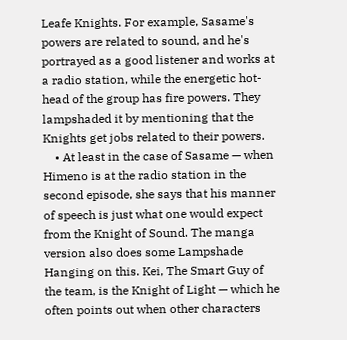Leafe Knights. For example, Sasame's powers are related to sound, and he's portrayed as a good listener and works at a radio station, while the energetic hot-head of the group has fire powers. They lampshaded it by mentioning that the Knights get jobs related to their powers.
    • At least in the case of Sasame — when Himeno is at the radio station in the second episode, she says that his manner of speech is just what one would expect from the Knight of Sound. The manga version also does some Lampshade Hanging on this. Kei, The Smart Guy of the team, is the Knight of Light — which he often points out when other characters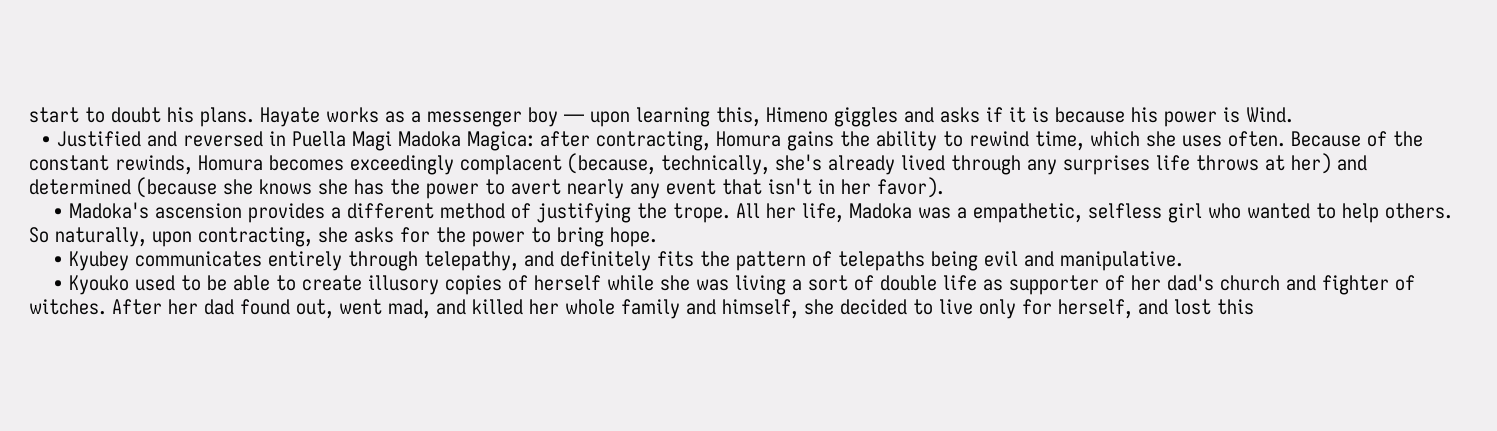start to doubt his plans. Hayate works as a messenger boy — upon learning this, Himeno giggles and asks if it is because his power is Wind.
  • Justified and reversed in Puella Magi Madoka Magica: after contracting, Homura gains the ability to rewind time, which she uses often. Because of the constant rewinds, Homura becomes exceedingly complacent (because, technically, she's already lived through any surprises life throws at her) and determined (because she knows she has the power to avert nearly any event that isn't in her favor).
    • Madoka's ascension provides a different method of justifying the trope. All her life, Madoka was a empathetic, selfless girl who wanted to help others. So naturally, upon contracting, she asks for the power to bring hope.
    • Kyubey communicates entirely through telepathy, and definitely fits the pattern of telepaths being evil and manipulative.
    • Kyouko used to be able to create illusory copies of herself while she was living a sort of double life as supporter of her dad's church and fighter of witches. After her dad found out, went mad, and killed her whole family and himself, she decided to live only for herself, and lost this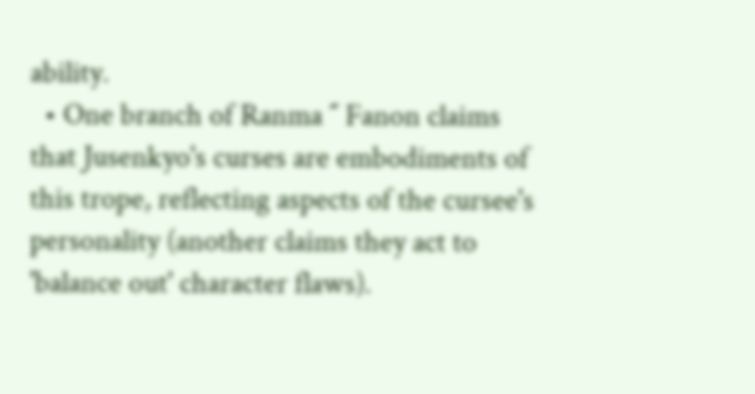ability.
  • One branch of Ranma ˝ Fanon claims that Jusenkyo's curses are embodiments of this trope, reflecting aspects of the cursee's personality (another claims they act to 'balance out' character flaws).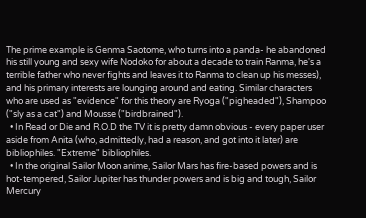The prime example is Genma Saotome, who turns into a panda- he abandoned his still young and sexy wife Nodoko for about a decade to train Ranma, he's a terrible father who never fights and leaves it to Ranma to clean up his messes), and his primary interests are lounging around and eating. Similar characters who are used as "evidence" for this theory are Ryoga ("pigheaded"), Shampoo ("sly as a cat") and Mousse ("birdbrained").
  • In Read or Die and R.O.D the TV it is pretty damn obvious - every paper user aside from Anita (who, admittedly, had a reason, and got into it later) are bibliophiles. "Extreme" bibliophiles.
  • In the original Sailor Moon anime, Sailor Mars has fire-based powers and is hot-tempered, Sailor Jupiter has thunder powers and is big and tough, Sailor Mercury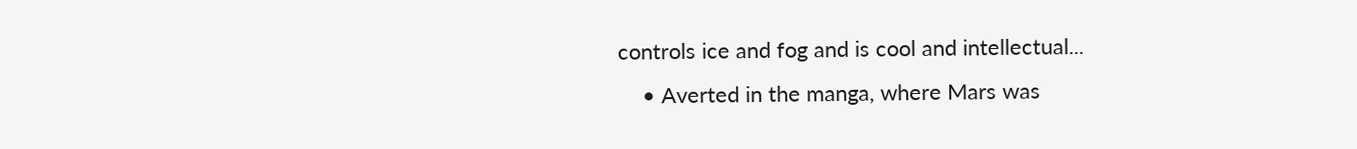controls ice and fog and is cool and intellectual...
    • Averted in the manga, where Mars was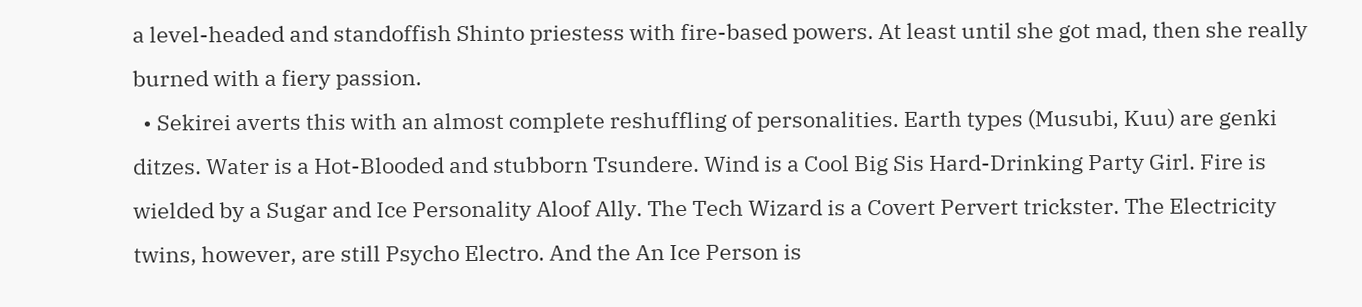a level-headed and standoffish Shinto priestess with fire-based powers. At least until she got mad, then she really burned with a fiery passion.
  • Sekirei averts this with an almost complete reshuffling of personalities. Earth types (Musubi, Kuu) are genki ditzes. Water is a Hot-Blooded and stubborn Tsundere. Wind is a Cool Big Sis Hard-Drinking Party Girl. Fire is wielded by a Sugar and Ice Personality Aloof Ally. The Tech Wizard is a Covert Pervert trickster. The Electricity twins, however, are still Psycho Electro. And the An Ice Person is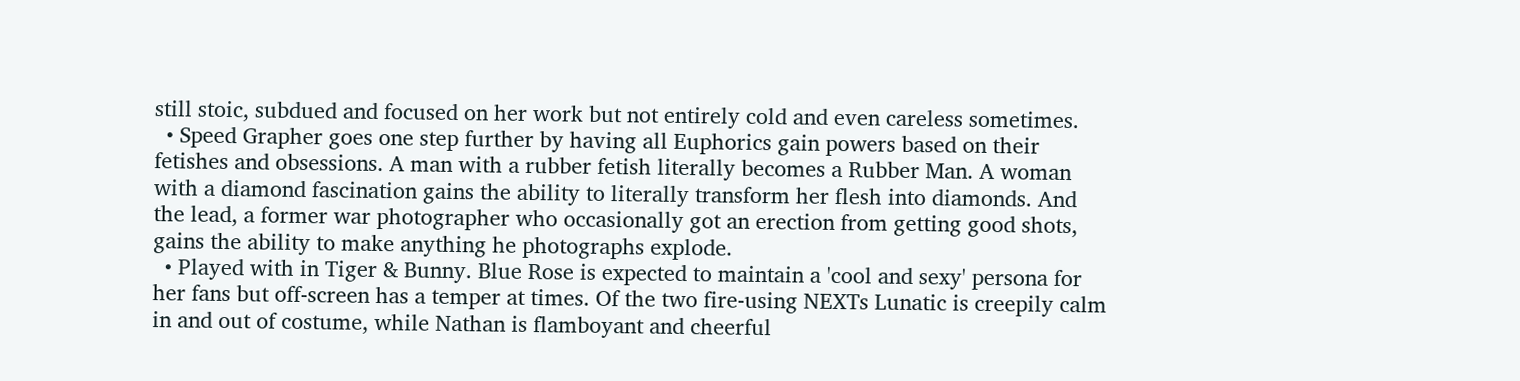still stoic, subdued and focused on her work but not entirely cold and even careless sometimes.
  • Speed Grapher goes one step further by having all Euphorics gain powers based on their fetishes and obsessions. A man with a rubber fetish literally becomes a Rubber Man. A woman with a diamond fascination gains the ability to literally transform her flesh into diamonds. And the lead, a former war photographer who occasionally got an erection from getting good shots, gains the ability to make anything he photographs explode.
  • Played with in Tiger & Bunny. Blue Rose is expected to maintain a 'cool and sexy' persona for her fans but off-screen has a temper at times. Of the two fire-using NEXTs Lunatic is creepily calm in and out of costume, while Nathan is flamboyant and cheerful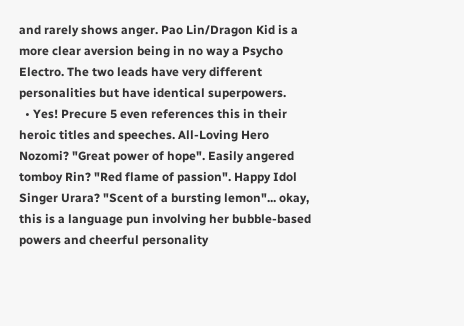and rarely shows anger. Pao Lin/Dragon Kid is a more clear aversion being in no way a Psycho Electro. The two leads have very different personalities but have identical superpowers.
  • Yes! Precure 5 even references this in their heroic titles and speeches. All-Loving Hero Nozomi? "Great power of hope". Easily angered tomboy Rin? "Red flame of passion". Happy Idol Singer Urara? "Scent of a bursting lemon"... okay, this is a language pun involving her bubble-based powers and cheerful personality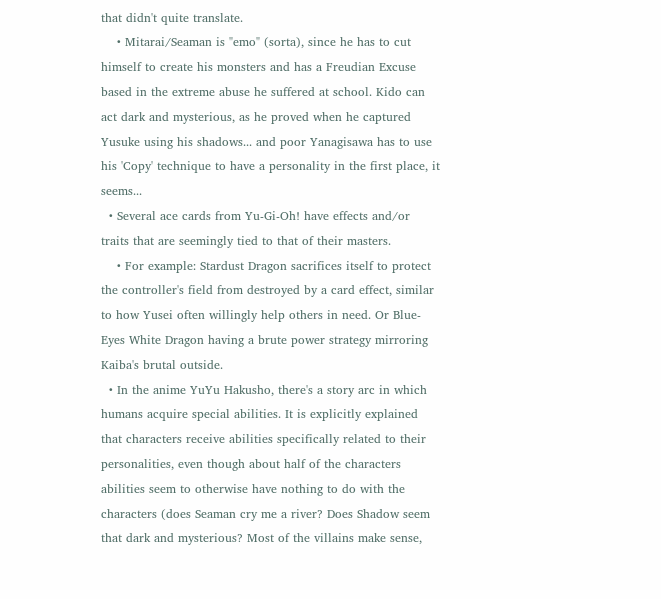that didn't quite translate.
    • Mitarai/Seaman is "emo" (sorta), since he has to cut himself to create his monsters and has a Freudian Excuse based in the extreme abuse he suffered at school. Kido can act dark and mysterious, as he proved when he captured Yusuke using his shadows... and poor Yanagisawa has to use his 'Copy' technique to have a personality in the first place, it seems...
  • Several ace cards from Yu-Gi-Oh! have effects and/or traits that are seemingly tied to that of their masters.
    • For example: Stardust Dragon sacrifices itself to protect the controller's field from destroyed by a card effect, similar to how Yusei often willingly help others in need. Or Blue-Eyes White Dragon having a brute power strategy mirroring Kaiba's brutal outside.
  • In the anime YuYu Hakusho, there's a story arc in which humans acquire special abilities. It is explicitly explained that characters receive abilities specifically related to their personalities, even though about half of the characters abilities seem to otherwise have nothing to do with the characters (does Seaman cry me a river? Does Shadow seem that dark and mysterious? Most of the villains make sense,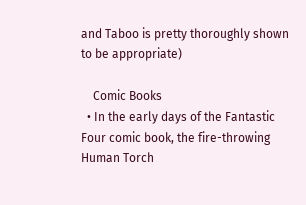and Taboo is pretty thoroughly shown to be appropriate)

    Comic Books
  • In the early days of the Fantastic Four comic book, the fire-throwing Human Torch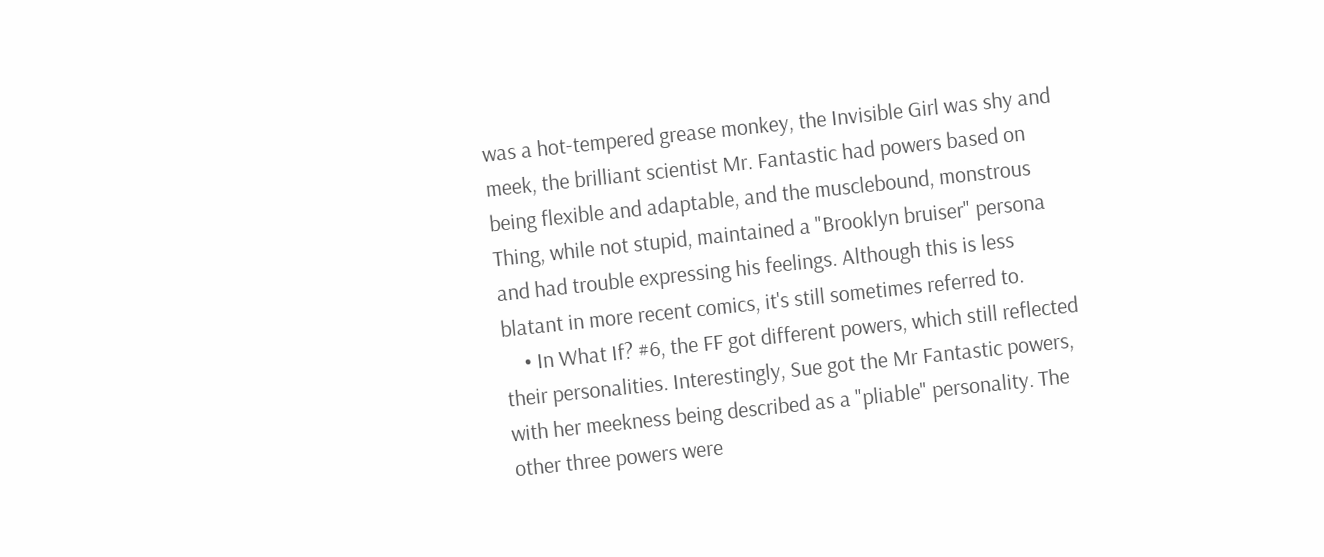was a hot-tempered grease monkey, the Invisible Girl was shy and meek, the brilliant scientist Mr. Fantastic had powers based on being flexible and adaptable, and the musclebound, monstrous Thing, while not stupid, maintained a "Brooklyn bruiser" persona and had trouble expressing his feelings. Although this is less blatant in more recent comics, it's still sometimes referred to.
    • In What If? #6, the FF got different powers, which still reflected their personalities. Interestingly, Sue got the Mr Fantastic powers, with her meekness being described as a "pliable" personality. The other three powers were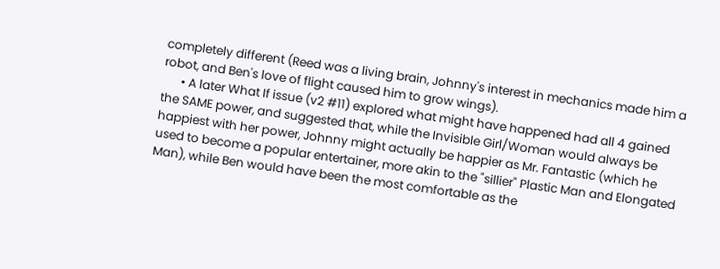completely different (Reed was a living brain, Johnny's interest in mechanics made him a robot, and Ben's love of flight caused him to grow wings).
      • A later What If issue (v2 #11) explored what might have happened had all 4 gained the SAME power, and suggested that, while the Invisible Girl/Woman would always be happiest with her power, Johnny might actually be happier as Mr. Fantastic (which he used to become a popular entertainer, more akin to the "sillier" Plastic Man and Elongated Man), while Ben would have been the most comfortable as the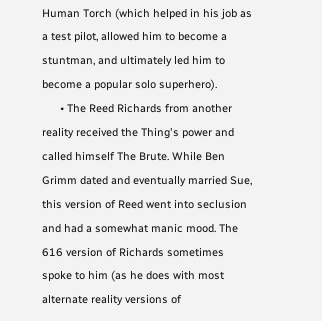Human Torch (which helped in his job as a test pilot, allowed him to become a stuntman, and ultimately led him to become a popular solo superhero).
      • The Reed Richards from another reality received the Thing's power and called himself The Brute. While Ben Grimm dated and eventually married Sue, this version of Reed went into seclusion and had a somewhat manic mood. The 616 version of Richards sometimes spoke to him (as he does with most alternate reality versions of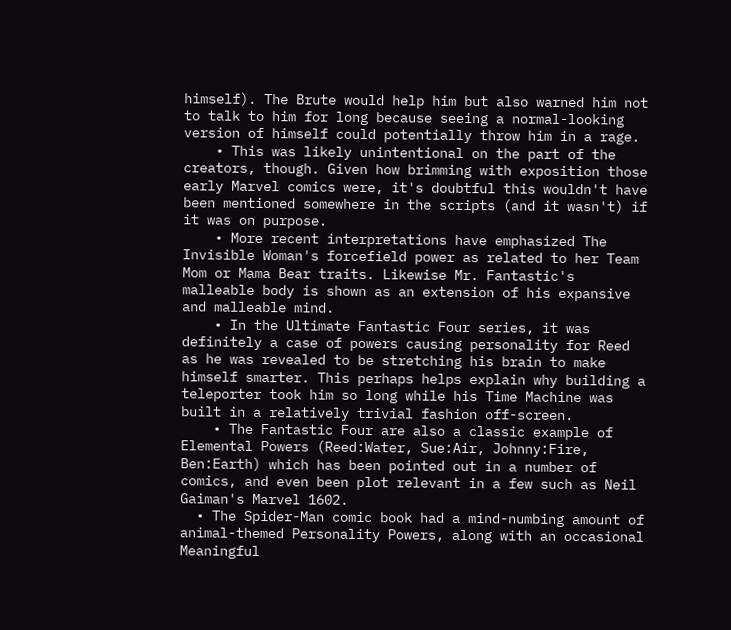himself). The Brute would help him but also warned him not to talk to him for long because seeing a normal-looking version of himself could potentially throw him in a rage.
    • This was likely unintentional on the part of the creators, though. Given how brimming with exposition those early Marvel comics were, it's doubtful this wouldn't have been mentioned somewhere in the scripts (and it wasn't) if it was on purpose.
    • More recent interpretations have emphasized The Invisible Woman's forcefield power as related to her Team Mom or Mama Bear traits. Likewise Mr. Fantastic's malleable body is shown as an extension of his expansive and malleable mind.
    • In the Ultimate Fantastic Four series, it was definitely a case of powers causing personality for Reed as he was revealed to be stretching his brain to make himself smarter. This perhaps helps explain why building a teleporter took him so long while his Time Machine was built in a relatively trivial fashion off-screen.
    • The Fantastic Four are also a classic example of Elemental Powers (Reed:Water, Sue:Air, Johnny:Fire, Ben:Earth) which has been pointed out in a number of comics, and even been plot relevant in a few such as Neil Gaiman's Marvel 1602.
  • The Spider-Man comic book had a mind-numbing amount of animal-themed Personality Powers, along with an occasional Meaningful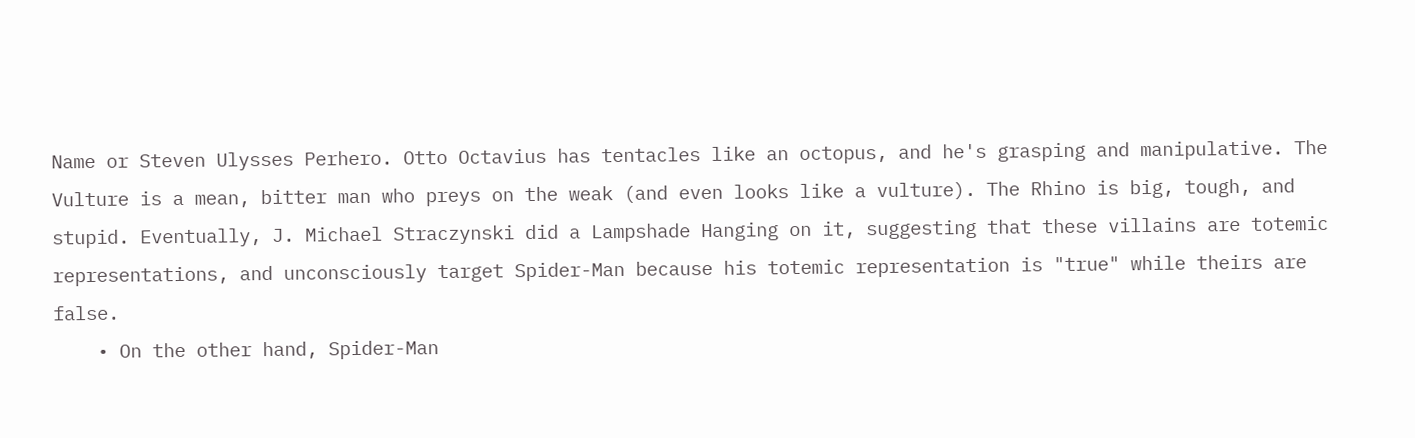Name or Steven Ulysses Perhero. Otto Octavius has tentacles like an octopus, and he's grasping and manipulative. The Vulture is a mean, bitter man who preys on the weak (and even looks like a vulture). The Rhino is big, tough, and stupid. Eventually, J. Michael Straczynski did a Lampshade Hanging on it, suggesting that these villains are totemic representations, and unconsciously target Spider-Man because his totemic representation is "true" while theirs are false.
    • On the other hand, Spider-Man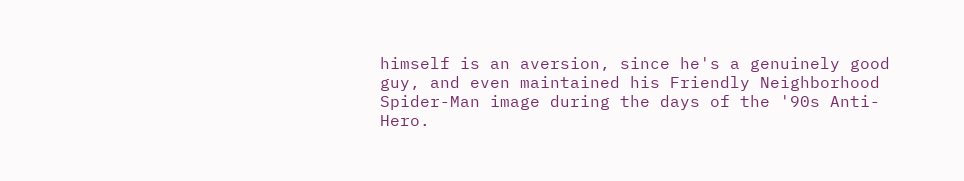himself is an aversion, since he's a genuinely good guy, and even maintained his Friendly Neighborhood Spider-Man image during the days of the '90s Anti-Hero.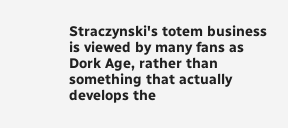Straczynski's totem business is viewed by many fans as Dork Age, rather than something that actually develops the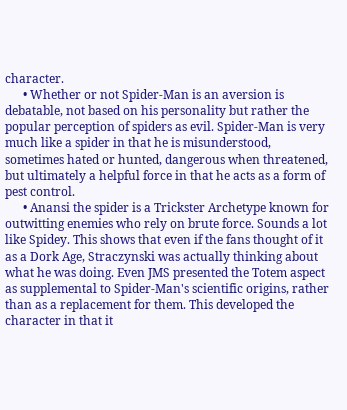character.
      • Whether or not Spider-Man is an aversion is debatable, not based on his personality but rather the popular perception of spiders as evil. Spider-Man is very much like a spider in that he is misunderstood, sometimes hated or hunted, dangerous when threatened, but ultimately a helpful force in that he acts as a form of pest control.
      • Anansi the spider is a Trickster Archetype known for outwitting enemies who rely on brute force. Sounds a lot like Spidey. This shows that even if the fans thought of it as a Dork Age, Straczynski was actually thinking about what he was doing. Even JMS presented the Totem aspect as supplemental to Spider-Man's scientific origins, rather than as a replacement for them. This developed the character in that it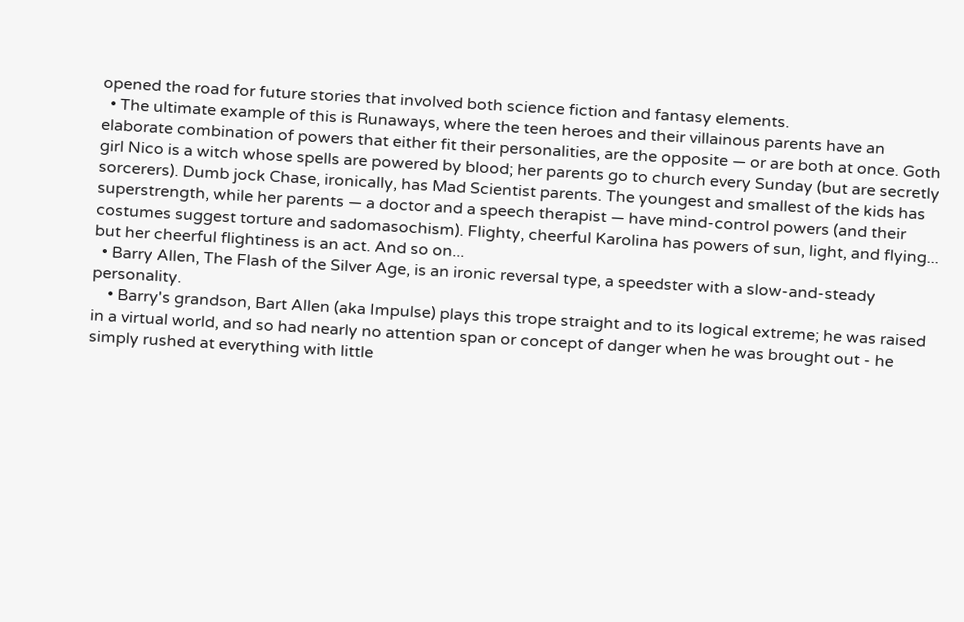opened the road for future stories that involved both science fiction and fantasy elements.
  • The ultimate example of this is Runaways, where the teen heroes and their villainous parents have an elaborate combination of powers that either fit their personalities, are the opposite — or are both at once. Goth girl Nico is a witch whose spells are powered by blood; her parents go to church every Sunday (but are secretly sorcerers). Dumb jock Chase, ironically, has Mad Scientist parents. The youngest and smallest of the kids has superstrength, while her parents — a doctor and a speech therapist — have mind-control powers (and their costumes suggest torture and sadomasochism). Flighty, cheerful Karolina has powers of sun, light, and flying... but her cheerful flightiness is an act. And so on...
  • Barry Allen, The Flash of the Silver Age, is an ironic reversal type, a speedster with a slow-and-steady personality.
    • Barry's grandson, Bart Allen (aka Impulse) plays this trope straight and to its logical extreme; he was raised in a virtual world, and so had nearly no attention span or concept of danger when he was brought out - he simply rushed at everything with little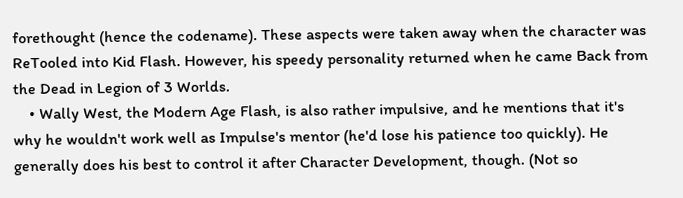forethought (hence the codename). These aspects were taken away when the character was ReTooled into Kid Flash. However, his speedy personality returned when he came Back from the Dead in Legion of 3 Worlds.
    • Wally West, the Modern Age Flash, is also rather impulsive, and he mentions that it's why he wouldn't work well as Impulse's mentor (he'd lose his patience too quickly). He generally does his best to control it after Character Development, though. (Not so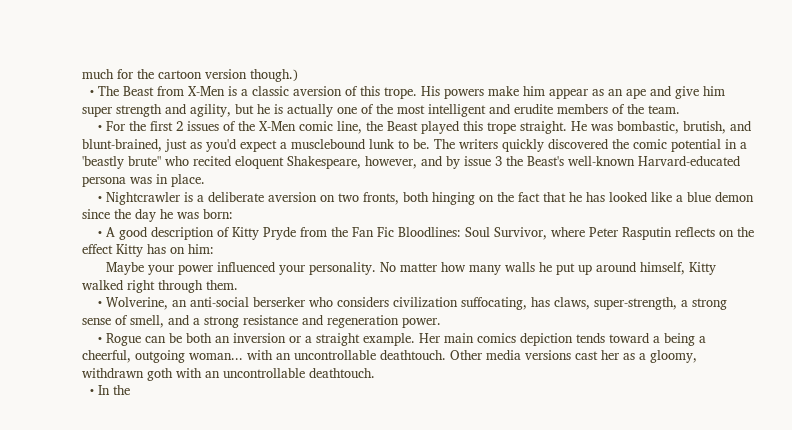much for the cartoon version though.)
  • The Beast from X-Men is a classic aversion of this trope. His powers make him appear as an ape and give him super strength and agility, but he is actually one of the most intelligent and erudite members of the team.
    • For the first 2 issues of the X-Men comic line, the Beast played this trope straight. He was bombastic, brutish, and blunt-brained, just as you'd expect a musclebound lunk to be. The writers quickly discovered the comic potential in a 'beastly brute" who recited eloquent Shakespeare, however, and by issue 3 the Beast's well-known Harvard-educated persona was in place.
    • Nightcrawler is a deliberate aversion on two fronts, both hinging on the fact that he has looked like a blue demon since the day he was born:
    • A good description of Kitty Pryde from the Fan Fic Bloodlines: Soul Survivor, where Peter Rasputin reflects on the effect Kitty has on him:
      Maybe your power influenced your personality. No matter how many walls he put up around himself, Kitty walked right through them.
    • Wolverine, an anti-social berserker who considers civilization suffocating, has claws, super-strength, a strong sense of smell, and a strong resistance and regeneration power.
    • Rogue can be both an inversion or a straight example. Her main comics depiction tends toward a being a cheerful, outgoing woman... with an uncontrollable deathtouch. Other media versions cast her as a gloomy, withdrawn goth with an uncontrollable deathtouch.
  • In the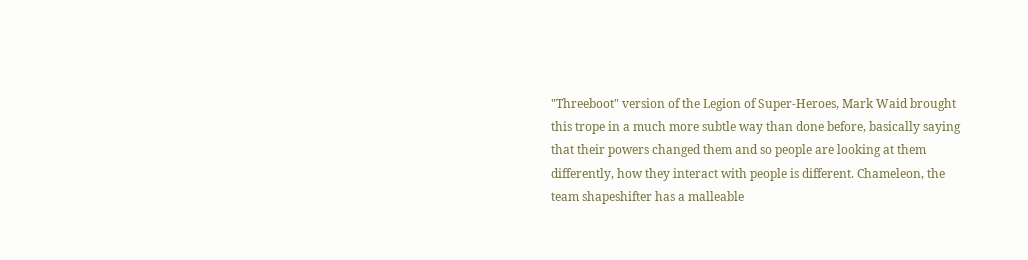"Threeboot" version of the Legion of Super-Heroes, Mark Waid brought this trope in a much more subtle way than done before, basically saying that their powers changed them and so people are looking at them differently, how they interact with people is different. Chameleon, the team shapeshifter has a malleable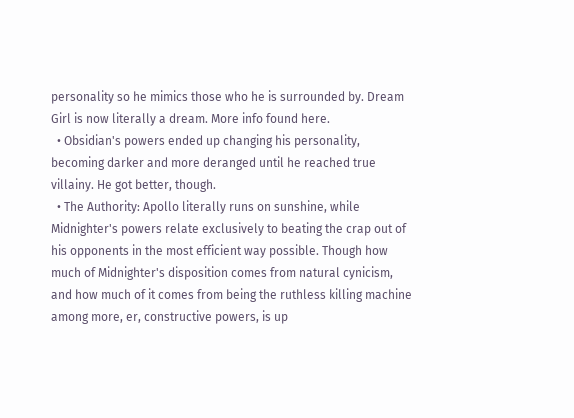personality so he mimics those who he is surrounded by. Dream Girl is now literally a dream. More info found here.
  • Obsidian's powers ended up changing his personality, becoming darker and more deranged until he reached true villainy. He got better, though.
  • The Authority: Apollo literally runs on sunshine, while Midnighter's powers relate exclusively to beating the crap out of his opponents in the most efficient way possible. Though how much of Midnighter's disposition comes from natural cynicism, and how much of it comes from being the ruthless killing machine among more, er, constructive powers, is up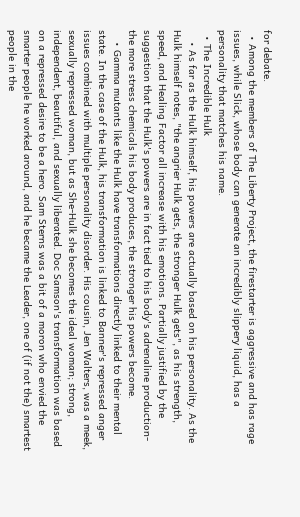for debate.
  • Among the members of The Liberty Project, the firestarter is aggressive and has rage issues, while Slick, whose body can generate an incredibly slippery liquid, has a personality that matches his name.
  • The Incredible Hulk
    • As far as the Hulk himself, his powers are actually based on his personality. As the Hulk himself notes, "the angrier Hulk gets, the stronger Hulk gets", as his strength, speed, and Healing Factor all increase with his emotions. Partially justified by the suggestion that the Hulk's powers are in fact tied to his body's adrenaline production-the more stress chemicals his body produces, the stronger his powers become.
    • Gamma mutants like the Hulk have transformations directly linked to their mental state. In the case of the Hulk, his transformation is linked to Banner's repressed anger issues combined with multiple personality disorder. His cousin, Jen Walters, was a meek, sexually repressed woman, but as She-Hulk she becomes the ideal woman; strong, independent, beautiful, and sexually liberated. Doc Samson's transformation was based on a repressed desire to be a hero. Sam Sterns was a bit of a moron who envied the smarter people he worked around, and he became the Leader, one of (if not the) smartest people in the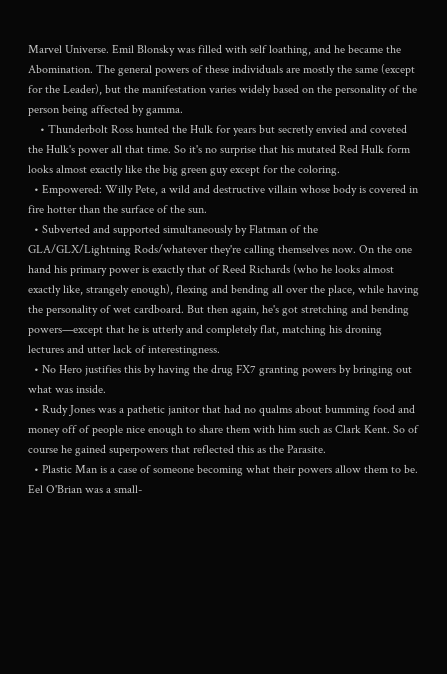Marvel Universe. Emil Blonsky was filled with self loathing, and he became the Abomination. The general powers of these individuals are mostly the same (except for the Leader), but the manifestation varies widely based on the personality of the person being affected by gamma.
    • Thunderbolt Ross hunted the Hulk for years but secretly envied and coveted the Hulk's power all that time. So it's no surprise that his mutated Red Hulk form looks almost exactly like the big green guy except for the coloring.
  • Empowered: Willy Pete, a wild and destructive villain whose body is covered in fire hotter than the surface of the sun.
  • Subverted and supported simultaneously by Flatman of the GLA/GLX/Lightning Rods/whatever they're calling themselves now. On the one hand his primary power is exactly that of Reed Richards (who he looks almost exactly like, strangely enough), flexing and bending all over the place, while having the personality of wet cardboard. But then again, he's got stretching and bending powers—except that he is utterly and completely flat, matching his droning lectures and utter lack of interestingness.
  • No Hero justifies this by having the drug FX7 granting powers by bringing out what was inside.
  • Rudy Jones was a pathetic janitor that had no qualms about bumming food and money off of people nice enough to share them with him such as Clark Kent. So of course he gained superpowers that reflected this as the Parasite.
  • Plastic Man is a case of someone becoming what their powers allow them to be. Eel O'Brian was a small-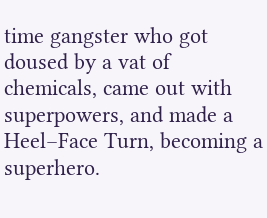time gangster who got doused by a vat of chemicals, came out with superpowers, and made a Heel–Face Turn, becoming a superhero.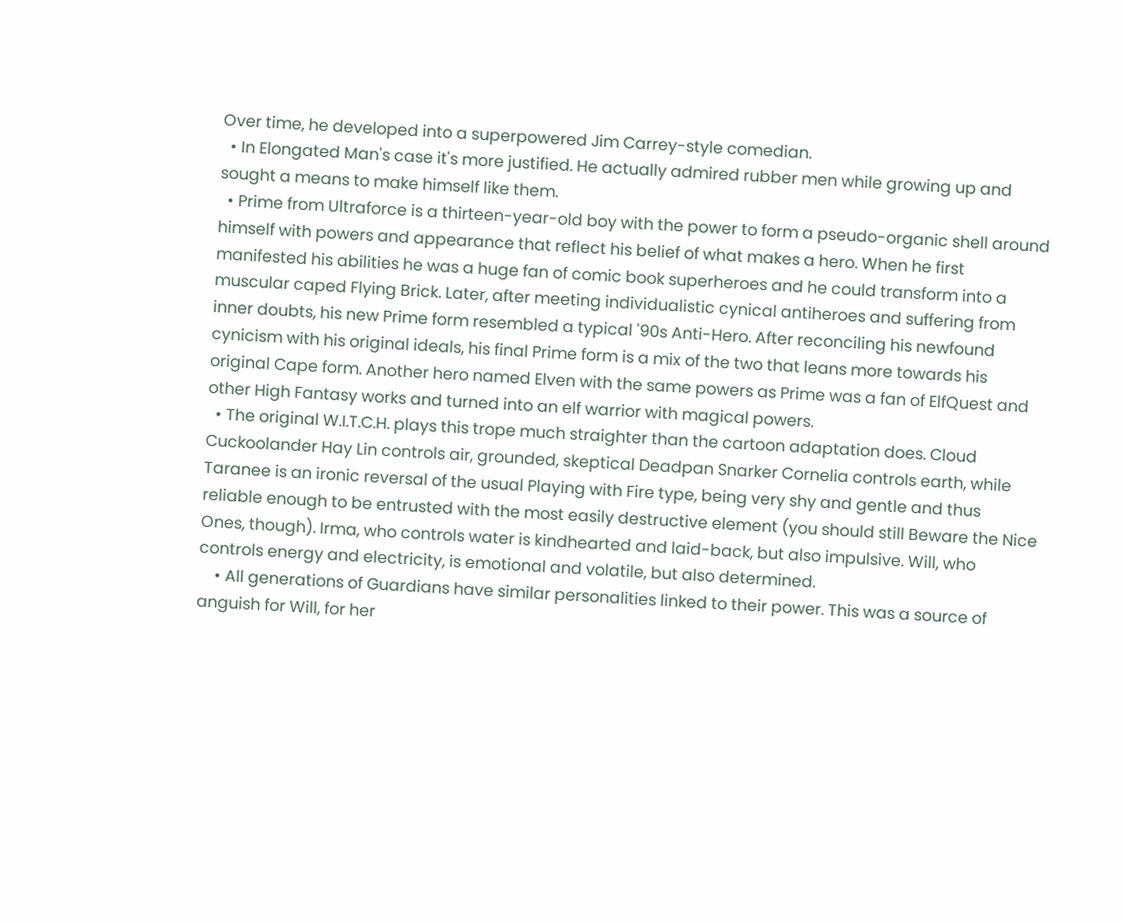Over time, he developed into a superpowered Jim Carrey-style comedian.
  • In Elongated Man's case it's more justified. He actually admired rubber men while growing up and sought a means to make himself like them.
  • Prime from Ultraforce is a thirteen-year-old boy with the power to form a pseudo-organic shell around himself with powers and appearance that reflect his belief of what makes a hero. When he first manifested his abilities he was a huge fan of comic book superheroes and he could transform into a muscular caped Flying Brick. Later, after meeting individualistic cynical antiheroes and suffering from inner doubts, his new Prime form resembled a typical '90s Anti-Hero. After reconciling his newfound cynicism with his original ideals, his final Prime form is a mix of the two that leans more towards his original Cape form. Another hero named Elven with the same powers as Prime was a fan of ElfQuest and other High Fantasy works and turned into an elf warrior with magical powers.
  • The original W.I.T.C.H. plays this trope much straighter than the cartoon adaptation does. Cloud Cuckoolander Hay Lin controls air, grounded, skeptical Deadpan Snarker Cornelia controls earth, while Taranee is an ironic reversal of the usual Playing with Fire type, being very shy and gentle and thus reliable enough to be entrusted with the most easily destructive element (you should still Beware the Nice Ones, though). Irma, who controls water is kindhearted and laid-back, but also impulsive. Will, who controls energy and electricity, is emotional and volatile, but also determined.
    • All generations of Guardians have similar personalities linked to their power. This was a source of anguish for Will, for her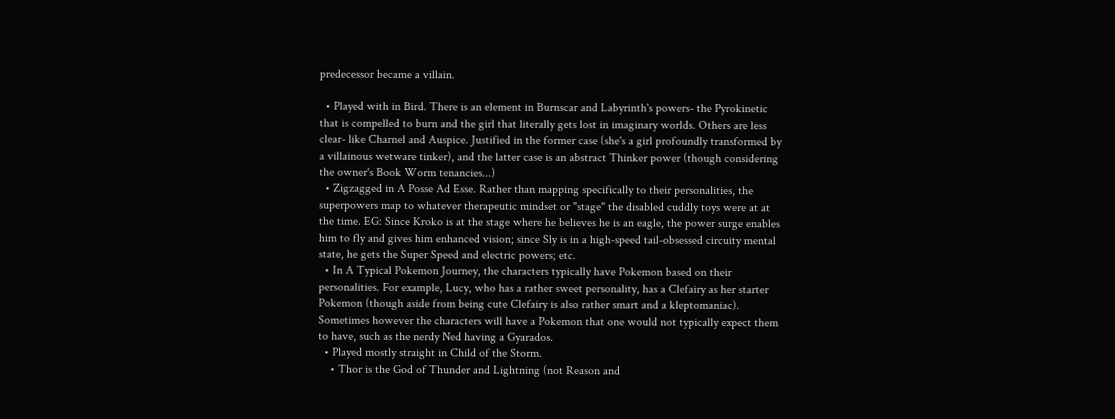predecessor became a villain.

  • Played with in Bird. There is an element in Burnscar and Labyrinth's powers- the Pyrokinetic that is compelled to burn and the girl that literally gets lost in imaginary worlds. Others are less clear- like Charnel and Auspice. Justified in the former case (she's a girl profoundly transformed by a villainous wetware tinker), and the latter case is an abstract Thinker power (though considering the owner's Book Worm tenancies...)
  • Zigzagged in A Posse Ad Esse. Rather than mapping specifically to their personalities, the superpowers map to whatever therapeutic mindset or "stage" the disabled cuddly toys were at at the time. EG: Since Kroko is at the stage where he believes he is an eagle, the power surge enables him to fly and gives him enhanced vision; since Sly is in a high-speed tail-obsessed circuity mental state, he gets the Super Speed and electric powers; etc.
  • In A Typical Pokemon Journey, the characters typically have Pokemon based on their personalities. For example, Lucy, who has a rather sweet personality, has a Clefairy as her starter Pokemon (though aside from being cute Clefairy is also rather smart and a kleptomaniac). Sometimes however the characters will have a Pokemon that one would not typically expect them to have, such as the nerdy Ned having a Gyarados.
  • Played mostly straight in Child of the Storm.
    • Thor is the God of Thunder and Lightning (not Reason and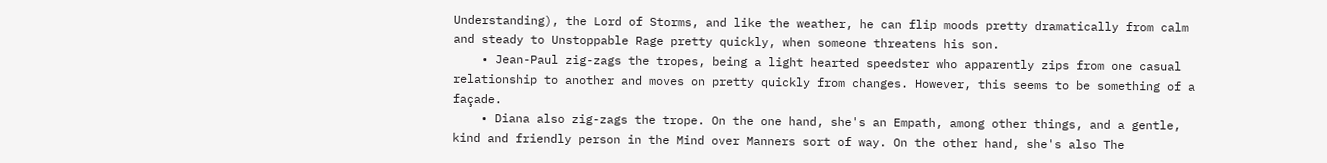Understanding), the Lord of Storms, and like the weather, he can flip moods pretty dramatically from calm and steady to Unstoppable Rage pretty quickly, when someone threatens his son.
    • Jean-Paul zig-zags the tropes, being a light hearted speedster who apparently zips from one casual relationship to another and moves on pretty quickly from changes. However, this seems to be something of a façade.
    • Diana also zig-zags the trope. On the one hand, she's an Empath, among other things, and a gentle, kind and friendly person in the Mind over Manners sort of way. On the other hand, she's also The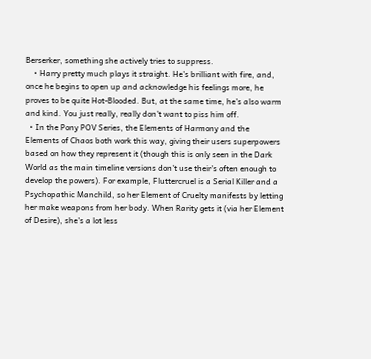Berserker, something she actively tries to suppress.
    • Harry pretty much plays it straight. He's brilliant with fire, and, once he begins to open up and acknowledge his feelings more, he proves to be quite Hot-Blooded. But, at the same time, he's also warm and kind. You just really, really don't want to piss him off.
  • In the Pony POV Series, the Elements of Harmony and the Elements of Chaos both work this way, giving their users superpowers based on how they represent it (though this is only seen in the Dark World as the main timeline versions don't use their's often enough to develop the powers). For example, Fluttercruel is a Serial Killer and a Psychopathic Manchild, so her Element of Cruelty manifests by letting her make weapons from her body. When Rarity gets it (via her Element of Desire), she's a lot less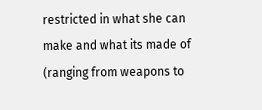restricted in what she can make and what its made of (ranging from weapons to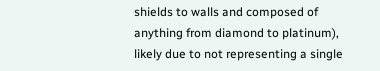shields to walls and composed of anything from diamond to platinum), likely due to not representing a single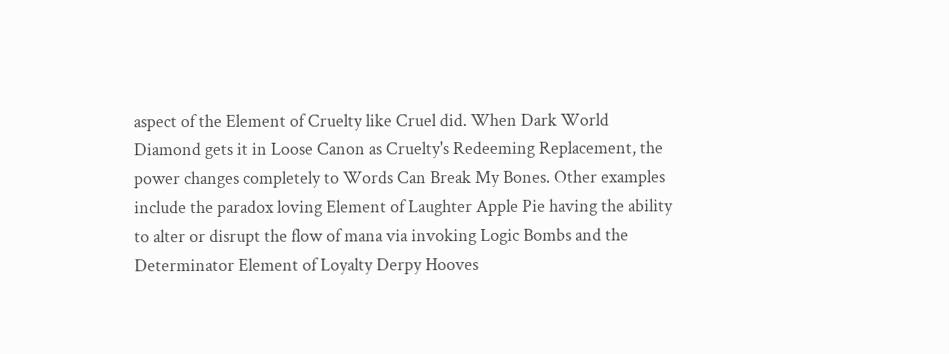aspect of the Element of Cruelty like Cruel did. When Dark World Diamond gets it in Loose Canon as Cruelty's Redeeming Replacement, the power changes completely to Words Can Break My Bones. Other examples include the paradox loving Element of Laughter Apple Pie having the ability to alter or disrupt the flow of mana via invoking Logic Bombs and the Determinator Element of Loyalty Derpy Hooves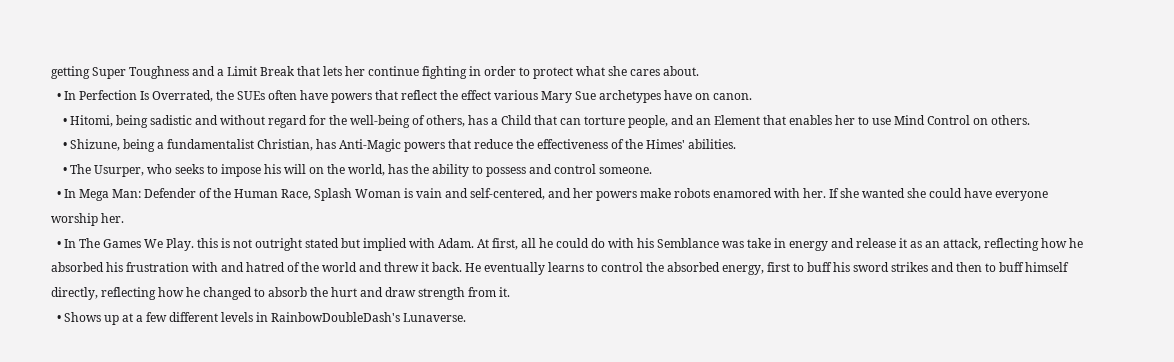getting Super Toughness and a Limit Break that lets her continue fighting in order to protect what she cares about.
  • In Perfection Is Overrated, the SUEs often have powers that reflect the effect various Mary Sue archetypes have on canon.
    • Hitomi, being sadistic and without regard for the well-being of others, has a Child that can torture people, and an Element that enables her to use Mind Control on others.
    • Shizune, being a fundamentalist Christian, has Anti-Magic powers that reduce the effectiveness of the Himes' abilities.
    • The Usurper, who seeks to impose his will on the world, has the ability to possess and control someone.
  • In Mega Man: Defender of the Human Race, Splash Woman is vain and self-centered, and her powers make robots enamored with her. If she wanted she could have everyone worship her.
  • In The Games We Play. this is not outright stated but implied with Adam. At first, all he could do with his Semblance was take in energy and release it as an attack, reflecting how he absorbed his frustration with and hatred of the world and threw it back. He eventually learns to control the absorbed energy, first to buff his sword strikes and then to buff himself directly, reflecting how he changed to absorb the hurt and draw strength from it.
  • Shows up at a few different levels in RainbowDoubleDash's Lunaverse.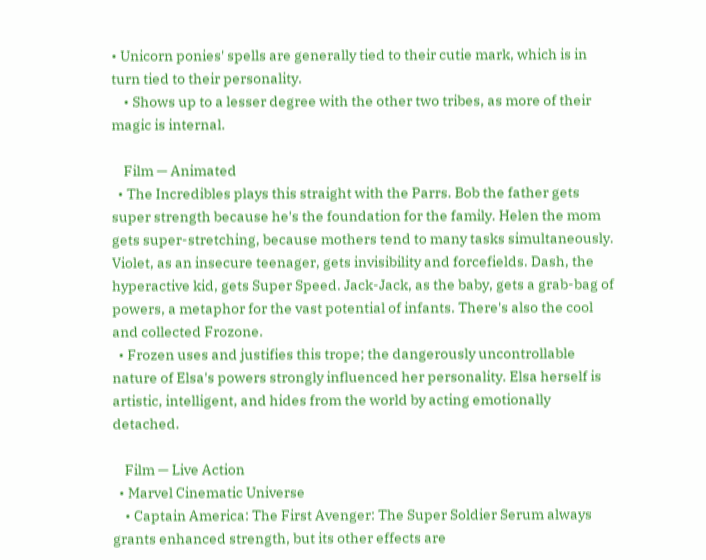• Unicorn ponies' spells are generally tied to their cutie mark, which is in turn tied to their personality.
    • Shows up to a lesser degree with the other two tribes, as more of their magic is internal.

    Film — Animated
  • The Incredibles plays this straight with the Parrs. Bob the father gets super strength because he's the foundation for the family. Helen the mom gets super-stretching, because mothers tend to many tasks simultaneously. Violet, as an insecure teenager, gets invisibility and forcefields. Dash, the hyperactive kid, gets Super Speed. Jack-Jack, as the baby, gets a grab-bag of powers, a metaphor for the vast potential of infants. There's also the cool and collected Frozone.
  • Frozen uses and justifies this trope; the dangerously uncontrollable nature of Elsa's powers strongly influenced her personality. Elsa herself is artistic, intelligent, and hides from the world by acting emotionally detached.

    Film — Live Action
  • Marvel Cinematic Universe
    • Captain America: The First Avenger: The Super Soldier Serum always grants enhanced strength, but its other effects are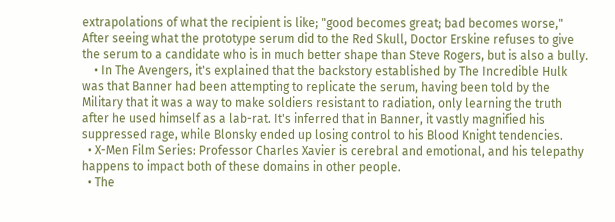extrapolations of what the recipient is like; "good becomes great; bad becomes worse," After seeing what the prototype serum did to the Red Skull, Doctor Erskine refuses to give the serum to a candidate who is in much better shape than Steve Rogers, but is also a bully.
    • In The Avengers, it's explained that the backstory established by The Incredible Hulk was that Banner had been attempting to replicate the serum, having been told by the Military that it was a way to make soldiers resistant to radiation, only learning the truth after he used himself as a lab-rat. It's inferred that in Banner, it vastly magnified his suppressed rage, while Blonsky ended up losing control to his Blood Knight tendencies.
  • X-Men Film Series: Professor Charles Xavier is cerebral and emotional, and his telepathy happens to impact both of these domains in other people.
  • The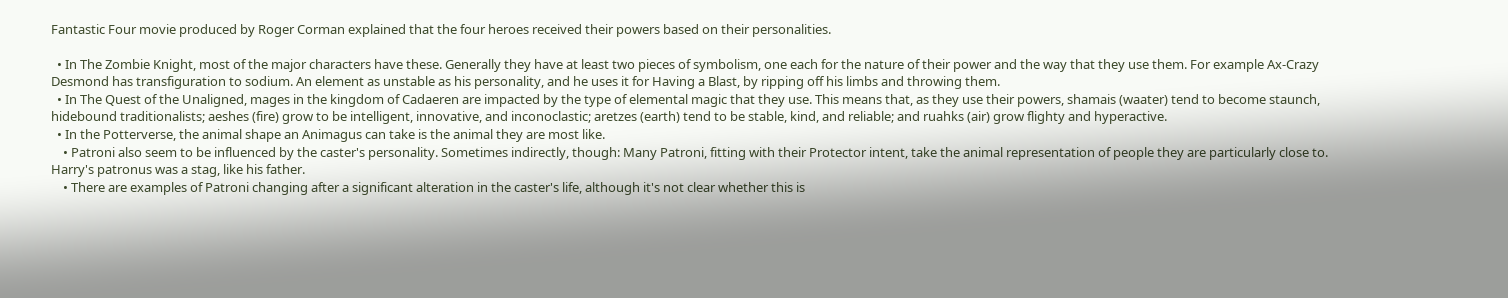Fantastic Four movie produced by Roger Corman explained that the four heroes received their powers based on their personalities.

  • In The Zombie Knight, most of the major characters have these. Generally they have at least two pieces of symbolism, one each for the nature of their power and the way that they use them. For example Ax-Crazy Desmond has transfiguration to sodium. An element as unstable as his personality, and he uses it for Having a Blast, by ripping off his limbs and throwing them.
  • In The Quest of the Unaligned, mages in the kingdom of Cadaeren are impacted by the type of elemental magic that they use. This means that, as they use their powers, shamais (waater) tend to become staunch, hidebound traditionalists; aeshes (fire) grow to be intelligent, innovative, and inconoclastic; aretzes (earth) tend to be stable, kind, and reliable; and ruahks (air) grow flighty and hyperactive.
  • In the Potterverse, the animal shape an Animagus can take is the animal they are most like.
    • Patroni also seem to be influenced by the caster's personality. Sometimes indirectly, though: Many Patroni, fitting with their Protector intent, take the animal representation of people they are particularly close to. Harry's patronus was a stag, like his father.
    • There are examples of Patroni changing after a significant alteration in the caster's life, although it's not clear whether this is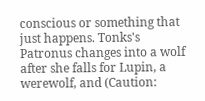conscious or something that just happens. Tonks's Patronus changes into a wolf after she falls for Lupin, a werewolf, and (Caution: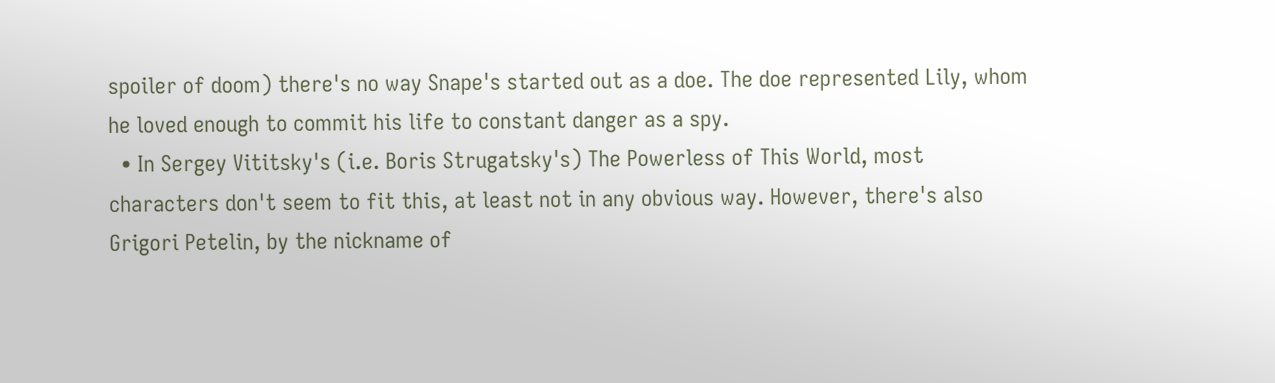spoiler of doom) there's no way Snape's started out as a doe. The doe represented Lily, whom he loved enough to commit his life to constant danger as a spy.
  • In Sergey Vititsky's (i.e. Boris Strugatsky's) The Powerless of This World, most characters don't seem to fit this, at least not in any obvious way. However, there's also Grigori Petelin, by the nickname of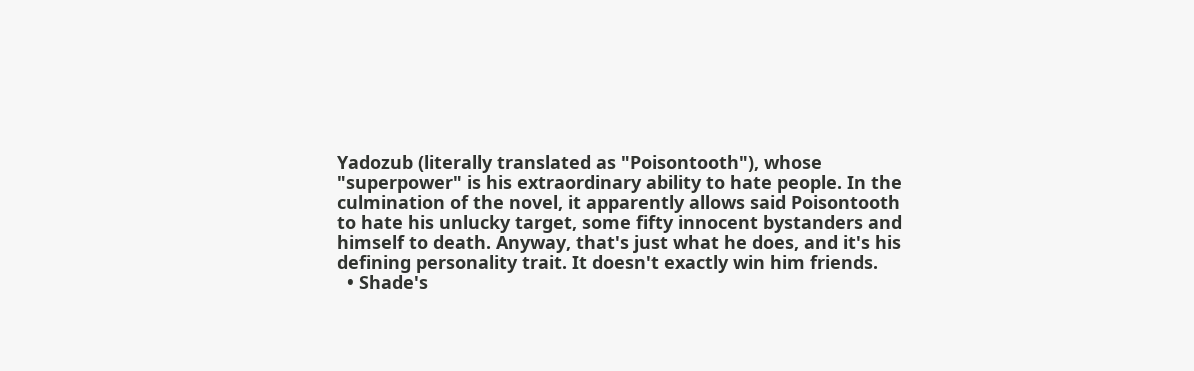Yadozub (literally translated as "Poisontooth"), whose "superpower" is his extraordinary ability to hate people. In the culmination of the novel, it apparently allows said Poisontooth to hate his unlucky target, some fifty innocent bystanders and himself to death. Anyway, that's just what he does, and it's his defining personality trait. It doesn't exactly win him friends.
  • Shade's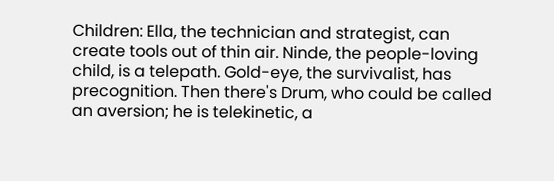Children: Ella, the technician and strategist, can create tools out of thin air. Ninde, the people-loving child, is a telepath. Gold-eye, the survivalist, has precognition. Then there's Drum, who could be called an aversion; he is telekinetic, a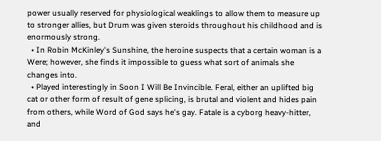power usually reserved for physiological weaklings to allow them to measure up to stronger allies, but Drum was given steroids throughout his childhood and is enormously strong.
  • In Robin McKinley's Sunshine, the heroine suspects that a certain woman is a Were; however, she finds it impossible to guess what sort of animals she changes into.
  • Played interestingly in Soon I Will Be Invincible. Feral, either an uplifted big cat or other form of result of gene splicing, is brutal and violent and hides pain from others, while Word of God says he's gay. Fatale is a cyborg heavy-hitter, and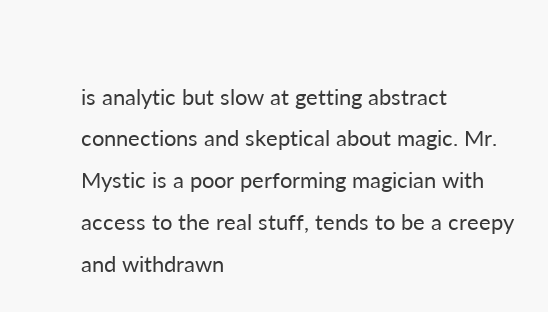is analytic but slow at getting abstract connections and skeptical about magic. Mr. Mystic is a poor performing magician with access to the real stuff, tends to be a creepy and withdrawn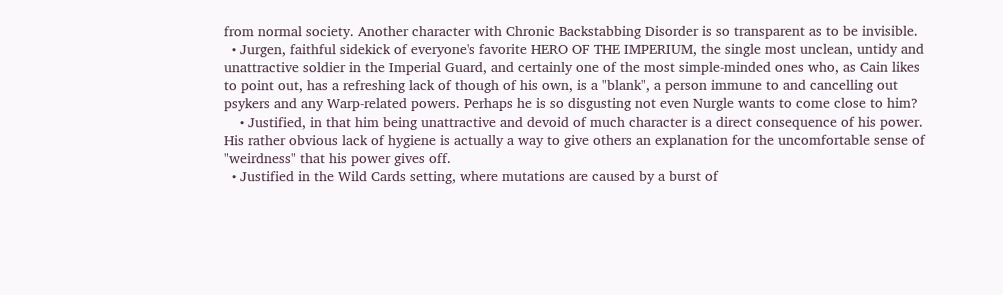from normal society. Another character with Chronic Backstabbing Disorder is so transparent as to be invisible.
  • Jurgen, faithful sidekick of everyone's favorite HERO OF THE IMPERIUM, the single most unclean, untidy and unattractive soldier in the Imperial Guard, and certainly one of the most simple-minded ones who, as Cain likes to point out, has a refreshing lack of though of his own, is a "blank", a person immune to and cancelling out psykers and any Warp-related powers. Perhaps he is so disgusting not even Nurgle wants to come close to him?
    • Justified, in that him being unattractive and devoid of much character is a direct consequence of his power. His rather obvious lack of hygiene is actually a way to give others an explanation for the uncomfortable sense of "weirdness" that his power gives off.
  • Justified in the Wild Cards setting, where mutations are caused by a burst of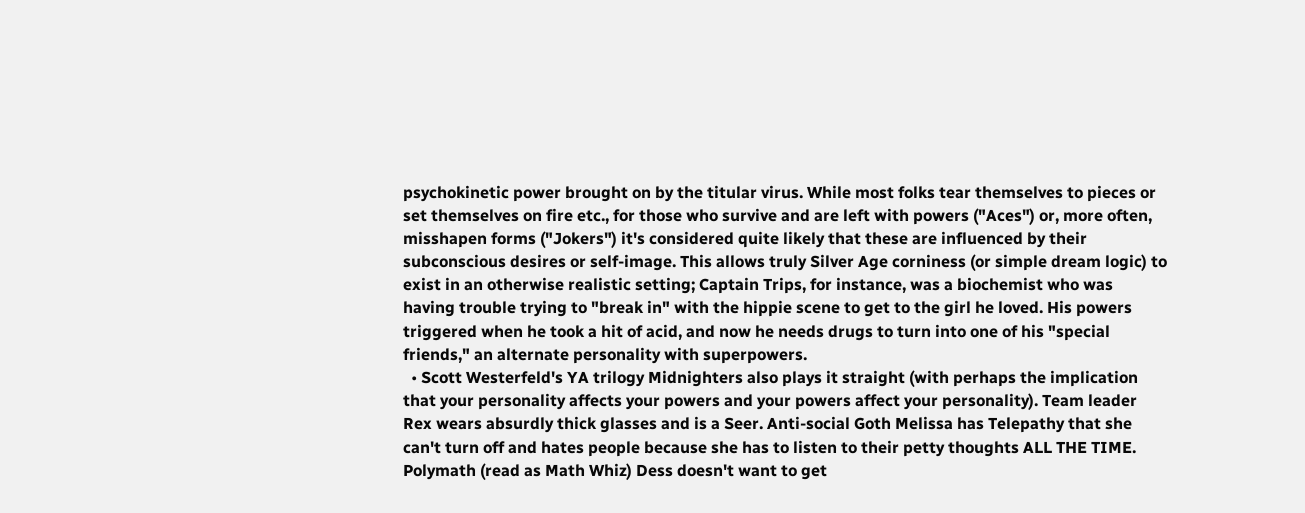psychokinetic power brought on by the titular virus. While most folks tear themselves to pieces or set themselves on fire etc., for those who survive and are left with powers ("Aces") or, more often, misshapen forms ("Jokers") it's considered quite likely that these are influenced by their subconscious desires or self-image. This allows truly Silver Age corniness (or simple dream logic) to exist in an otherwise realistic setting; Captain Trips, for instance, was a biochemist who was having trouble trying to "break in" with the hippie scene to get to the girl he loved. His powers triggered when he took a hit of acid, and now he needs drugs to turn into one of his "special friends," an alternate personality with superpowers.
  • Scott Westerfeld's YA trilogy Midnighters also plays it straight (with perhaps the implication that your personality affects your powers and your powers affect your personality). Team leader Rex wears absurdly thick glasses and is a Seer. Anti-social Goth Melissa has Telepathy that she can't turn off and hates people because she has to listen to their petty thoughts ALL THE TIME. Polymath (read as Math Whiz) Dess doesn't want to get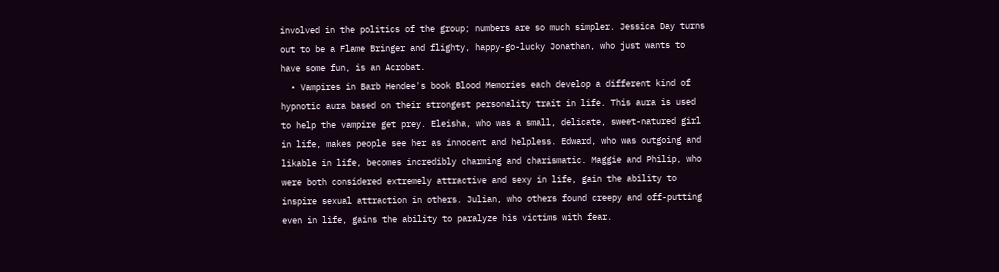involved in the politics of the group; numbers are so much simpler. Jessica Day turns out to be a Flame Bringer and flighty, happy-go-lucky Jonathan, who just wants to have some fun, is an Acrobat.
  • Vampires in Barb Hendee's book Blood Memories each develop a different kind of hypnotic aura based on their strongest personality trait in life. This aura is used to help the vampire get prey. Eleisha, who was a small, delicate, sweet-natured girl in life, makes people see her as innocent and helpless. Edward, who was outgoing and likable in life, becomes incredibly charming and charismatic. Maggie and Philip, who were both considered extremely attractive and sexy in life, gain the ability to inspire sexual attraction in others. Julian, who others found creepy and off-putting even in life, gains the ability to paralyze his victims with fear.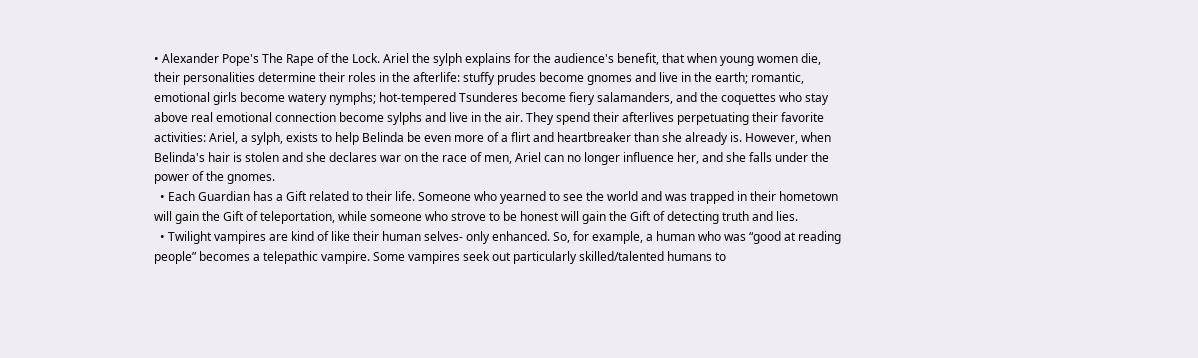• Alexander Pope's The Rape of the Lock. Ariel the sylph explains for the audience's benefit, that when young women die, their personalities determine their roles in the afterlife: stuffy prudes become gnomes and live in the earth; romantic, emotional girls become watery nymphs; hot-tempered Tsunderes become fiery salamanders, and the coquettes who stay above real emotional connection become sylphs and live in the air. They spend their afterlives perpetuating their favorite activities: Ariel, a sylph, exists to help Belinda be even more of a flirt and heartbreaker than she already is. However, when Belinda's hair is stolen and she declares war on the race of men, Ariel can no longer influence her, and she falls under the power of the gnomes.
  • Each Guardian has a Gift related to their life. Someone who yearned to see the world and was trapped in their hometown will gain the Gift of teleportation, while someone who strove to be honest will gain the Gift of detecting truth and lies.
  • Twilight vampires are kind of like their human selves- only enhanced. So, for example, a human who was “good at reading people” becomes a telepathic vampire. Some vampires seek out particularly skilled/talented humans to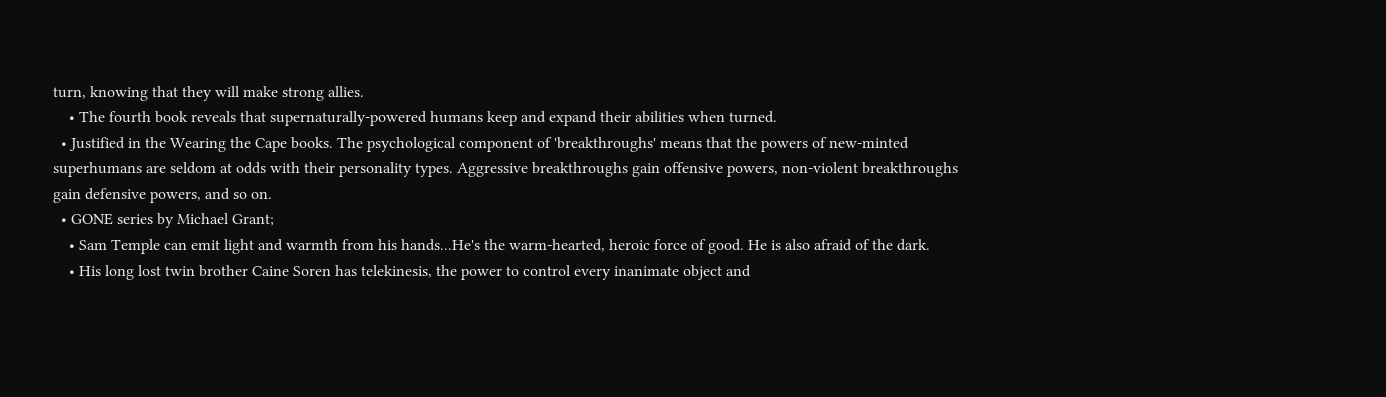turn, knowing that they will make strong allies.
    • The fourth book reveals that supernaturally-powered humans keep and expand their abilities when turned.
  • Justified in the Wearing the Cape books. The psychological component of 'breakthroughs' means that the powers of new-minted superhumans are seldom at odds with their personality types. Aggressive breakthroughs gain offensive powers, non-violent breakthroughs gain defensive powers, and so on.
  • GONE series by Michael Grant;
    • Sam Temple can emit light and warmth from his hands...He's the warm-hearted, heroic force of good. He is also afraid of the dark.
    • His long lost twin brother Caine Soren has telekinesis, the power to control every inanimate object and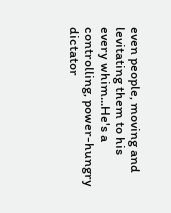even people, moving and levitating them to his every whim...He's a controlling, power-hungry dictator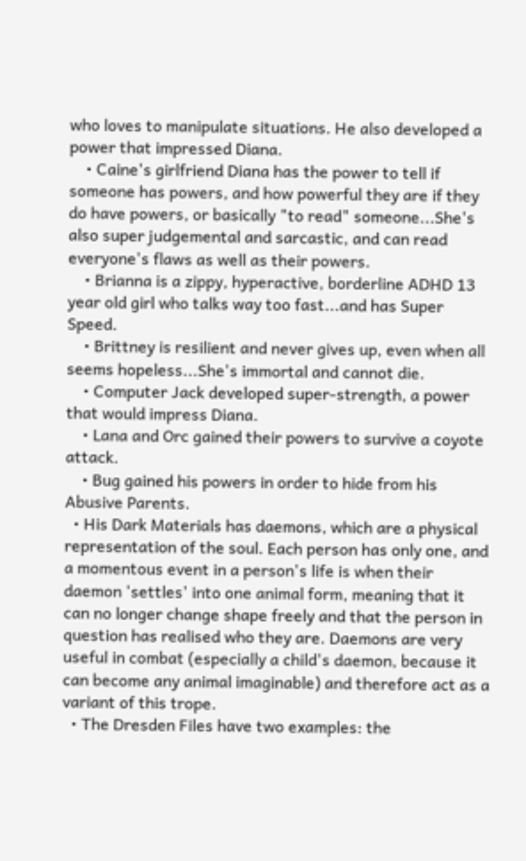who loves to manipulate situations. He also developed a power that impressed Diana.
    • Caine's girlfriend Diana has the power to tell if someone has powers, and how powerful they are if they do have powers, or basically "to read" someone...She's also super judgemental and sarcastic, and can read everyone's flaws as well as their powers.
    • Brianna is a zippy, hyperactive, borderline ADHD 13 year old girl who talks way too fast...and has Super Speed.
    • Brittney is resilient and never gives up, even when all seems hopeless...She's immortal and cannot die.
    • Computer Jack developed super-strength, a power that would impress Diana.
    • Lana and Orc gained their powers to survive a coyote attack.
    • Bug gained his powers in order to hide from his Abusive Parents.
  • His Dark Materials has daemons, which are a physical representation of the soul. Each person has only one, and a momentous event in a person's life is when their daemon 'settles' into one animal form, meaning that it can no longer change shape freely and that the person in question has realised who they are. Daemons are very useful in combat (especially a child's daemon, because it can become any animal imaginable) and therefore act as a variant of this trope.
  • The Dresden Files have two examples: the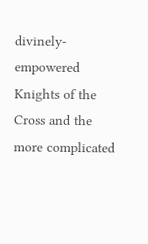divinely-empowered Knights of the Cross and the more complicated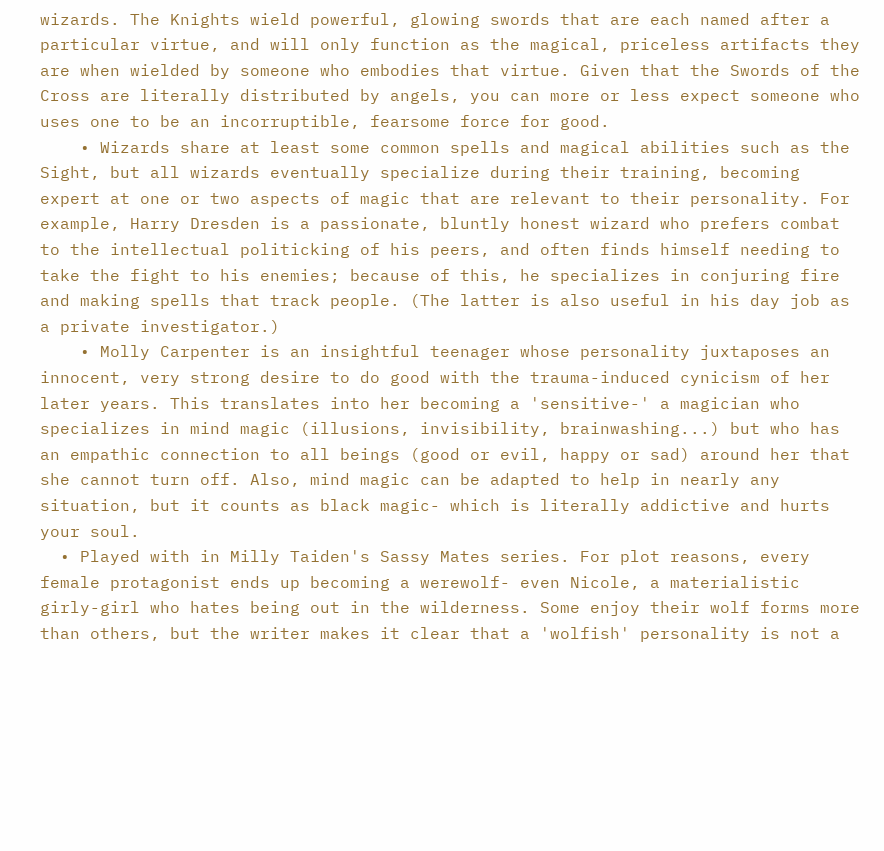wizards. The Knights wield powerful, glowing swords that are each named after a particular virtue, and will only function as the magical, priceless artifacts they are when wielded by someone who embodies that virtue. Given that the Swords of the Cross are literally distributed by angels, you can more or less expect someone who uses one to be an incorruptible, fearsome force for good.
    • Wizards share at least some common spells and magical abilities such as the Sight, but all wizards eventually specialize during their training, becoming expert at one or two aspects of magic that are relevant to their personality. For example, Harry Dresden is a passionate, bluntly honest wizard who prefers combat to the intellectual politicking of his peers, and often finds himself needing to take the fight to his enemies; because of this, he specializes in conjuring fire and making spells that track people. (The latter is also useful in his day job as a private investigator.)
    • Molly Carpenter is an insightful teenager whose personality juxtaposes an innocent, very strong desire to do good with the trauma-induced cynicism of her later years. This translates into her becoming a 'sensitive-' a magician who specializes in mind magic (illusions, invisibility, brainwashing...) but who has an empathic connection to all beings (good or evil, happy or sad) around her that she cannot turn off. Also, mind magic can be adapted to help in nearly any situation, but it counts as black magic- which is literally addictive and hurts your soul.
  • Played with in Milly Taiden's Sassy Mates series. For plot reasons, every female protagonist ends up becoming a werewolf- even Nicole, a materialistic girly-girl who hates being out in the wilderness. Some enjoy their wolf forms more than others, but the writer makes it clear that a 'wolfish' personality is not a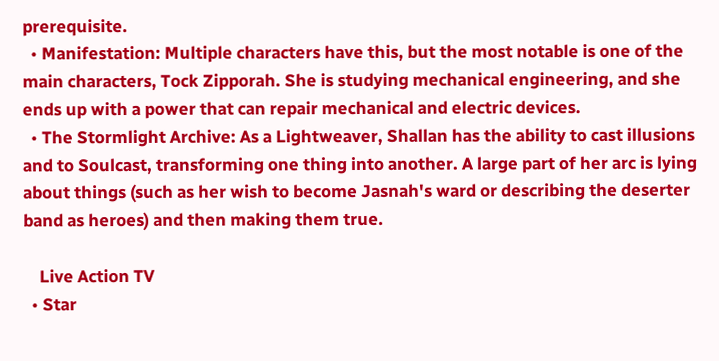prerequisite.
  • Manifestation: Multiple characters have this, but the most notable is one of the main characters, Tock Zipporah. She is studying mechanical engineering, and she ends up with a power that can repair mechanical and electric devices.
  • The Stormlight Archive: As a Lightweaver, Shallan has the ability to cast illusions and to Soulcast, transforming one thing into another. A large part of her arc is lying about things (such as her wish to become Jasnah's ward or describing the deserter band as heroes) and then making them true.

    Live Action TV
  • Star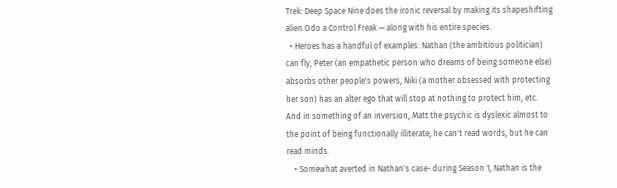Trek: Deep Space Nine does the ironic reversal by making its shapeshifting alien Odo a Control Freak — along with his entire species.
  • Heroes has a handful of examples: Nathan (the ambitious politician) can fly, Peter (an empathetic person who dreams of being someone else) absorbs other people's powers, Niki (a mother obsessed with protecting her son) has an alter ego that will stop at nothing to protect him, etc. And in something of an inversion, Matt the psychic is dyslexic almost to the point of being functionally illiterate; he can't read words, but he can read minds.
    • Somewhat averted in Nathan's case- during Season 1, Nathan is the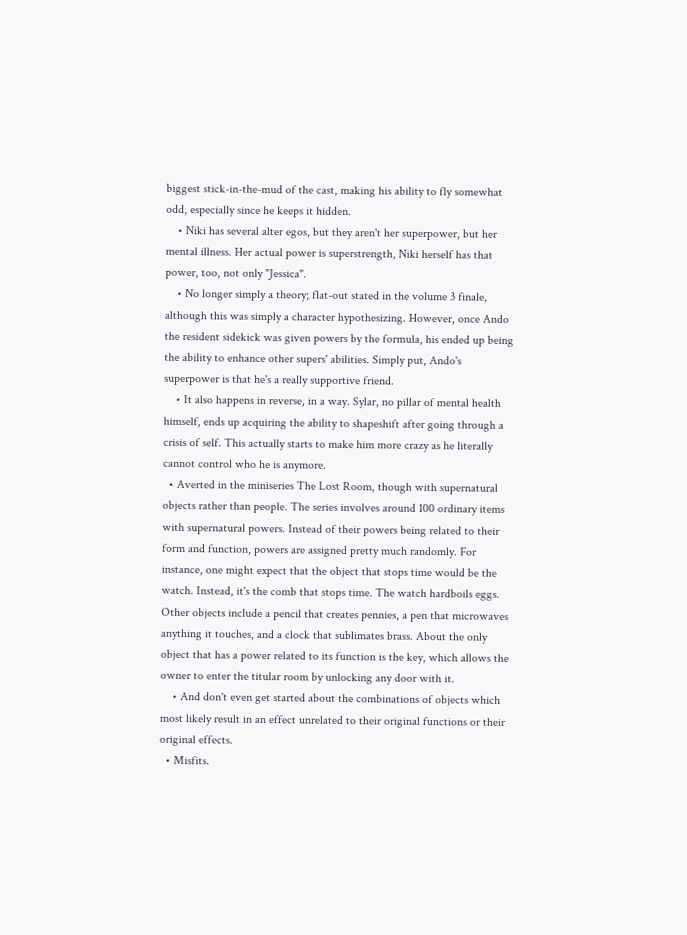biggest stick-in-the-mud of the cast, making his ability to fly somewhat odd, especially since he keeps it hidden.
    • Niki has several alter egos, but they aren't her superpower, but her mental illness. Her actual power is superstrength, Niki herself has that power, too, not only "Jessica".
    • No longer simply a theory; flat-out stated in the volume 3 finale, although this was simply a character hypothesizing. However, once Ando the resident sidekick was given powers by the formula, his ended up being the ability to enhance other supers' abilities. Simply put, Ando's superpower is that he's a really supportive friend.
    • It also happens in reverse, in a way. Sylar, no pillar of mental health himself, ends up acquiring the ability to shapeshift after going through a crisis of self. This actually starts to make him more crazy as he literally cannot control who he is anymore.
  • Averted in the miniseries The Lost Room, though with supernatural objects rather than people. The series involves around 100 ordinary items with supernatural powers. Instead of their powers being related to their form and function, powers are assigned pretty much randomly. For instance, one might expect that the object that stops time would be the watch. Instead, it's the comb that stops time. The watch hardboils eggs. Other objects include a pencil that creates pennies, a pen that microwaves anything it touches, and a clock that sublimates brass. About the only object that has a power related to its function is the key, which allows the owner to enter the titular room by unlocking any door with it.
    • And don't even get started about the combinations of objects which most likely result in an effect unrelated to their original functions or their original effects.
  • Misfits.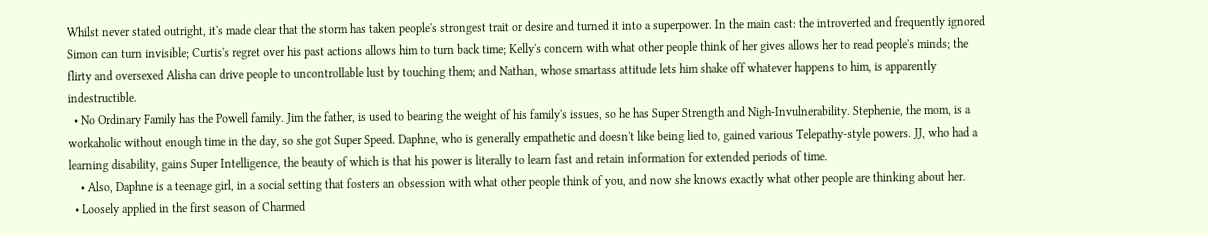Whilst never stated outright, it's made clear that the storm has taken people's strongest trait or desire and turned it into a superpower. In the main cast: the introverted and frequently ignored Simon can turn invisible; Curtis's regret over his past actions allows him to turn back time; Kelly's concern with what other people think of her gives allows her to read people's minds; the flirty and oversexed Alisha can drive people to uncontrollable lust by touching them; and Nathan, whose smartass attitude lets him shake off whatever happens to him, is apparently indestructible.
  • No Ordinary Family has the Powell family. Jim the father, is used to bearing the weight of his family's issues, so he has Super Strength and Nigh-Invulnerability. Stephenie, the mom, is a workaholic without enough time in the day, so she got Super Speed. Daphne, who is generally empathetic and doesn't like being lied to, gained various Telepathy-style powers. JJ, who had a learning disability, gains Super Intelligence, the beauty of which is that his power is literally to learn fast and retain information for extended periods of time.
    • Also, Daphne is a teenage girl, in a social setting that fosters an obsession with what other people think of you, and now she knows exactly what other people are thinking about her.
  • Loosely applied in the first season of Charmed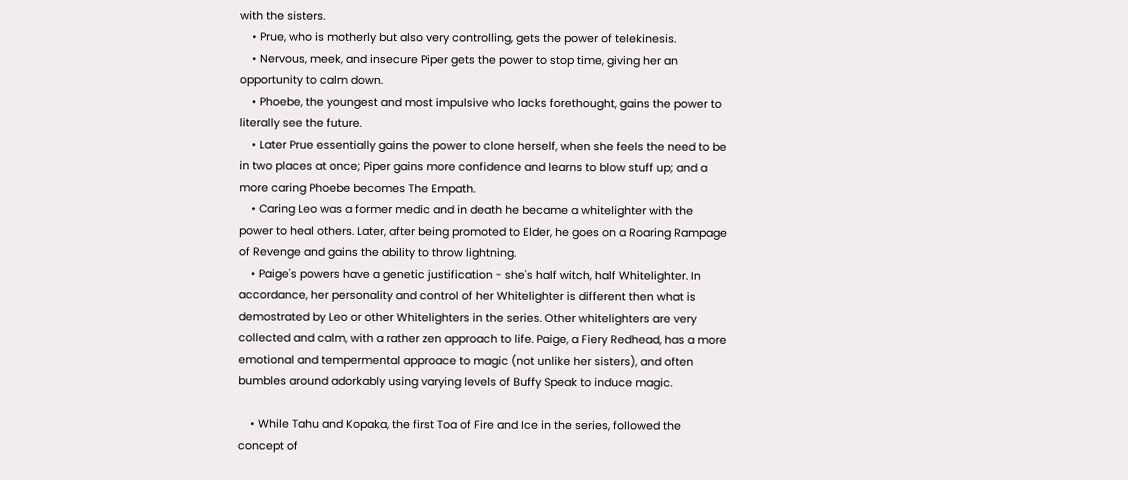with the sisters.
    • Prue, who is motherly but also very controlling, gets the power of telekinesis.
    • Nervous, meek, and insecure Piper gets the power to stop time, giving her an opportunity to calm down.
    • Phoebe, the youngest and most impulsive who lacks forethought, gains the power to literally see the future.
    • Later Prue essentially gains the power to clone herself, when she feels the need to be in two places at once; Piper gains more confidence and learns to blow stuff up; and a more caring Phoebe becomes The Empath.
    • Caring Leo was a former medic and in death he became a whitelighter with the power to heal others. Later, after being promoted to Elder, he goes on a Roaring Rampage of Revenge and gains the ability to throw lightning.
    • Paige's powers have a genetic justification - she's half witch, half Whitelighter. In accordance, her personality and control of her Whitelighter is different then what is demostrated by Leo or other Whitelighters in the series. Other whitelighters are very collected and calm, with a rather zen approach to life. Paige, a Fiery Redhead, has a more emotional and tempermental approace to magic (not unlike her sisters), and often bumbles around adorkably using varying levels of Buffy Speak to induce magic.

    • While Tahu and Kopaka, the first Toa of Fire and Ice in the series, followed the concept of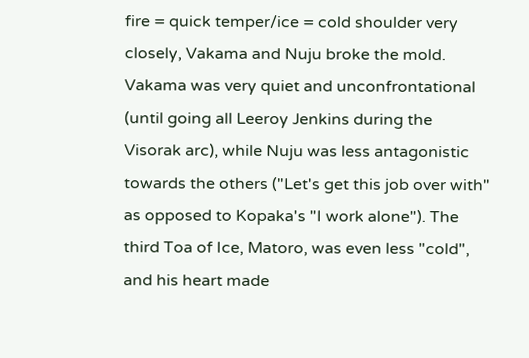fire = quick temper/ice = cold shoulder very closely, Vakama and Nuju broke the mold. Vakama was very quiet and unconfrontational (until going all Leeroy Jenkins during the Visorak arc), while Nuju was less antagonistic towards the others ("Let's get this job over with" as opposed to Kopaka's "I work alone"). The third Toa of Ice, Matoro, was even less "cold", and his heart made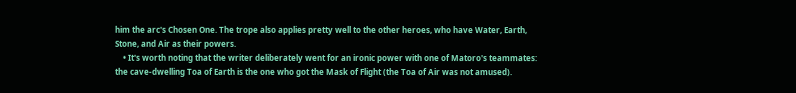him the arc's Chosen One. The trope also applies pretty well to the other heroes, who have Water, Earth, Stone, and Air as their powers.
    • It's worth noting that the writer deliberately went for an ironic power with one of Matoro's teammates: the cave-dwelling Toa of Earth is the one who got the Mask of Flight (the Toa of Air was not amused).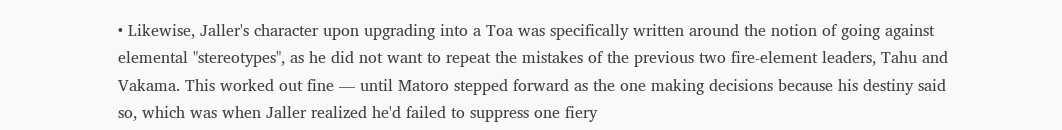• Likewise, Jaller's character upon upgrading into a Toa was specifically written around the notion of going against elemental "stereotypes", as he did not want to repeat the mistakes of the previous two fire-element leaders, Tahu and Vakama. This worked out fine — until Matoro stepped forward as the one making decisions because his destiny said so, which was when Jaller realized he'd failed to suppress one fiery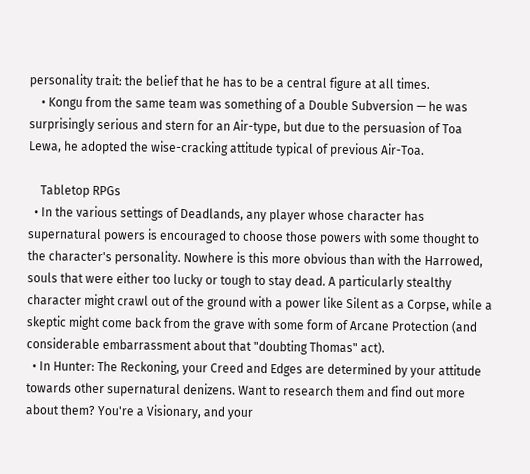personality trait: the belief that he has to be a central figure at all times.
    • Kongu from the same team was something of a Double Subversion — he was surprisingly serious and stern for an Air-type, but due to the persuasion of Toa Lewa, he adopted the wise-cracking attitude typical of previous Air-Toa.

    Tabletop RPGs
  • In the various settings of Deadlands, any player whose character has supernatural powers is encouraged to choose those powers with some thought to the character's personality. Nowhere is this more obvious than with the Harrowed, souls that were either too lucky or tough to stay dead. A particularly stealthy character might crawl out of the ground with a power like Silent as a Corpse, while a skeptic might come back from the grave with some form of Arcane Protection (and considerable embarrassment about that "doubting Thomas" act).
  • In Hunter: The Reckoning, your Creed and Edges are determined by your attitude towards other supernatural denizens. Want to research them and find out more about them? You're a Visionary, and your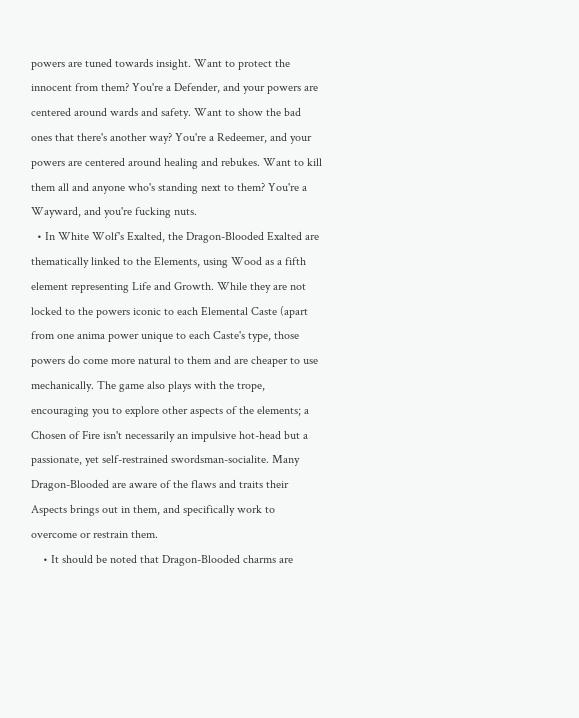powers are tuned towards insight. Want to protect the innocent from them? You're a Defender, and your powers are centered around wards and safety. Want to show the bad ones that there's another way? You're a Redeemer, and your powers are centered around healing and rebukes. Want to kill them all and anyone who's standing next to them? You're a Wayward, and you're fucking nuts.
  • In White Wolf's Exalted, the Dragon-Blooded Exalted are thematically linked to the Elements, using Wood as a fifth element representing Life and Growth. While they are not locked to the powers iconic to each Elemental Caste (apart from one anima power unique to each Caste's type, those powers do come more natural to them and are cheaper to use mechanically. The game also plays with the trope, encouraging you to explore other aspects of the elements; a Chosen of Fire isn't necessarily an impulsive hot-head but a passionate, yet self-restrained swordsman-socialite. Many Dragon-Blooded are aware of the flaws and traits their Aspects brings out in them, and specifically work to overcome or restrain them.
    • It should be noted that Dragon-Blooded charms are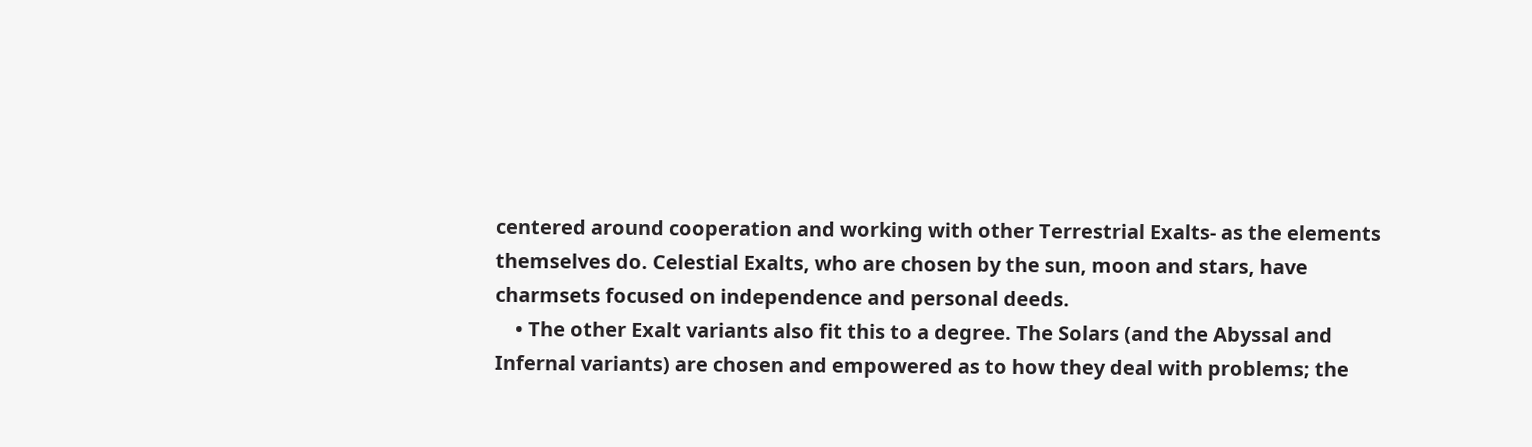centered around cooperation and working with other Terrestrial Exalts- as the elements themselves do. Celestial Exalts, who are chosen by the sun, moon and stars, have charmsets focused on independence and personal deeds.
    • The other Exalt variants also fit this to a degree. The Solars (and the Abyssal and Infernal variants) are chosen and empowered as to how they deal with problems; the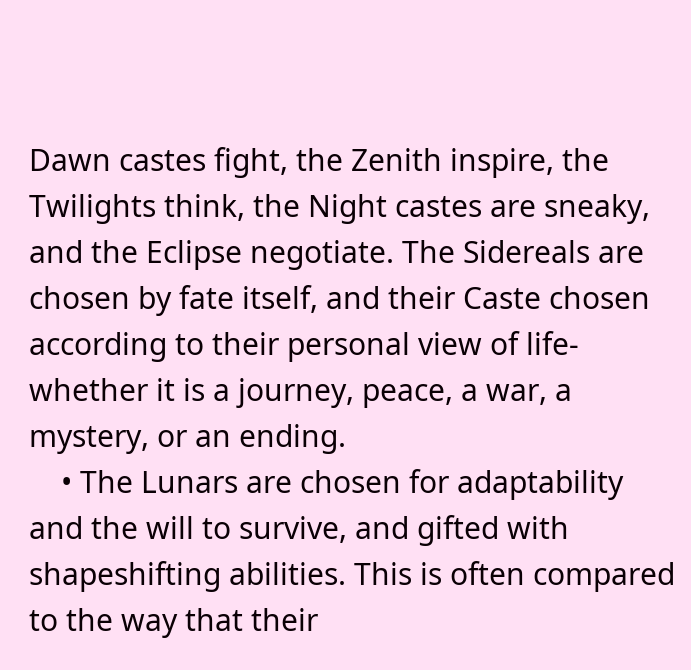Dawn castes fight, the Zenith inspire, the Twilights think, the Night castes are sneaky, and the Eclipse negotiate. The Sidereals are chosen by fate itself, and their Caste chosen according to their personal view of life- whether it is a journey, peace, a war, a mystery, or an ending.
    • The Lunars are chosen for adaptability and the will to survive, and gifted with shapeshifting abilities. This is often compared to the way that their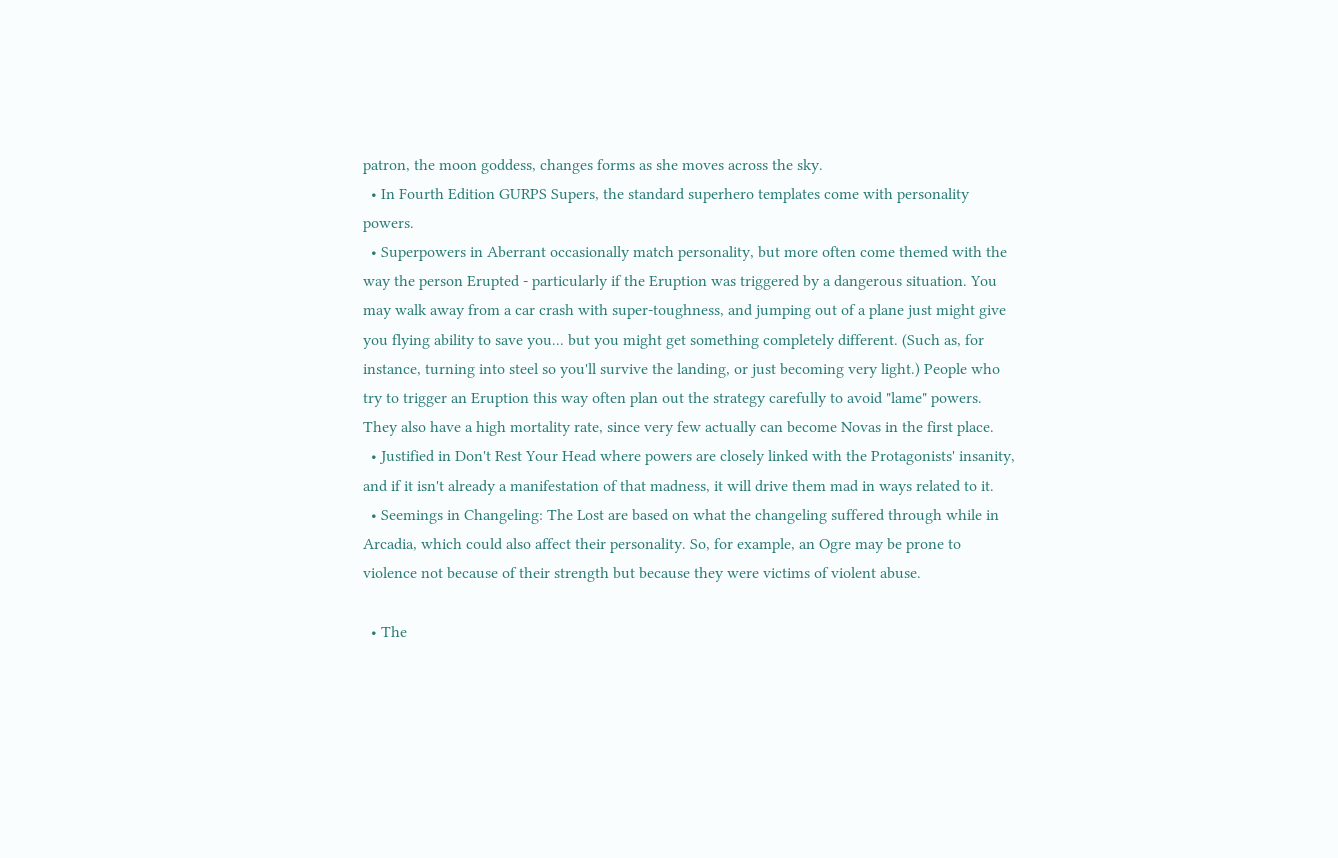patron, the moon goddess, changes forms as she moves across the sky.
  • In Fourth Edition GURPS Supers, the standard superhero templates come with personality powers.
  • Superpowers in Aberrant occasionally match personality, but more often come themed with the way the person Erupted - particularly if the Eruption was triggered by a dangerous situation. You may walk away from a car crash with super-toughness, and jumping out of a plane just might give you flying ability to save you... but you might get something completely different. (Such as, for instance, turning into steel so you'll survive the landing, or just becoming very light.) People who try to trigger an Eruption this way often plan out the strategy carefully to avoid "lame" powers. They also have a high mortality rate, since very few actually can become Novas in the first place.
  • Justified in Don't Rest Your Head where powers are closely linked with the Protagonists' insanity, and if it isn't already a manifestation of that madness, it will drive them mad in ways related to it.
  • Seemings in Changeling: The Lost are based on what the changeling suffered through while in Arcadia, which could also affect their personality. So, for example, an Ogre may be prone to violence not because of their strength but because they were victims of violent abuse.

  • The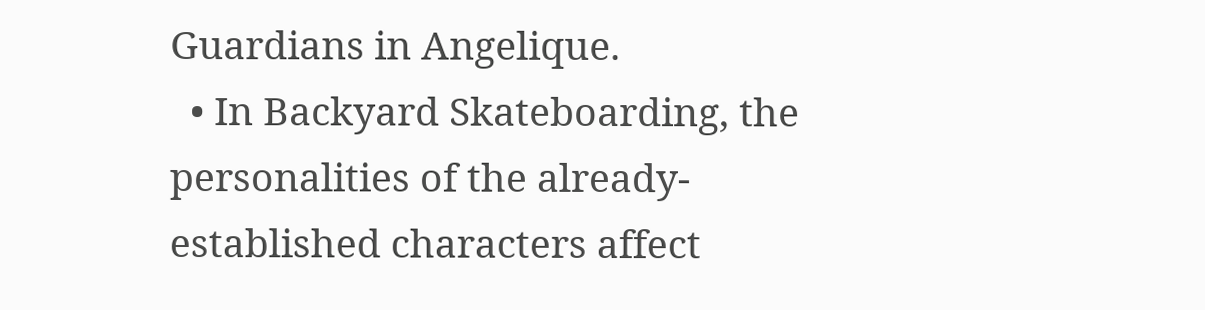Guardians in Angelique.
  • In Backyard Skateboarding, the personalities of the already-established characters affect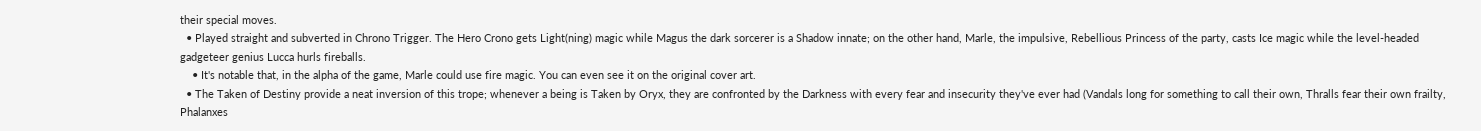their special moves.
  • Played straight and subverted in Chrono Trigger. The Hero Crono gets Light(ning) magic while Magus the dark sorcerer is a Shadow innate; on the other hand, Marle, the impulsive, Rebellious Princess of the party, casts Ice magic while the level-headed gadgeteer genius Lucca hurls fireballs.
    • It's notable that, in the alpha of the game, Marle could use fire magic. You can even see it on the original cover art.
  • The Taken of Destiny provide a neat inversion of this trope; whenever a being is Taken by Oryx, they are confronted by the Darkness with every fear and insecurity they've ever had (Vandals long for something to call their own, Thralls fear their own frailty, Phalanxes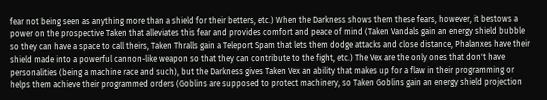fear not being seen as anything more than a shield for their betters, etc.) When the Darkness shows them these fears, however, it bestows a power on the prospective Taken that alleviates this fear and provides comfort and peace of mind (Taken Vandals gain an energy shield bubble so they can have a space to call theirs, Taken Thralls gain a Teleport Spam that lets them dodge attacks and close distance, Phalanxes have their shield made into a powerful cannon-like weapon so that they can contribute to the fight, etc.) The Vex are the only ones that don't have personalities (being a machine race and such), but the Darkness gives Taken Vex an ability that makes up for a flaw in their programming or helps them achieve their programmed orders (Goblins are supposed to protect machinery, so Taken Goblins gain an energy shield projection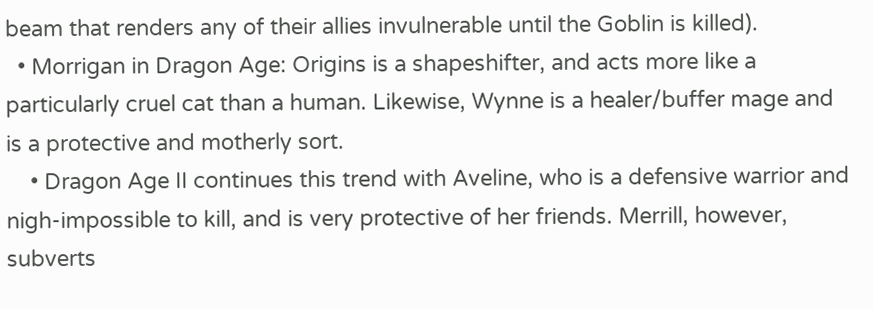beam that renders any of their allies invulnerable until the Goblin is killed).
  • Morrigan in Dragon Age: Origins is a shapeshifter, and acts more like a particularly cruel cat than a human. Likewise, Wynne is a healer/buffer mage and is a protective and motherly sort.
    • Dragon Age II continues this trend with Aveline, who is a defensive warrior and nigh-impossible to kill, and is very protective of her friends. Merrill, however, subverts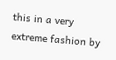this in a very extreme fashion by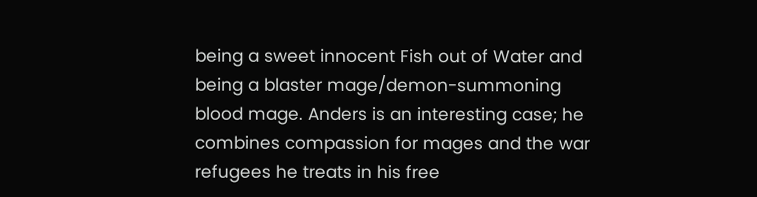being a sweet innocent Fish out of Water and being a blaster mage/demon-summoning blood mage. Anders is an interesting case; he combines compassion for mages and the war refugees he treats in his free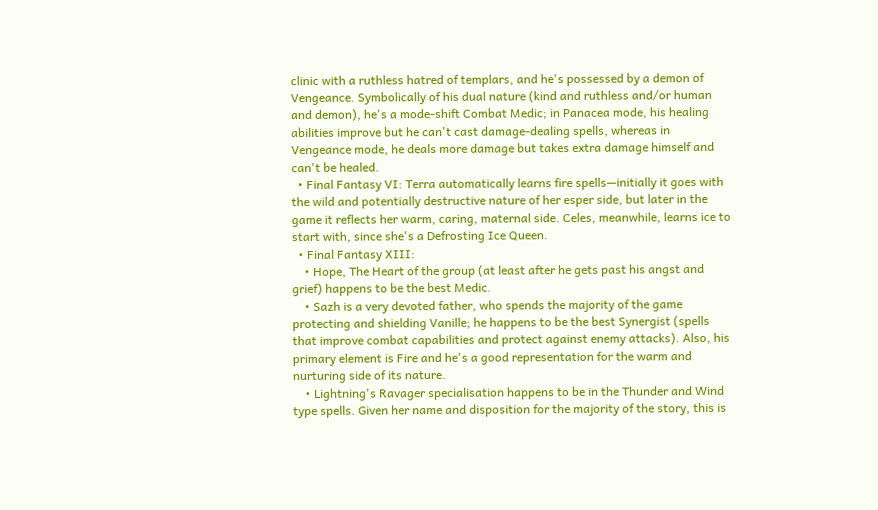clinic with a ruthless hatred of templars, and he's possessed by a demon of Vengeance. Symbolically of his dual nature (kind and ruthless and/or human and demon), he's a mode-shift Combat Medic; in Panacea mode, his healing abilities improve but he can't cast damage-dealing spells, whereas in Vengeance mode, he deals more damage but takes extra damage himself and can't be healed.
  • Final Fantasy VI: Terra automatically learns fire spells—initially it goes with the wild and potentially destructive nature of her esper side, but later in the game it reflects her warm, caring, maternal side. Celes, meanwhile, learns ice to start with, since she's a Defrosting Ice Queen.
  • Final Fantasy XIII:
    • Hope, The Heart of the group (at least after he gets past his angst and grief) happens to be the best Medic.
    • Sazh is a very devoted father, who spends the majority of the game protecting and shielding Vanille; he happens to be the best Synergist (spells that improve combat capabilities and protect against enemy attacks). Also, his primary element is Fire and he's a good representation for the warm and nurturing side of its nature.
    • Lightning's Ravager specialisation happens to be in the Thunder and Wind type spells. Given her name and disposition for the majority of the story, this is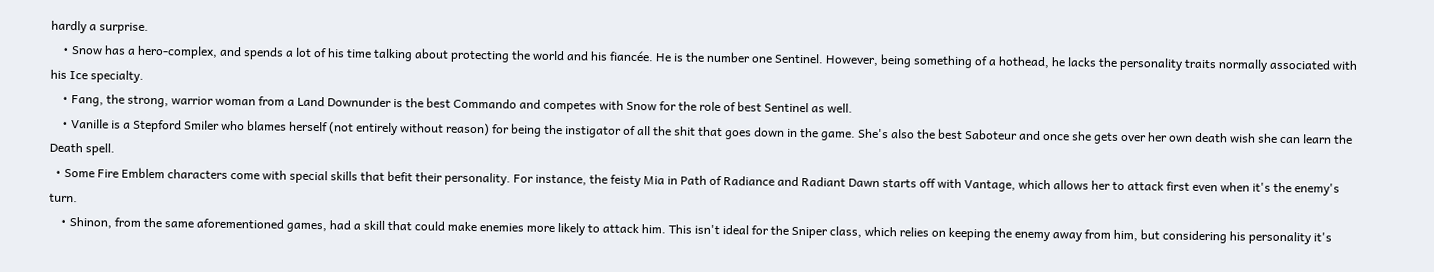hardly a surprise.
    • Snow has a hero-complex, and spends a lot of his time talking about protecting the world and his fiancée. He is the number one Sentinel. However, being something of a hothead, he lacks the personality traits normally associated with his Ice specialty.
    • Fang, the strong, warrior woman from a Land Downunder is the best Commando and competes with Snow for the role of best Sentinel as well.
    • Vanille is a Stepford Smiler who blames herself (not entirely without reason) for being the instigator of all the shit that goes down in the game. She's also the best Saboteur and once she gets over her own death wish she can learn the Death spell.
  • Some Fire Emblem characters come with special skills that befit their personality. For instance, the feisty Mia in Path of Radiance and Radiant Dawn starts off with Vantage, which allows her to attack first even when it's the enemy's turn.
    • Shinon, from the same aforementioned games, had a skill that could make enemies more likely to attack him. This isn't ideal for the Sniper class, which relies on keeping the enemy away from him, but considering his personality it's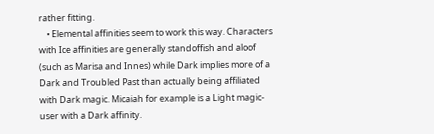rather fitting.
    • Elemental affinities seem to work this way. Characters with Ice affinities are generally standoffish and aloof (such as Marisa and Innes) while Dark implies more of a Dark and Troubled Past than actually being affiliated with Dark magic. Micaiah for example is a Light magic-user with a Dark affinity.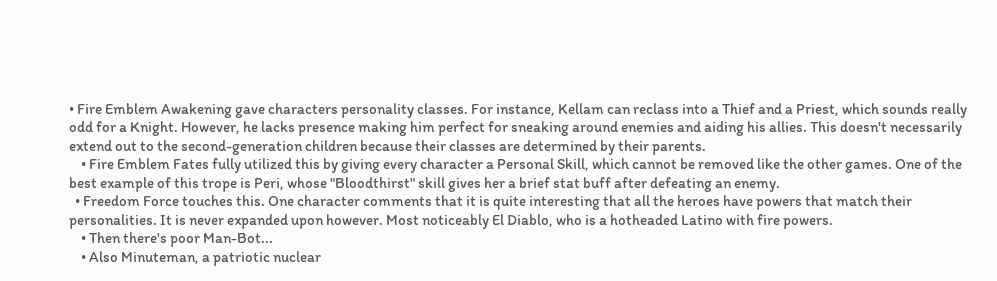• Fire Emblem Awakening gave characters personality classes. For instance, Kellam can reclass into a Thief and a Priest, which sounds really odd for a Knight. However, he lacks presence making him perfect for sneaking around enemies and aiding his allies. This doesn't necessarily extend out to the second-generation children because their classes are determined by their parents.
    • Fire Emblem Fates fully utilized this by giving every character a Personal Skill, which cannot be removed like the other games. One of the best example of this trope is Peri, whose "Bloodthirst" skill gives her a brief stat buff after defeating an enemy.
  • Freedom Force touches this. One character comments that it is quite interesting that all the heroes have powers that match their personalities. It is never expanded upon however. Most noticeably El Diablo, who is a hotheaded Latino with fire powers.
    • Then there's poor Man-Bot...
    • Also Minuteman, a patriotic nuclear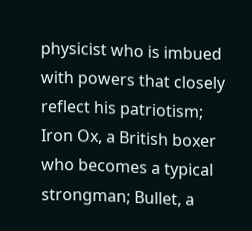physicist who is imbued with powers that closely reflect his patriotism; Iron Ox, a British boxer who becomes a typical strongman; Bullet, a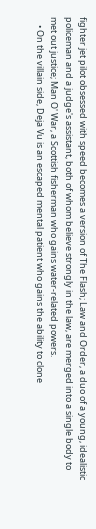fighter jet pilot obsessed with speed becomes a version of The Flash; Law and Order, a duo of a young, idealistic policeman and a judge's assistant, both of whom believe strongly in the law, are merged into a single body to met out justice; Man O' War, a Scottish fisherman who gains water-related powers.
    • On the villain side, Deja Vu is an escaped mental patient who gains the ability to clone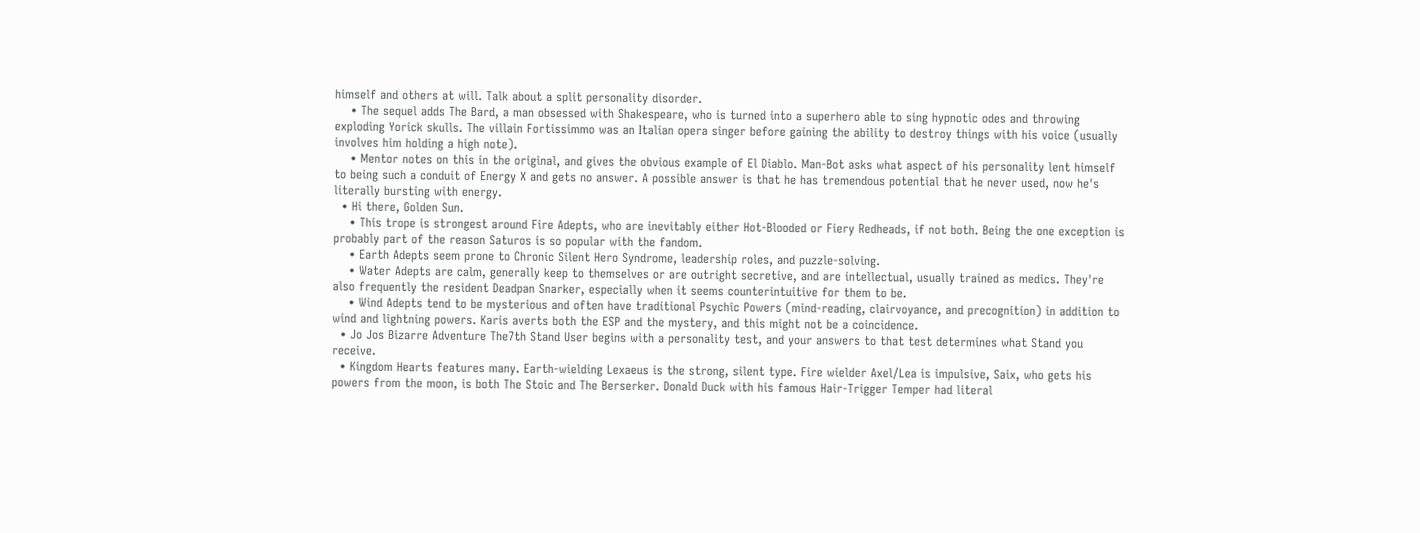himself and others at will. Talk about a split personality disorder.
    • The sequel adds The Bard, a man obsessed with Shakespeare, who is turned into a superhero able to sing hypnotic odes and throwing exploding Yorick skulls. The villain Fortissimmo was an Italian opera singer before gaining the ability to destroy things with his voice (usually involves him holding a high note).
    • Mentor notes on this in the original, and gives the obvious example of El Diablo. Man-Bot asks what aspect of his personality lent himself to being such a conduit of Energy X and gets no answer. A possible answer is that he has tremendous potential that he never used, now he's literally bursting with energy.
  • Hi there, Golden Sun.
    • This trope is strongest around Fire Adepts, who are inevitably either Hot-Blooded or Fiery Redheads, if not both. Being the one exception is probably part of the reason Saturos is so popular with the fandom.
    • Earth Adepts seem prone to Chronic Silent Hero Syndrome, leadership roles, and puzzle-solving.
    • Water Adepts are calm, generally keep to themselves or are outright secretive, and are intellectual, usually trained as medics. They're also frequently the resident Deadpan Snarker, especially when it seems counterintuitive for them to be.
    • Wind Adepts tend to be mysterious and often have traditional Psychic Powers (mind-reading, clairvoyance, and precognition) in addition to wind and lightning powers. Karis averts both the ESP and the mystery, and this might not be a coincidence.
  • Jo Jos Bizarre Adventure The7th Stand User begins with a personality test, and your answers to that test determines what Stand you receive.
  • Kingdom Hearts features many. Earth-wielding Lexaeus is the strong, silent type. Fire wielder Axel/Lea is impulsive, Saix, who gets his powers from the moon, is both The Stoic and The Berserker. Donald Duck with his famous Hair-Trigger Temper had literal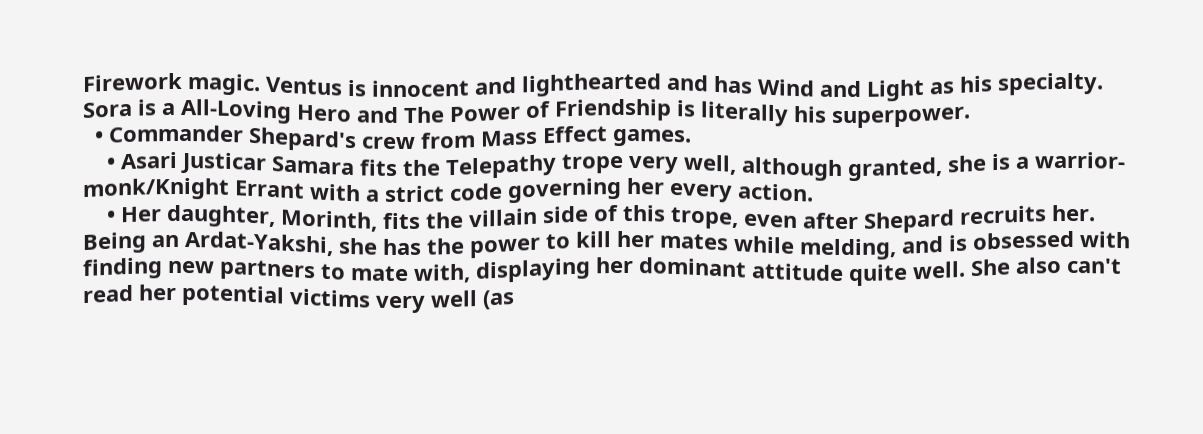Firework magic. Ventus is innocent and lighthearted and has Wind and Light as his specialty. Sora is a All-Loving Hero and The Power of Friendship is literally his superpower.
  • Commander Shepard's crew from Mass Effect games.
    • Asari Justicar Samara fits the Telepathy trope very well, although granted, she is a warrior-monk/Knight Errant with a strict code governing her every action.
    • Her daughter, Morinth, fits the villain side of this trope, even after Shepard recruits her. Being an Ardat-Yakshi, she has the power to kill her mates while melding, and is obsessed with finding new partners to mate with, displaying her dominant attitude quite well. She also can't read her potential victims very well (as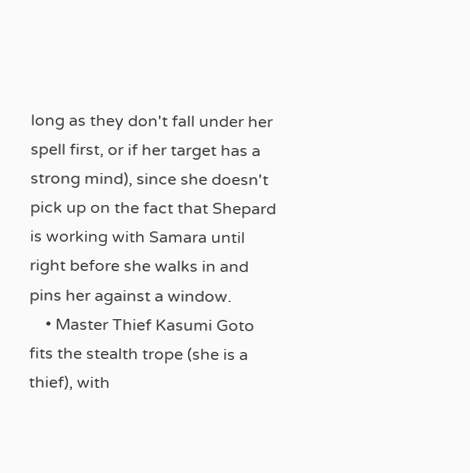long as they don't fall under her spell first, or if her target has a strong mind), since she doesn't pick up on the fact that Shepard is working with Samara until right before she walks in and pins her against a window.
    • Master Thief Kasumi Goto fits the stealth trope (she is a thief), with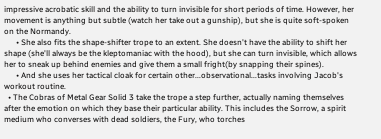impressive acrobatic skill and the ability to turn invisible for short periods of time. However, her movement is anything but subtle (watch her take out a gunship), but she is quite soft-spoken on the Normandy.
      • She also fits the shape-shifter trope to an extent. She doesn't have the ability to shift her shape (she'll always be the kleptomaniac with the hood), but she can turn invisible, which allows her to sneak up behind enemies and give them a small fright(by snapping their spines).
      • And she uses her tactical cloak for certain other...observational...tasks involving Jacob's workout routine.
  • The Cobras of Metal Gear Solid 3 take the trope a step further, actually naming themselves after the emotion on which they base their particular ability. This includes the Sorrow, a spirit medium who converses with dead soldiers, the Fury, who torches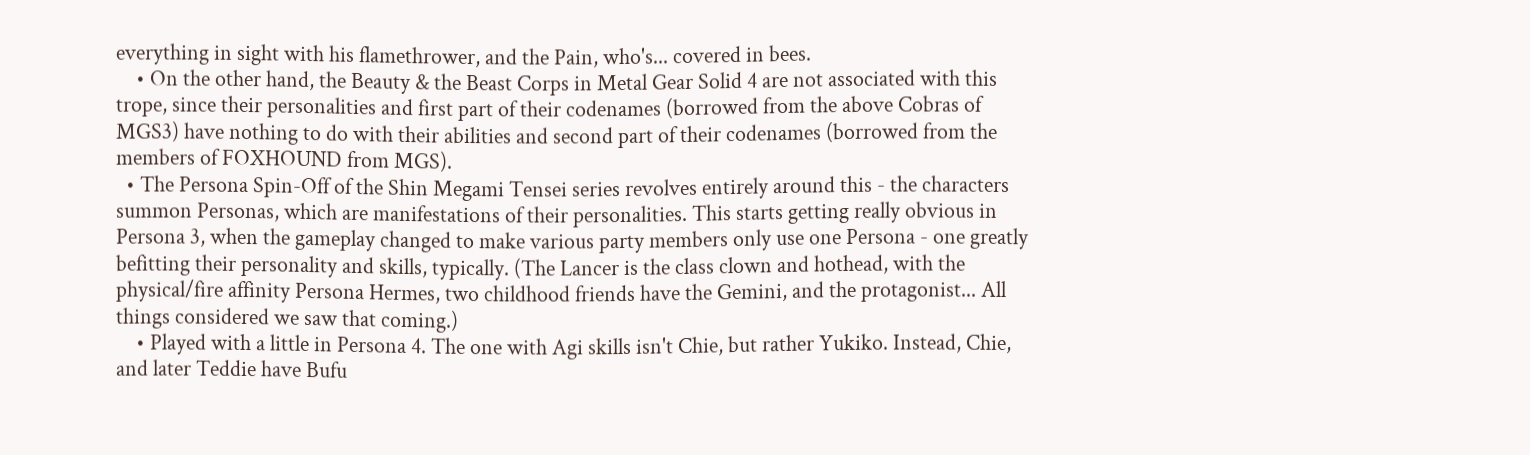everything in sight with his flamethrower, and the Pain, who's... covered in bees.
    • On the other hand, the Beauty & the Beast Corps in Metal Gear Solid 4 are not associated with this trope, since their personalities and first part of their codenames (borrowed from the above Cobras of MGS3) have nothing to do with their abilities and second part of their codenames (borrowed from the members of FOXHOUND from MGS).
  • The Persona Spin-Off of the Shin Megami Tensei series revolves entirely around this - the characters summon Personas, which are manifestations of their personalities. This starts getting really obvious in Persona 3, when the gameplay changed to make various party members only use one Persona - one greatly befitting their personality and skills, typically. (The Lancer is the class clown and hothead, with the physical/fire affinity Persona Hermes, two childhood friends have the Gemini, and the protagonist... All things considered we saw that coming.)
    • Played with a little in Persona 4. The one with Agi skills isn't Chie, but rather Yukiko. Instead, Chie, and later Teddie have Bufu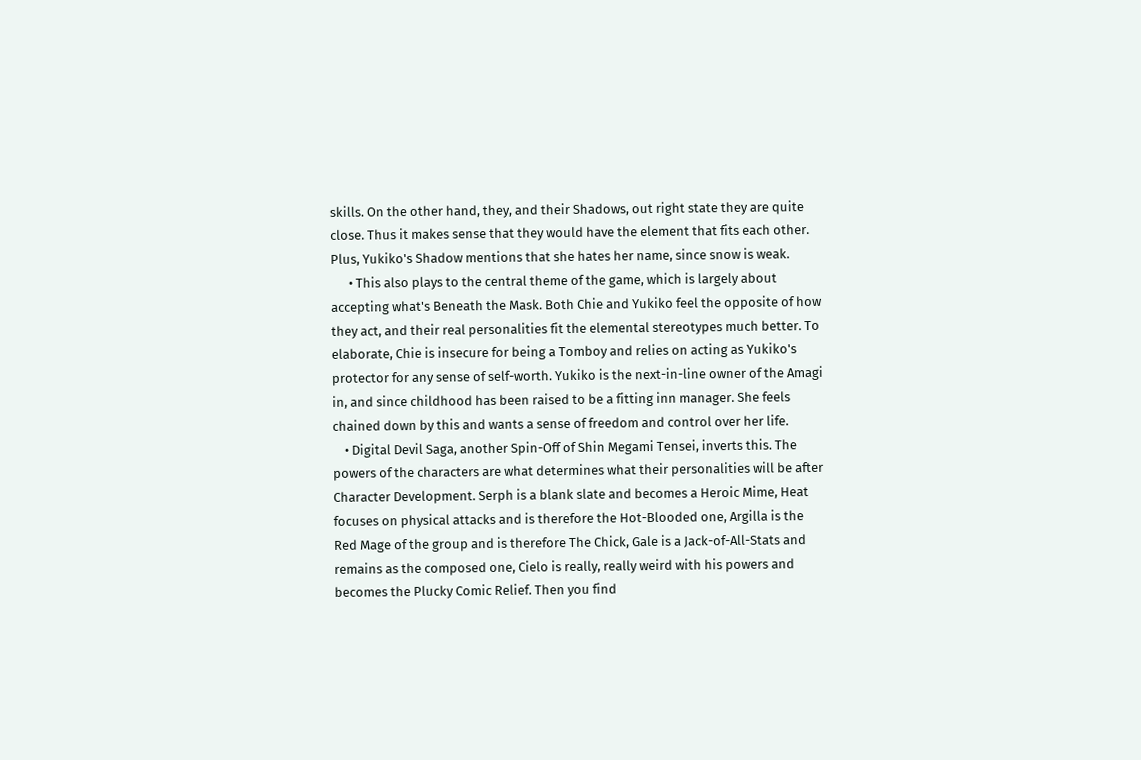skills. On the other hand, they, and their Shadows, out right state they are quite close. Thus it makes sense that they would have the element that fits each other. Plus, Yukiko's Shadow mentions that she hates her name, since snow is weak.
      • This also plays to the central theme of the game, which is largely about accepting what's Beneath the Mask. Both Chie and Yukiko feel the opposite of how they act, and their real personalities fit the elemental stereotypes much better. To elaborate, Chie is insecure for being a Tomboy and relies on acting as Yukiko's protector for any sense of self-worth. Yukiko is the next-in-line owner of the Amagi in, and since childhood has been raised to be a fitting inn manager. She feels chained down by this and wants a sense of freedom and control over her life.
    • Digital Devil Saga, another Spin-Off of Shin Megami Tensei, inverts this. The powers of the characters are what determines what their personalities will be after Character Development. Serph is a blank slate and becomes a Heroic Mime, Heat focuses on physical attacks and is therefore the Hot-Blooded one, Argilla is the Red Mage of the group and is therefore The Chick, Gale is a Jack-of-All-Stats and remains as the composed one, Cielo is really, really weird with his powers and becomes the Plucky Comic Relief. Then you find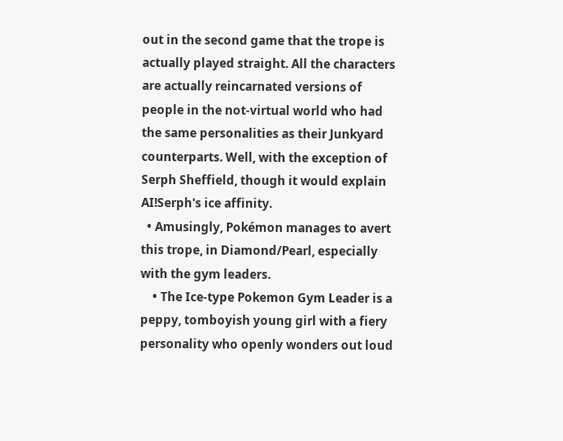out in the second game that the trope is actually played straight. All the characters are actually reincarnated versions of people in the not-virtual world who had the same personalities as their Junkyard counterparts. Well, with the exception of Serph Sheffield, though it would explain AI!Serph's ice affinity.
  • Amusingly, Pokémon manages to avert this trope, in Diamond/Pearl, especially with the gym leaders.
    • The Ice-type Pokemon Gym Leader is a peppy, tomboyish young girl with a fiery personality who openly wonders out loud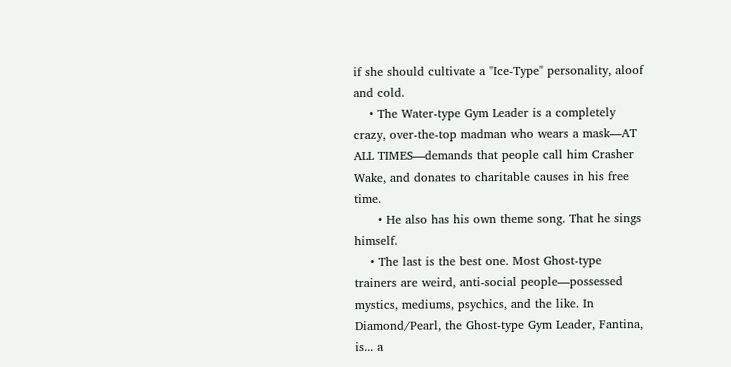if she should cultivate a "Ice-Type" personality, aloof and cold.
    • The Water-type Gym Leader is a completely crazy, over-the-top madman who wears a mask—AT ALL TIMES—demands that people call him Crasher Wake, and donates to charitable causes in his free time.
      • He also has his own theme song. That he sings himself.
    • The last is the best one. Most Ghost-type trainers are weird, anti-social people—possessed mystics, mediums, psychics, and the like. In Diamond/Pearl, the Ghost-type Gym Leader, Fantina, is... a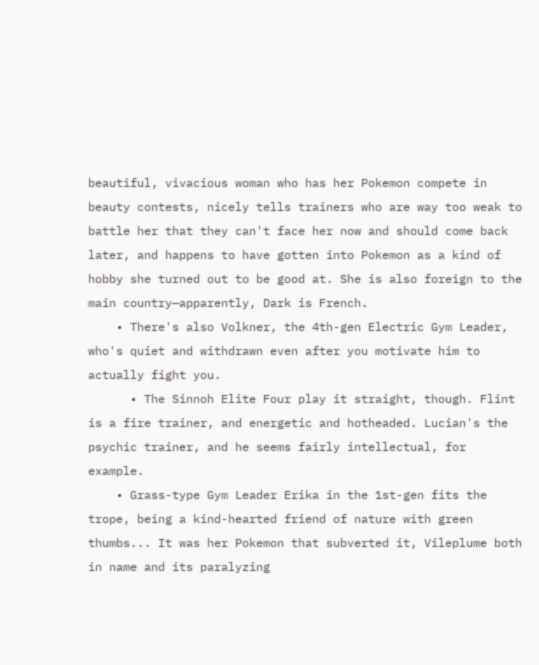beautiful, vivacious woman who has her Pokemon compete in beauty contests, nicely tells trainers who are way too weak to battle her that they can't face her now and should come back later, and happens to have gotten into Pokemon as a kind of hobby she turned out to be good at. She is also foreign to the main country—apparently, Dark is French.
    • There's also Volkner, the 4th-gen Electric Gym Leader, who's quiet and withdrawn even after you motivate him to actually fight you.
      • The Sinnoh Elite Four play it straight, though. Flint is a fire trainer, and energetic and hotheaded. Lucian's the psychic trainer, and he seems fairly intellectual, for example.
    • Grass-type Gym Leader Erika in the 1st-gen fits the trope, being a kind-hearted friend of nature with green thumbs... It was her Pokemon that subverted it, Vileplume both in name and its paralyzing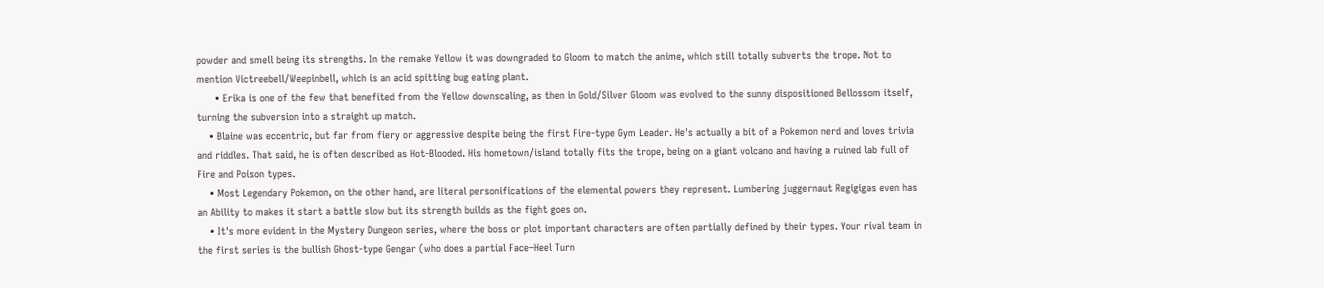powder and smell being its strengths. In the remake Yellow it was downgraded to Gloom to match the anime, which still totally subverts the trope. Not to mention Victreebell/Weepinbell, which is an acid spitting bug eating plant.
      • Erika is one of the few that benefited from the Yellow downscaling, as then in Gold/Silver Gloom was evolved to the sunny dispositioned Bellossom itself, turning the subversion into a straight up match.
    • Blaine was eccentric, but far from fiery or aggressive despite being the first Fire-type Gym Leader. He's actually a bit of a Pokemon nerd and loves trivia and riddles. That said, he is often described as Hot-Blooded. His hometown/island totally fits the trope, being on a giant volcano and having a ruined lab full of Fire and Poison types.
    • Most Legendary Pokemon, on the other hand, are literal personifications of the elemental powers they represent. Lumbering juggernaut Regigigas even has an Ability to makes it start a battle slow but its strength builds as the fight goes on.
    • It's more evident in the Mystery Dungeon series, where the boss or plot important characters are often partially defined by their types. Your rival team in the first series is the bullish Ghost-type Gengar (who does a partial Face–Heel Turn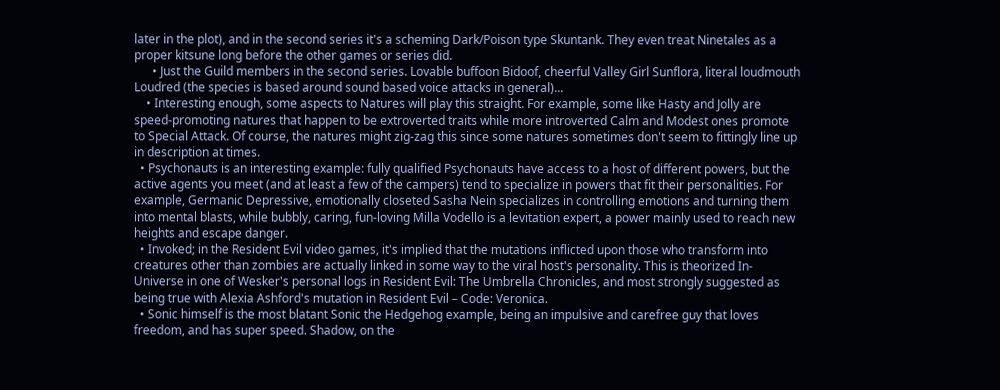later in the plot), and in the second series it's a scheming Dark/Poison type Skuntank. They even treat Ninetales as a proper kitsune long before the other games or series did.
      • Just the Guild members in the second series. Lovable buffoon Bidoof, cheerful Valley Girl Sunflora, literal loudmouth Loudred (the species is based around sound based voice attacks in general)...
    • Interesting enough, some aspects to Natures will play this straight. For example, some like Hasty and Jolly are speed-promoting natures that happen to be extroverted traits while more introverted Calm and Modest ones promote to Special Attack. Of course, the natures might zig-zag this since some natures sometimes don't seem to fittingly line up in description at times.
  • Psychonauts is an interesting example: fully qualified Psychonauts have access to a host of different powers, but the active agents you meet (and at least a few of the campers) tend to specialize in powers that fit their personalities. For example, Germanic Depressive, emotionally closeted Sasha Nein specializes in controlling emotions and turning them into mental blasts, while bubbly, caring, fun-loving Milla Vodello is a levitation expert, a power mainly used to reach new heights and escape danger.
  • Invoked; in the Resident Evil video games, it's implied that the mutations inflicted upon those who transform into creatures other than zombies are actually linked in some way to the viral host's personality. This is theorized In-Universe in one of Wesker's personal logs in Resident Evil: The Umbrella Chronicles, and most strongly suggested as being true with Alexia Ashford's mutation in Resident Evil – Code: Veronica.
  • Sonic himself is the most blatant Sonic the Hedgehog example, being an impulsive and carefree guy that loves freedom, and has super speed. Shadow, on the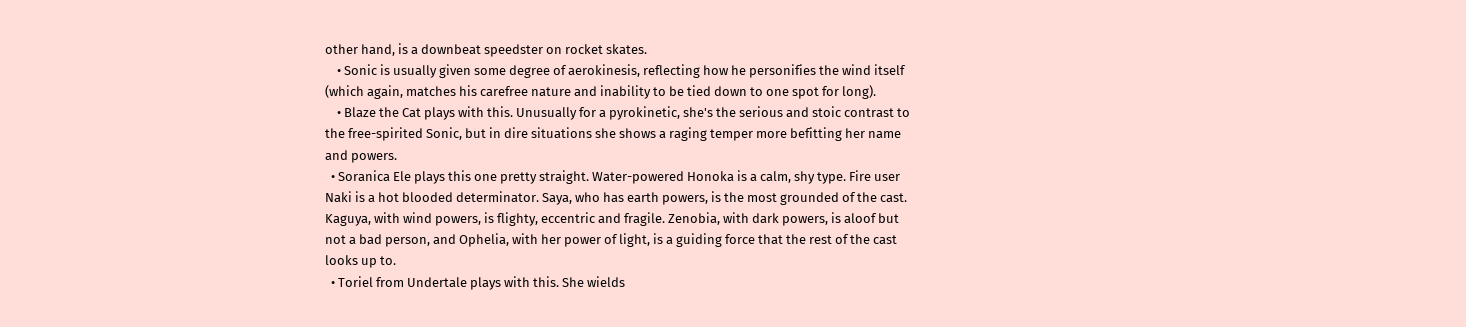other hand, is a downbeat speedster on rocket skates.
    • Sonic is usually given some degree of aerokinesis, reflecting how he personifies the wind itself (which again, matches his carefree nature and inability to be tied down to one spot for long).
    • Blaze the Cat plays with this. Unusually for a pyrokinetic, she's the serious and stoic contrast to the free-spirited Sonic, but in dire situations she shows a raging temper more befitting her name and powers.
  • Soranica Ele plays this one pretty straight. Water-powered Honoka is a calm, shy type. Fire user Naki is a hot blooded determinator. Saya, who has earth powers, is the most grounded of the cast. Kaguya, with wind powers, is flighty, eccentric and fragile. Zenobia, with dark powers, is aloof but not a bad person, and Ophelia, with her power of light, is a guiding force that the rest of the cast looks up to.
  • Toriel from Undertale plays with this. She wields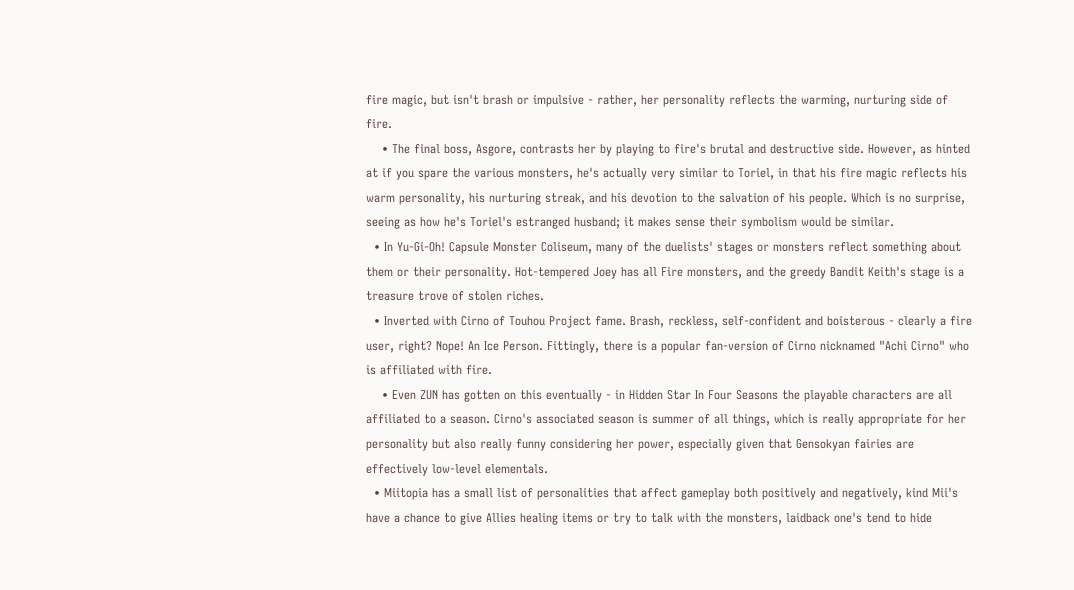fire magic, but isn't brash or impulsive - rather, her personality reflects the warming, nurturing side of fire.
    • The final boss, Asgore, contrasts her by playing to fire's brutal and destructive side. However, as hinted at if you spare the various monsters, he's actually very similar to Toriel, in that his fire magic reflects his warm personality, his nurturing streak, and his devotion to the salvation of his people. Which is no surprise, seeing as how he's Toriel's estranged husband; it makes sense their symbolism would be similar.
  • In Yu-Gi-Oh! Capsule Monster Coliseum, many of the duelists' stages or monsters reflect something about them or their personality. Hot-tempered Joey has all Fire monsters, and the greedy Bandit Keith's stage is a treasure trove of stolen riches.
  • Inverted with Cirno of Touhou Project fame. Brash, reckless, self-confident and boisterous - clearly a fire user, right? Nope! An Ice Person. Fittingly, there is a popular fan-version of Cirno nicknamed "Achi Cirno" who is affiliated with fire.
    • Even ZUN has gotten on this eventually - in Hidden Star In Four Seasons the playable characters are all affiliated to a season. Cirno's associated season is summer of all things, which is really appropriate for her personality but also really funny considering her power, especially given that Gensokyan fairies are effectively low-level elementals.
  • Miitopia has a small list of personalities that affect gameplay both positively and negatively, kind Mii's have a chance to give Allies healing items or try to talk with the monsters, laidback one's tend to hide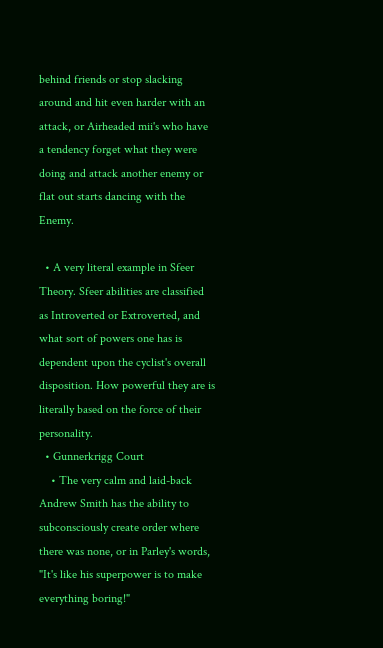behind friends or stop slacking around and hit even harder with an attack, or Airheaded mii's who have a tendency forget what they were doing and attack another enemy or flat out starts dancing with the Enemy.

  • A very literal example in Sfeer Theory. Sfeer abilities are classified as Introverted or Extroverted, and what sort of powers one has is dependent upon the cyclist's overall disposition. How powerful they are is literally based on the force of their personality.
  • Gunnerkrigg Court
    • The very calm and laid-back Andrew Smith has the ability to subconsciously create order where there was none, or in Parley's words, "It's like his superpower is to make everything boring!"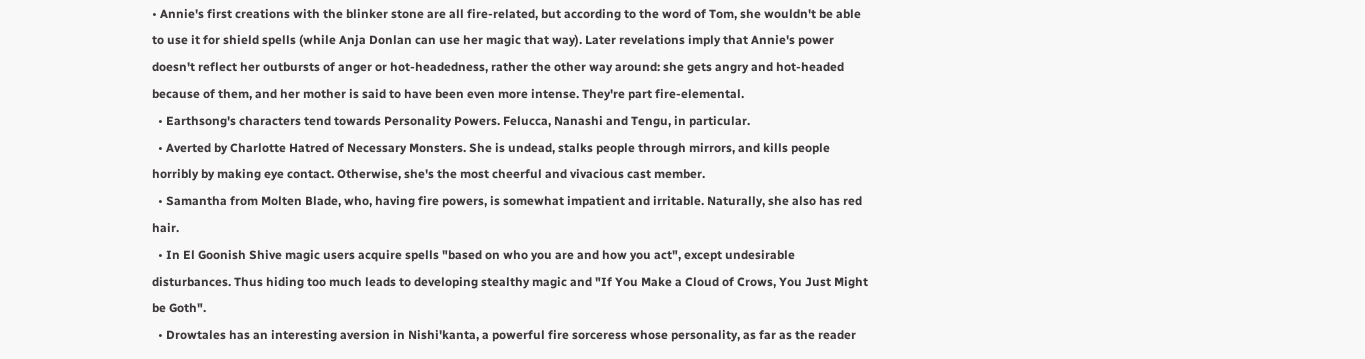• Annie's first creations with the blinker stone are all fire-related, but according to the word of Tom, she wouldn't be able to use it for shield spells (while Anja Donlan can use her magic that way). Later revelations imply that Annie's power doesn't reflect her outbursts of anger or hot-headedness, rather the other way around: she gets angry and hot-headed because of them, and her mother is said to have been even more intense. They're part fire-elemental.
  • Earthsong's characters tend towards Personality Powers. Felucca, Nanashi and Tengu, in particular.
  • Averted by Charlotte Hatred of Necessary Monsters. She is undead, stalks people through mirrors, and kills people horribly by making eye contact. Otherwise, she's the most cheerful and vivacious cast member.
  • Samantha from Molten Blade, who, having fire powers, is somewhat impatient and irritable. Naturally, she also has red hair.
  • In El Goonish Shive magic users acquire spells "based on who you are and how you act", except undesirable disturbances. Thus hiding too much leads to developing stealthy magic and "If You Make a Cloud of Crows, You Just Might be Goth".
  • Drowtales has an interesting aversion in Nishi'kanta, a powerful fire sorceress whose personality, as far as the reader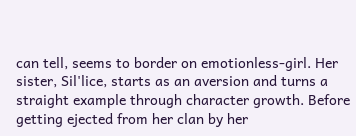can tell, seems to border on emotionless-girl. Her sister, Sil'lice, starts as an aversion and turns a straight example through character growth. Before getting ejected from her clan by her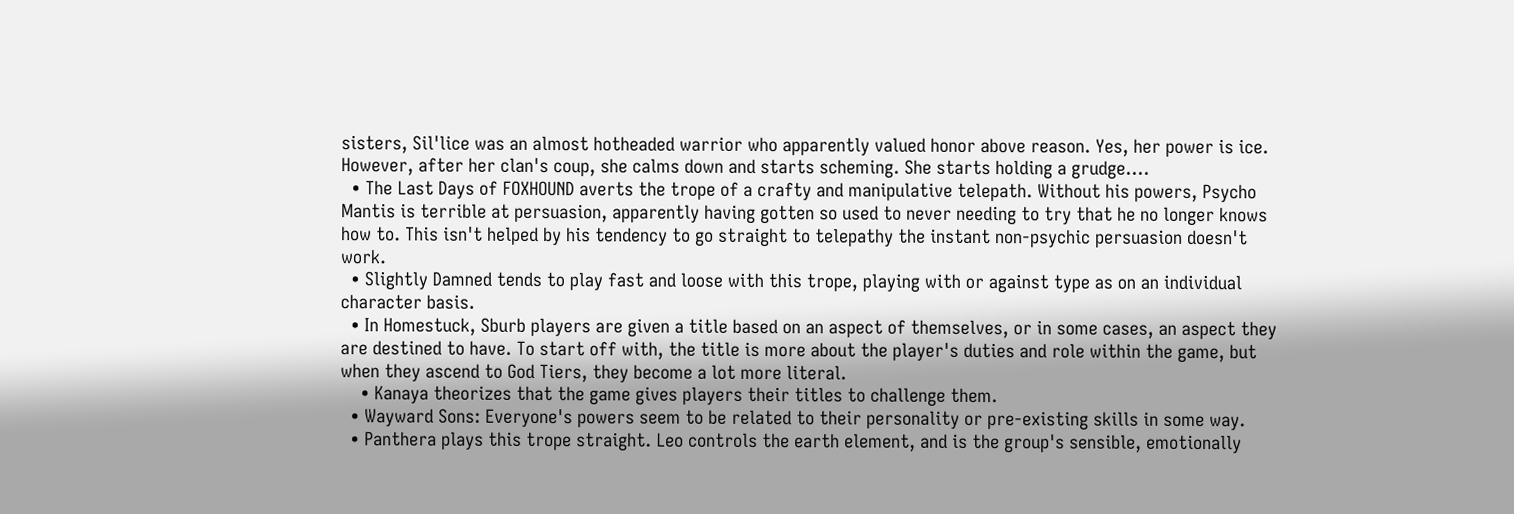sisters, Sil'lice was an almost hotheaded warrior who apparently valued honor above reason. Yes, her power is ice. However, after her clan's coup, she calms down and starts scheming. She starts holding a grudge....
  • The Last Days of FOXHOUND averts the trope of a crafty and manipulative telepath. Without his powers, Psycho Mantis is terrible at persuasion, apparently having gotten so used to never needing to try that he no longer knows how to. This isn't helped by his tendency to go straight to telepathy the instant non-psychic persuasion doesn't work.
  • Slightly Damned tends to play fast and loose with this trope, playing with or against type as on an individual character basis.
  • In Homestuck, Sburb players are given a title based on an aspect of themselves, or in some cases, an aspect they are destined to have. To start off with, the title is more about the player's duties and role within the game, but when they ascend to God Tiers, they become a lot more literal.
    • Kanaya theorizes that the game gives players their titles to challenge them.
  • Wayward Sons: Everyone's powers seem to be related to their personality or pre-existing skills in some way.
  • Panthera plays this trope straight. Leo controls the earth element, and is the group's sensible, emotionally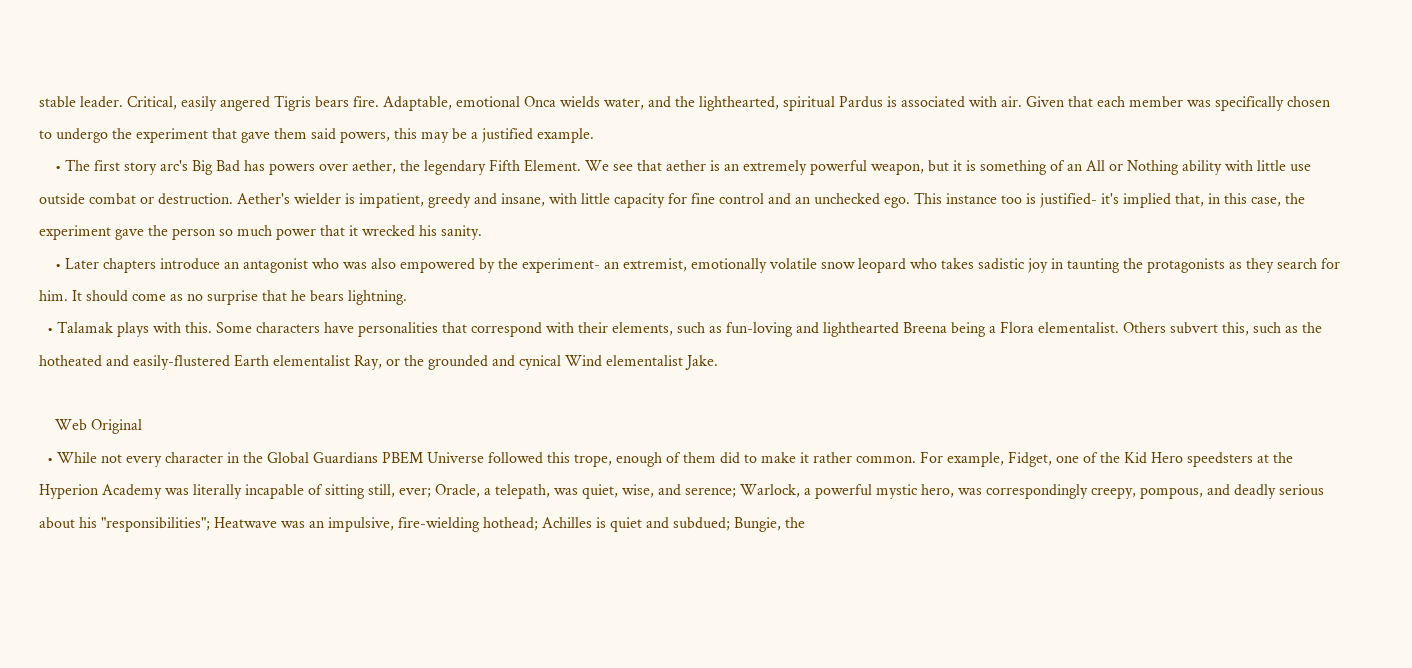stable leader. Critical, easily angered Tigris bears fire. Adaptable, emotional Onca wields water, and the lighthearted, spiritual Pardus is associated with air. Given that each member was specifically chosen to undergo the experiment that gave them said powers, this may be a justified example.
    • The first story arc's Big Bad has powers over aether, the legendary Fifth Element. We see that aether is an extremely powerful weapon, but it is something of an All or Nothing ability with little use outside combat or destruction. Aether's wielder is impatient, greedy and insane, with little capacity for fine control and an unchecked ego. This instance too is justified- it's implied that, in this case, the experiment gave the person so much power that it wrecked his sanity.
    • Later chapters introduce an antagonist who was also empowered by the experiment- an extremist, emotionally volatile snow leopard who takes sadistic joy in taunting the protagonists as they search for him. It should come as no surprise that he bears lightning.
  • Talamak plays with this. Some characters have personalities that correspond with their elements, such as fun-loving and lighthearted Breena being a Flora elementalist. Others subvert this, such as the hotheated and easily-flustered Earth elementalist Ray, or the grounded and cynical Wind elementalist Jake.

    Web Original
  • While not every character in the Global Guardians PBEM Universe followed this trope, enough of them did to make it rather common. For example, Fidget, one of the Kid Hero speedsters at the Hyperion Academy was literally incapable of sitting still, ever; Oracle, a telepath, was quiet, wise, and serence; Warlock, a powerful mystic hero, was correspondingly creepy, pompous, and deadly serious about his "responsibilities"; Heatwave was an impulsive, fire-wielding hothead; Achilles is quiet and subdued; Bungie, the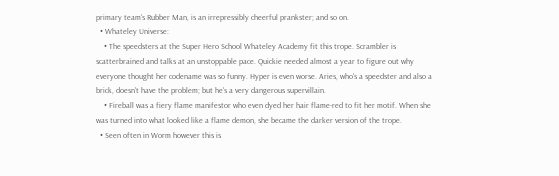primary team's Rubber Man, is an irrepressibly cheerful prankster; and so on.
  • Whateley Universe:
    • The speedsters at the Super Hero School Whateley Academy fit this trope. Scrambler is scatterbrained and talks at an unstoppable pace. Quickie needed almost a year to figure out why everyone thought her codename was so funny. Hyper is even worse. Aries, who's a speedster and also a brick, doesn't have the problem; but he's a very dangerous supervillain.
    • Fireball was a fiery flame manifestor who even dyed her hair flame-red to fit her motif. When she was turned into what looked like a flame demon, she became the darker version of the trope.
  • Seen often in Worm however this is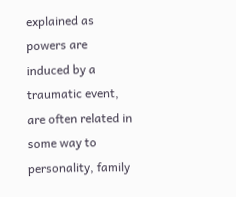explained as powers are induced by a traumatic event, are often related in some way to personality, family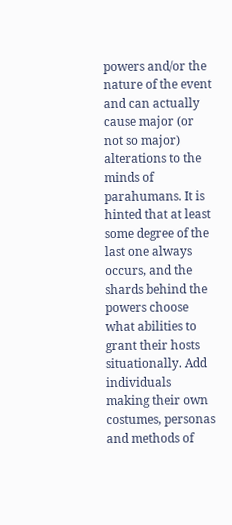powers and/or the nature of the event and can actually cause major (or not so major) alterations to the minds of parahumans. It is hinted that at least some degree of the last one always occurs, and the shards behind the powers choose what abilities to grant their hosts situationally. Add individuals making their own costumes, personas and methods of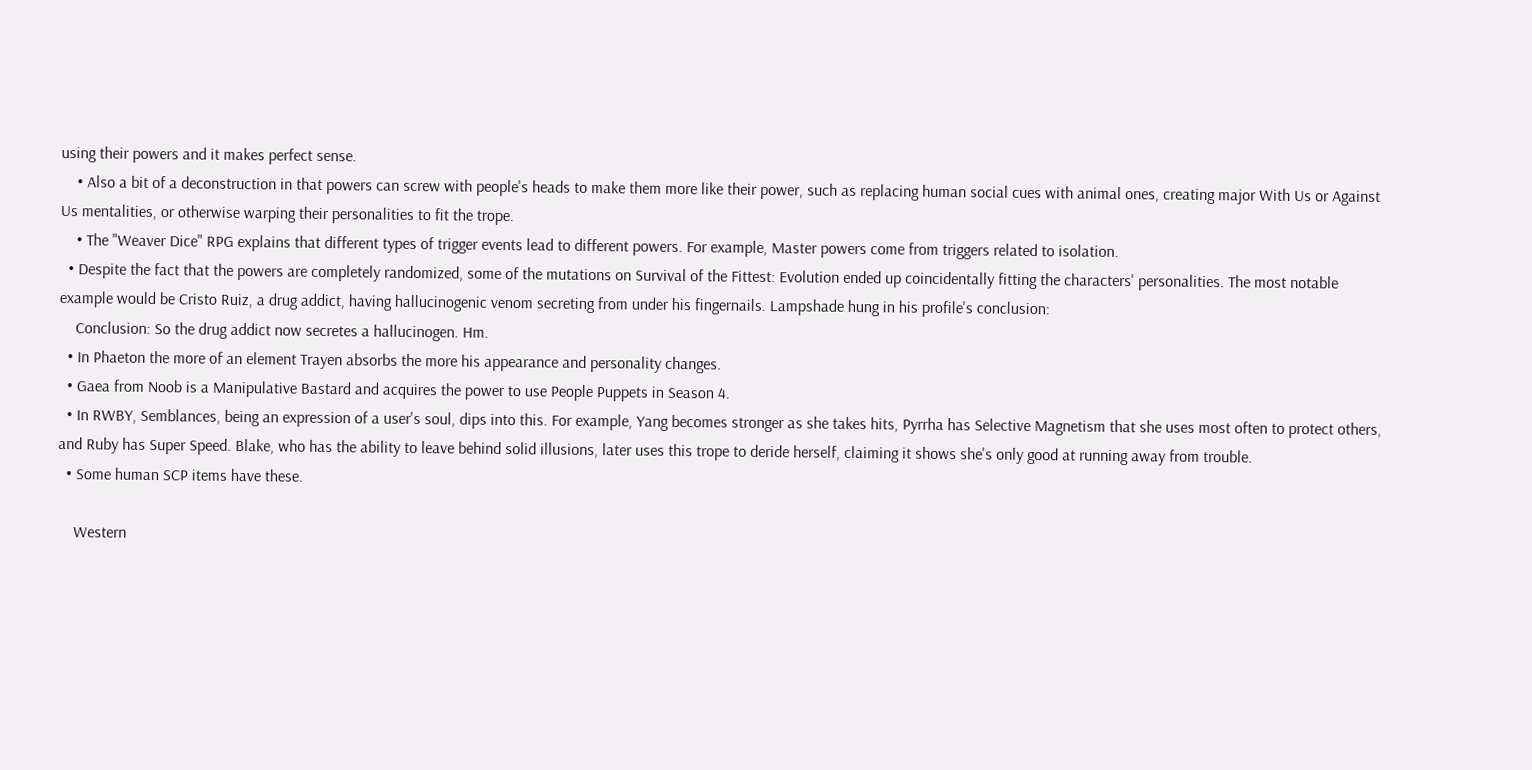using their powers and it makes perfect sense.
    • Also a bit of a deconstruction in that powers can screw with people's heads to make them more like their power, such as replacing human social cues with animal ones, creating major With Us or Against Us mentalities, or otherwise warping their personalities to fit the trope.
    • The "Weaver Dice" RPG explains that different types of trigger events lead to different powers. For example, Master powers come from triggers related to isolation.
  • Despite the fact that the powers are completely randomized, some of the mutations on Survival of the Fittest: Evolution ended up coincidentally fitting the characters' personalities. The most notable example would be Cristo Ruiz, a drug addict, having hallucinogenic venom secreting from under his fingernails. Lampshade hung in his profile's conclusion:
    Conclusion: So the drug addict now secretes a hallucinogen. Hm.
  • In Phaeton the more of an element Trayen absorbs the more his appearance and personality changes.
  • Gaea from Noob is a Manipulative Bastard and acquires the power to use People Puppets in Season 4.
  • In RWBY, Semblances, being an expression of a user's soul, dips into this. For example, Yang becomes stronger as she takes hits, Pyrrha has Selective Magnetism that she uses most often to protect others, and Ruby has Super Speed. Blake, who has the ability to leave behind solid illusions, later uses this trope to deride herself, claiming it shows she's only good at running away from trouble.
  • Some human SCP items have these.

    Western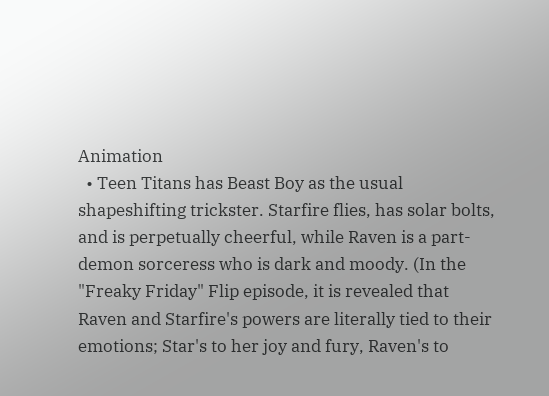Animation
  • Teen Titans has Beast Boy as the usual shapeshifting trickster. Starfire flies, has solar bolts, and is perpetually cheerful, while Raven is a part-demon sorceress who is dark and moody. (In the "Freaky Friday" Flip episode, it is revealed that Raven and Starfire's powers are literally tied to their emotions; Star's to her joy and fury, Raven's to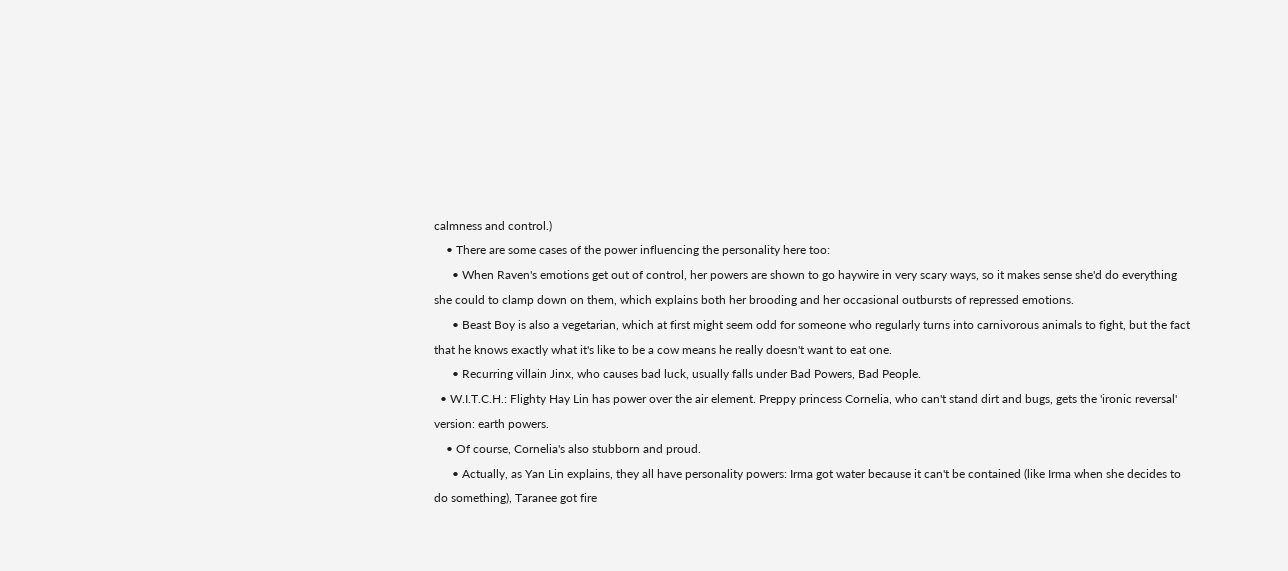calmness and control.)
    • There are some cases of the power influencing the personality here too:
      • When Raven's emotions get out of control, her powers are shown to go haywire in very scary ways, so it makes sense she'd do everything she could to clamp down on them, which explains both her brooding and her occasional outbursts of repressed emotions.
      • Beast Boy is also a vegetarian, which at first might seem odd for someone who regularly turns into carnivorous animals to fight, but the fact that he knows exactly what it's like to be a cow means he really doesn't want to eat one.
      • Recurring villain Jinx, who causes bad luck, usually falls under Bad Powers, Bad People.
  • W.I.T.C.H.: Flighty Hay Lin has power over the air element. Preppy princess Cornelia, who can't stand dirt and bugs, gets the 'ironic reversal' version: earth powers.
    • Of course, Cornelia's also stubborn and proud.
      • Actually, as Yan Lin explains, they all have personality powers: Irma got water because it can't be contained (like Irma when she decides to do something), Taranee got fire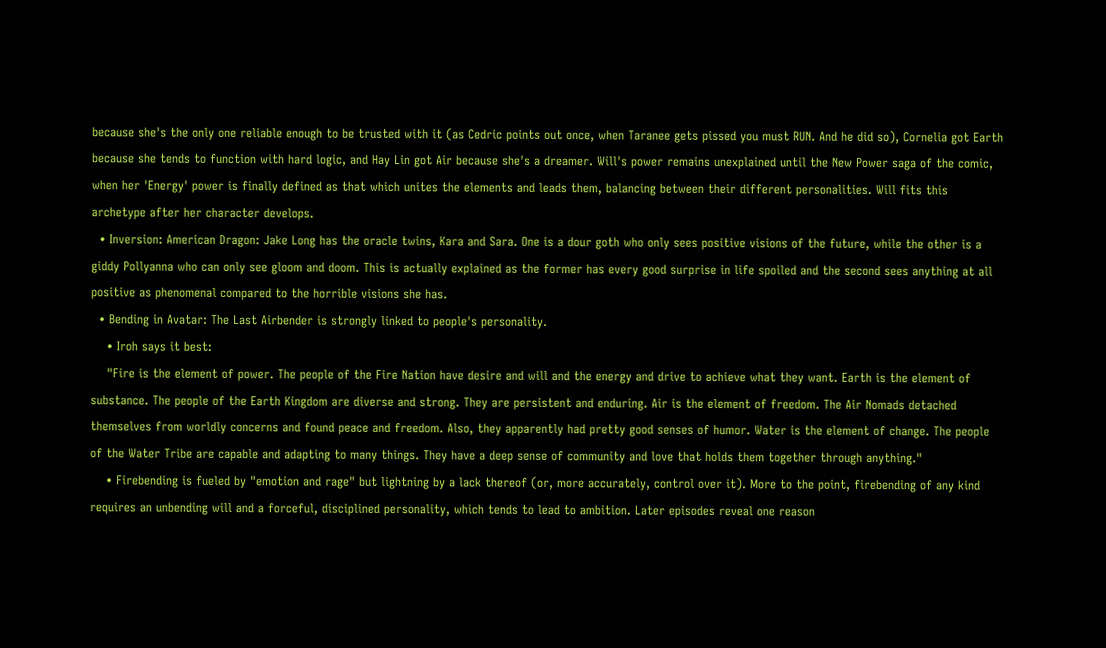because she's the only one reliable enough to be trusted with it (as Cedric points out once, when Taranee gets pissed you must RUN. And he did so), Cornelia got Earth because she tends to function with hard logic, and Hay Lin got Air because she's a dreamer. Will's power remains unexplained until the New Power saga of the comic, when her 'Energy' power is finally defined as that which unites the elements and leads them, balancing between their different personalities. Will fits this archetype after her character develops.
  • Inversion: American Dragon: Jake Long has the oracle twins, Kara and Sara. One is a dour goth who only sees positive visions of the future, while the other is a giddy Pollyanna who can only see gloom and doom. This is actually explained as the former has every good surprise in life spoiled and the second sees anything at all positive as phenomenal compared to the horrible visions she has.
  • Bending in Avatar: The Last Airbender is strongly linked to people's personality.
    • Iroh says it best:
    "Fire is the element of power. The people of the Fire Nation have desire and will and the energy and drive to achieve what they want. Earth is the element of substance. The people of the Earth Kingdom are diverse and strong. They are persistent and enduring. Air is the element of freedom. The Air Nomads detached themselves from worldly concerns and found peace and freedom. Also, they apparently had pretty good senses of humor. Water is the element of change. The people of the Water Tribe are capable and adapting to many things. They have a deep sense of community and love that holds them together through anything."
    • Firebending is fueled by "emotion and rage" but lightning by a lack thereof (or, more accurately, control over it). More to the point, firebending of any kind requires an unbending will and a forceful, disciplined personality, which tends to lead to ambition. Later episodes reveal one reason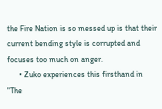the Fire Nation is so messed up is that their current bending style is corrupted and focuses too much on anger.
      • Zuko experiences this firsthand in "The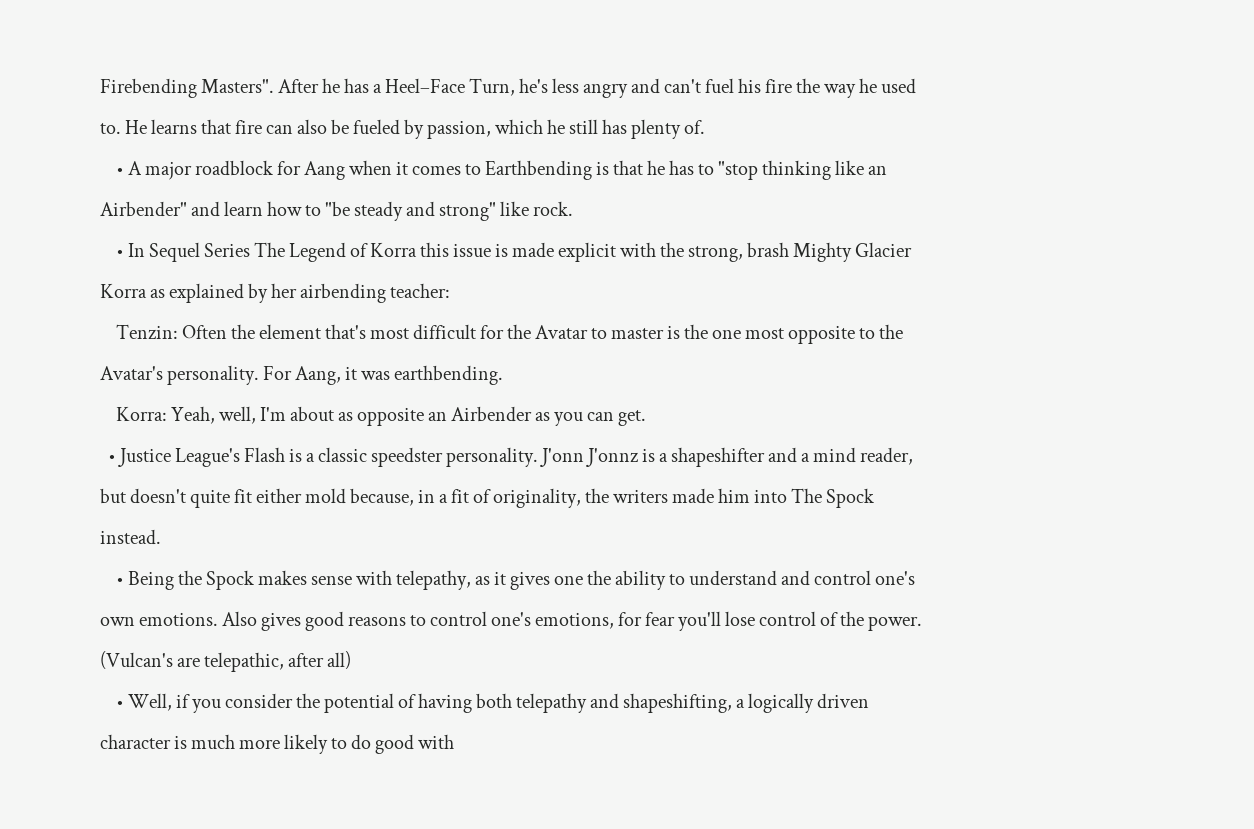Firebending Masters". After he has a Heel–Face Turn, he's less angry and can't fuel his fire the way he used to. He learns that fire can also be fueled by passion, which he still has plenty of.
    • A major roadblock for Aang when it comes to Earthbending is that he has to "stop thinking like an Airbender" and learn how to "be steady and strong" like rock.
    • In Sequel Series The Legend of Korra this issue is made explicit with the strong, brash Mighty Glacier Korra as explained by her airbending teacher:
    Tenzin: Often the element that's most difficult for the Avatar to master is the one most opposite to the Avatar's personality. For Aang, it was earthbending.
    Korra: Yeah, well, I'm about as opposite an Airbender as you can get.
  • Justice League's Flash is a classic speedster personality. J'onn J'onnz is a shapeshifter and a mind reader, but doesn't quite fit either mold because, in a fit of originality, the writers made him into The Spock instead.
    • Being the Spock makes sense with telepathy, as it gives one the ability to understand and control one's own emotions. Also gives good reasons to control one's emotions, for fear you'll lose control of the power. (Vulcan's are telepathic, after all)
    • Well, if you consider the potential of having both telepathy and shapeshifting, a logically driven character is much more likely to do good with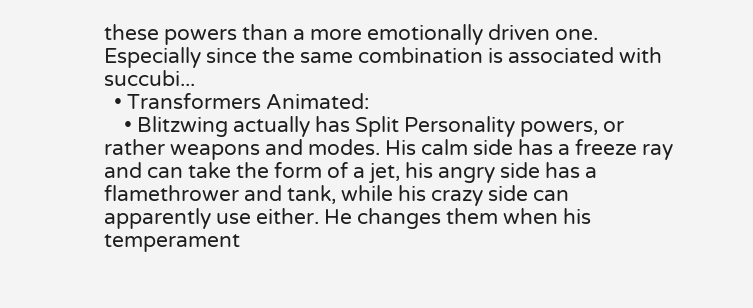these powers than a more emotionally driven one. Especially since the same combination is associated with succubi...
  • Transformers Animated:
    • Blitzwing actually has Split Personality powers, or rather weapons and modes. His calm side has a freeze ray and can take the form of a jet, his angry side has a flamethrower and tank, while his crazy side can apparently use either. He changes them when his temperament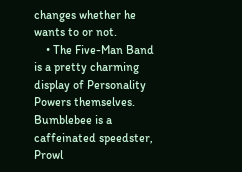changes whether he wants to or not.
    • The Five-Man Band is a pretty charming display of Personality Powers themselves. Bumblebee is a caffeinated speedster, Prowl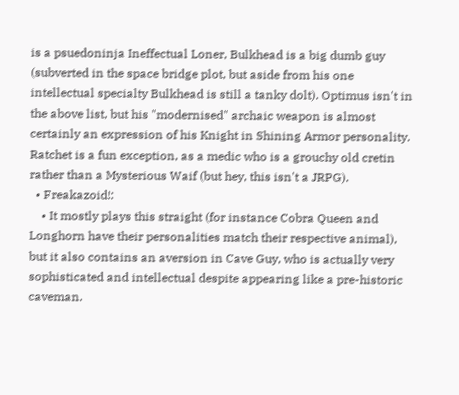is a psuedoninja Ineffectual Loner, Bulkhead is a big dumb guy (subverted in the space bridge plot, but aside from his one intellectual specialty Bulkhead is still a tanky dolt). Optimus isn't in the above list, but his "modernised" archaic weapon is almost certainly an expression of his Knight in Shining Armor personality. Ratchet is a fun exception, as a medic who is a grouchy old cretin rather than a Mysterious Waif (but hey, this isn't a JRPG).
  • Freakazoid!:
    • It mostly plays this straight (for instance Cobra Queen and Longhorn have their personalities match their respective animal), but it also contains an aversion in Cave Guy, who is actually very sophisticated and intellectual despite appearing like a pre-historic caveman.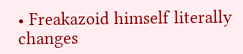• Freakazoid himself literally changes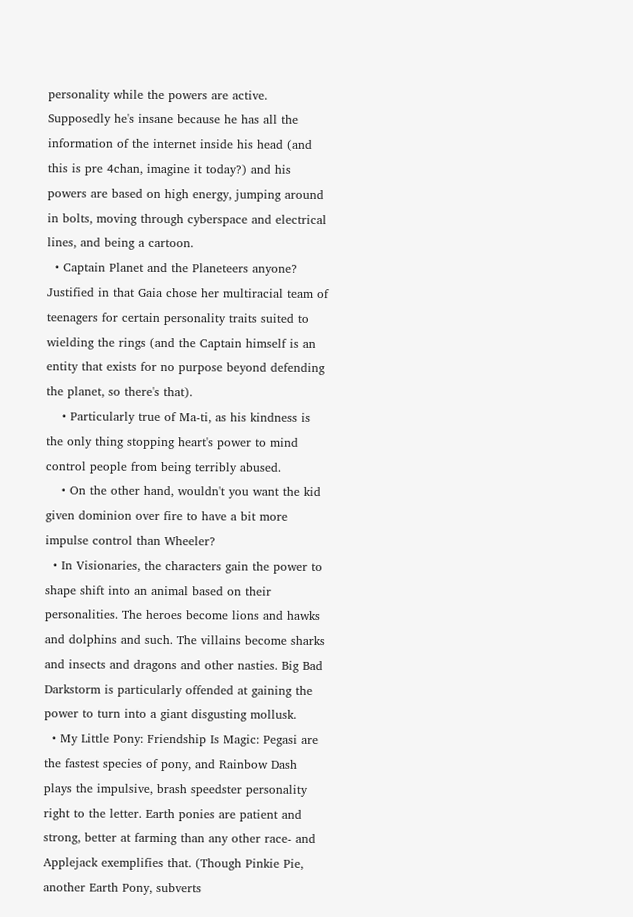personality while the powers are active. Supposedly he's insane because he has all the information of the internet inside his head (and this is pre 4chan, imagine it today?) and his powers are based on high energy, jumping around in bolts, moving through cyberspace and electrical lines, and being a cartoon.
  • Captain Planet and the Planeteers anyone? Justified in that Gaia chose her multiracial team of teenagers for certain personality traits suited to wielding the rings (and the Captain himself is an entity that exists for no purpose beyond defending the planet, so there's that).
    • Particularly true of Ma-ti, as his kindness is the only thing stopping heart's power to mind control people from being terribly abused.
    • On the other hand, wouldn't you want the kid given dominion over fire to have a bit more impulse control than Wheeler?
  • In Visionaries, the characters gain the power to shape shift into an animal based on their personalities. The heroes become lions and hawks and dolphins and such. The villains become sharks and insects and dragons and other nasties. Big Bad Darkstorm is particularly offended at gaining the power to turn into a giant disgusting mollusk.
  • My Little Pony: Friendship Is Magic: Pegasi are the fastest species of pony, and Rainbow Dash plays the impulsive, brash speedster personality right to the letter. Earth ponies are patient and strong, better at farming than any other race- and Applejack exemplifies that. (Though Pinkie Pie, another Earth Pony, subverts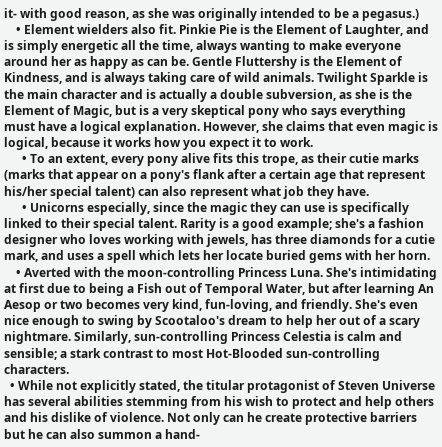it- with good reason, as she was originally intended to be a pegasus.)
    • Element wielders also fit. Pinkie Pie is the Element of Laughter, and is simply energetic all the time, always wanting to make everyone around her as happy as can be. Gentle Fluttershy is the Element of Kindness, and is always taking care of wild animals. Twilight Sparkle is the main character and is actually a double subversion, as she is the Element of Magic, but is a very skeptical pony who says everything must have a logical explanation. However, she claims that even magic is logical, because it works how you expect it to work.
      • To an extent, every pony alive fits this trope, as their cutie marks (marks that appear on a pony's flank after a certain age that represent his/her special talent) can also represent what job they have.
      • Unicorns especially, since the magic they can use is specifically linked to their special talent. Rarity is a good example; she's a fashion designer who loves working with jewels, has three diamonds for a cutie mark, and uses a spell which lets her locate buried gems with her horn.
    • Averted with the moon-controlling Princess Luna. She's intimidating at first due to being a Fish out of Temporal Water, but after learning An Aesop or two becomes very kind, fun-loving, and friendly. She's even nice enough to swing by Scootaloo's dream to help her out of a scary nightmare. Similarly, sun-controlling Princess Celestia is calm and sensible; a stark contrast to most Hot-Blooded sun-controlling characters.
  • While not explicitly stated, the titular protagonist of Steven Universe has several abilities stemming from his wish to protect and help others and his dislike of violence. Not only can he create protective barriers but he can also summon a hand-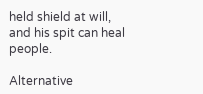held shield at will, and his spit can heal people.

Alternative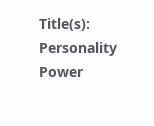Title(s): Personality Power